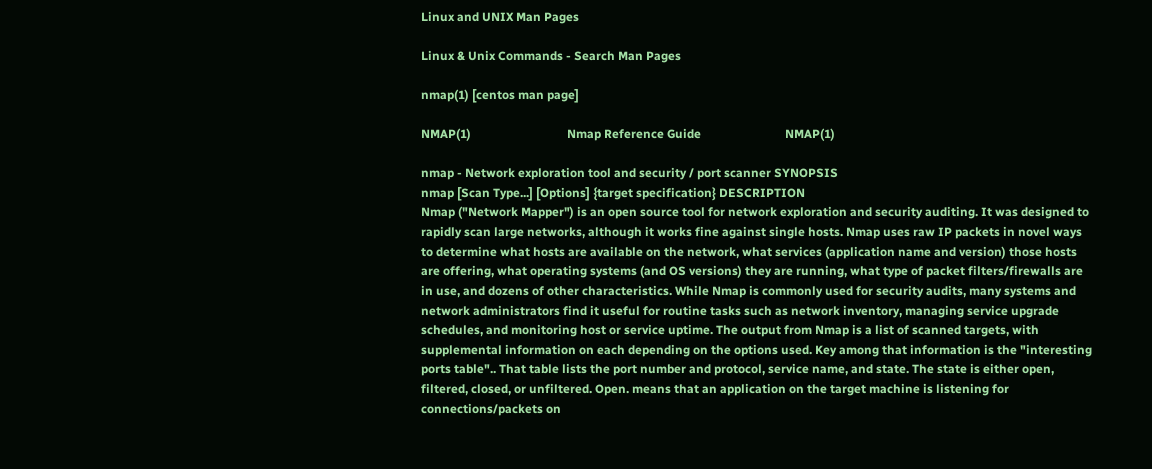Linux and UNIX Man Pages

Linux & Unix Commands - Search Man Pages

nmap(1) [centos man page]

NMAP(1)                                Nmap Reference Guide                            NMAP(1)

nmap - Network exploration tool and security / port scanner SYNOPSIS
nmap [Scan Type...] [Options] {target specification} DESCRIPTION
Nmap ("Network Mapper") is an open source tool for network exploration and security auditing. It was designed to rapidly scan large networks, although it works fine against single hosts. Nmap uses raw IP packets in novel ways to determine what hosts are available on the network, what services (application name and version) those hosts are offering, what operating systems (and OS versions) they are running, what type of packet filters/firewalls are in use, and dozens of other characteristics. While Nmap is commonly used for security audits, many systems and network administrators find it useful for routine tasks such as network inventory, managing service upgrade schedules, and monitoring host or service uptime. The output from Nmap is a list of scanned targets, with supplemental information on each depending on the options used. Key among that information is the "interesting ports table".. That table lists the port number and protocol, service name, and state. The state is either open, filtered, closed, or unfiltered. Open. means that an application on the target machine is listening for connections/packets on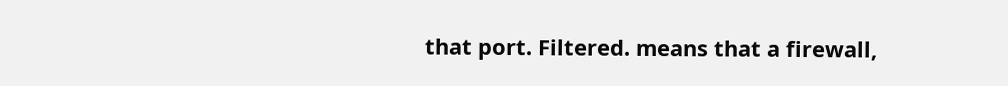that port. Filtered. means that a firewall,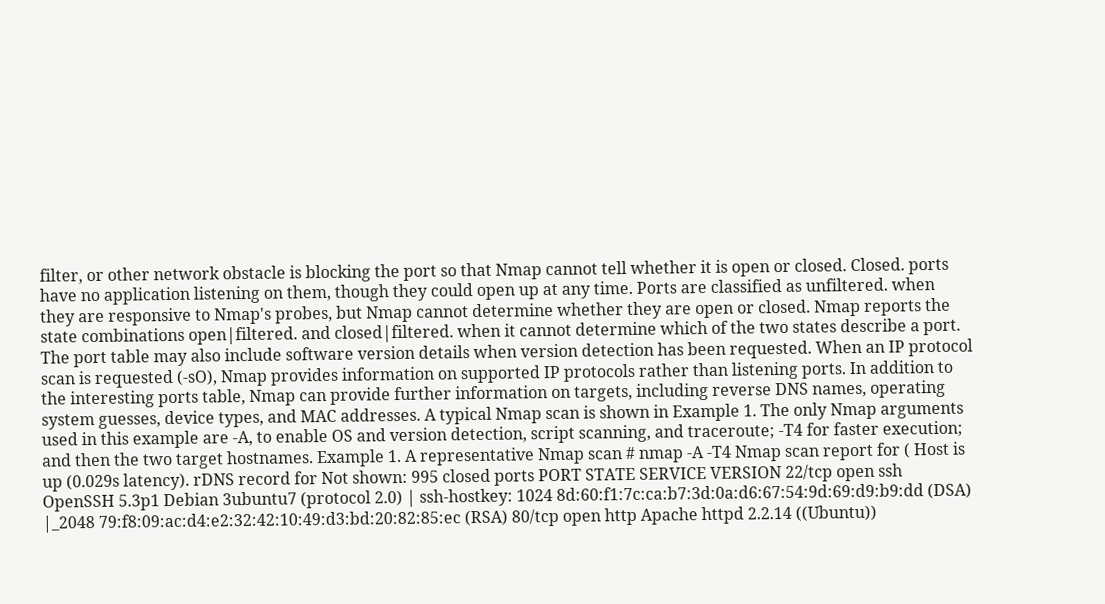filter, or other network obstacle is blocking the port so that Nmap cannot tell whether it is open or closed. Closed. ports have no application listening on them, though they could open up at any time. Ports are classified as unfiltered. when they are responsive to Nmap's probes, but Nmap cannot determine whether they are open or closed. Nmap reports the state combinations open|filtered. and closed|filtered. when it cannot determine which of the two states describe a port. The port table may also include software version details when version detection has been requested. When an IP protocol scan is requested (-sO), Nmap provides information on supported IP protocols rather than listening ports. In addition to the interesting ports table, Nmap can provide further information on targets, including reverse DNS names, operating system guesses, device types, and MAC addresses. A typical Nmap scan is shown in Example 1. The only Nmap arguments used in this example are -A, to enable OS and version detection, script scanning, and traceroute; -T4 for faster execution; and then the two target hostnames. Example 1. A representative Nmap scan # nmap -A -T4 Nmap scan report for ( Host is up (0.029s latency). rDNS record for Not shown: 995 closed ports PORT STATE SERVICE VERSION 22/tcp open ssh OpenSSH 5.3p1 Debian 3ubuntu7 (protocol 2.0) | ssh-hostkey: 1024 8d:60:f1:7c:ca:b7:3d:0a:d6:67:54:9d:69:d9:b9:dd (DSA) |_2048 79:f8:09:ac:d4:e2:32:42:10:49:d3:bd:20:82:85:ec (RSA) 80/tcp open http Apache httpd 2.2.14 ((Ubuntu))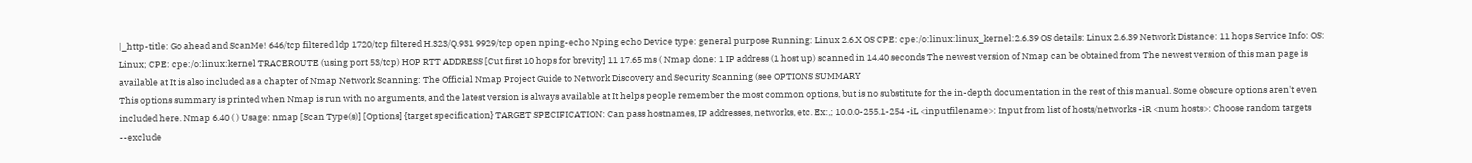|_http-title: Go ahead and ScanMe! 646/tcp filtered ldp 1720/tcp filtered H.323/Q.931 9929/tcp open nping-echo Nping echo Device type: general purpose Running: Linux 2.6.X OS CPE: cpe:/o:linux:linux_kernel:2.6.39 OS details: Linux 2.6.39 Network Distance: 11 hops Service Info: OS: Linux; CPE: cpe:/o:linux:kernel TRACEROUTE (using port 53/tcp) HOP RTT ADDRESS [Cut first 10 hops for brevity] 11 17.65 ms ( Nmap done: 1 IP address (1 host up) scanned in 14.40 seconds The newest version of Nmap can be obtained from The newest version of this man page is available at It is also included as a chapter of Nmap Network Scanning: The Official Nmap Project Guide to Network Discovery and Security Scanning (see OPTIONS SUMMARY
This options summary is printed when Nmap is run with no arguments, and the latest version is always available at It helps people remember the most common options, but is no substitute for the in-depth documentation in the rest of this manual. Some obscure options aren't even included here. Nmap 6.40 ( ) Usage: nmap [Scan Type(s)] [Options] {target specification} TARGET SPECIFICATION: Can pass hostnames, IP addresses, networks, etc. Ex:,; 10.0.0-255.1-254 -iL <inputfilename>: Input from list of hosts/networks -iR <num hosts>: Choose random targets --exclude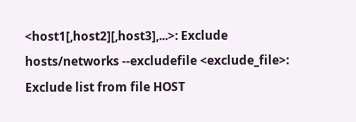<host1[,host2][,host3],...>: Exclude hosts/networks --excludefile <exclude_file>: Exclude list from file HOST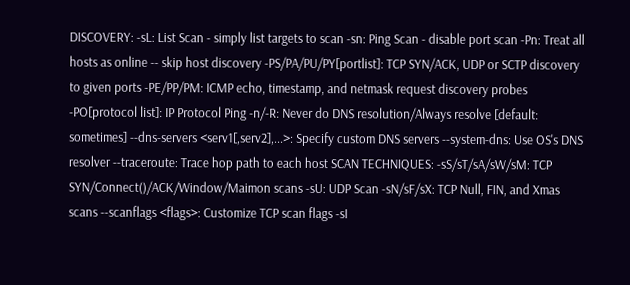DISCOVERY: -sL: List Scan - simply list targets to scan -sn: Ping Scan - disable port scan -Pn: Treat all hosts as online -- skip host discovery -PS/PA/PU/PY[portlist]: TCP SYN/ACK, UDP or SCTP discovery to given ports -PE/PP/PM: ICMP echo, timestamp, and netmask request discovery probes -PO[protocol list]: IP Protocol Ping -n/-R: Never do DNS resolution/Always resolve [default: sometimes] --dns-servers <serv1[,serv2],...>: Specify custom DNS servers --system-dns: Use OS's DNS resolver --traceroute: Trace hop path to each host SCAN TECHNIQUES: -sS/sT/sA/sW/sM: TCP SYN/Connect()/ACK/Window/Maimon scans -sU: UDP Scan -sN/sF/sX: TCP Null, FIN, and Xmas scans --scanflags <flags>: Customize TCP scan flags -sI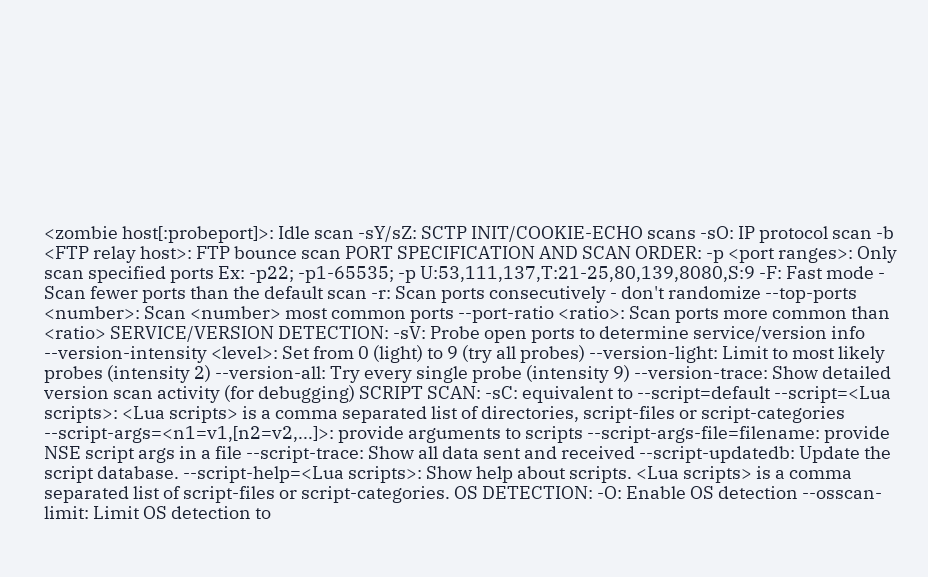<zombie host[:probeport]>: Idle scan -sY/sZ: SCTP INIT/COOKIE-ECHO scans -sO: IP protocol scan -b <FTP relay host>: FTP bounce scan PORT SPECIFICATION AND SCAN ORDER: -p <port ranges>: Only scan specified ports Ex: -p22; -p1-65535; -p U:53,111,137,T:21-25,80,139,8080,S:9 -F: Fast mode - Scan fewer ports than the default scan -r: Scan ports consecutively - don't randomize --top-ports <number>: Scan <number> most common ports --port-ratio <ratio>: Scan ports more common than <ratio> SERVICE/VERSION DETECTION: -sV: Probe open ports to determine service/version info --version-intensity <level>: Set from 0 (light) to 9 (try all probes) --version-light: Limit to most likely probes (intensity 2) --version-all: Try every single probe (intensity 9) --version-trace: Show detailed version scan activity (for debugging) SCRIPT SCAN: -sC: equivalent to --script=default --script=<Lua scripts>: <Lua scripts> is a comma separated list of directories, script-files or script-categories --script-args=<n1=v1,[n2=v2,...]>: provide arguments to scripts --script-args-file=filename: provide NSE script args in a file --script-trace: Show all data sent and received --script-updatedb: Update the script database. --script-help=<Lua scripts>: Show help about scripts. <Lua scripts> is a comma separated list of script-files or script-categories. OS DETECTION: -O: Enable OS detection --osscan-limit: Limit OS detection to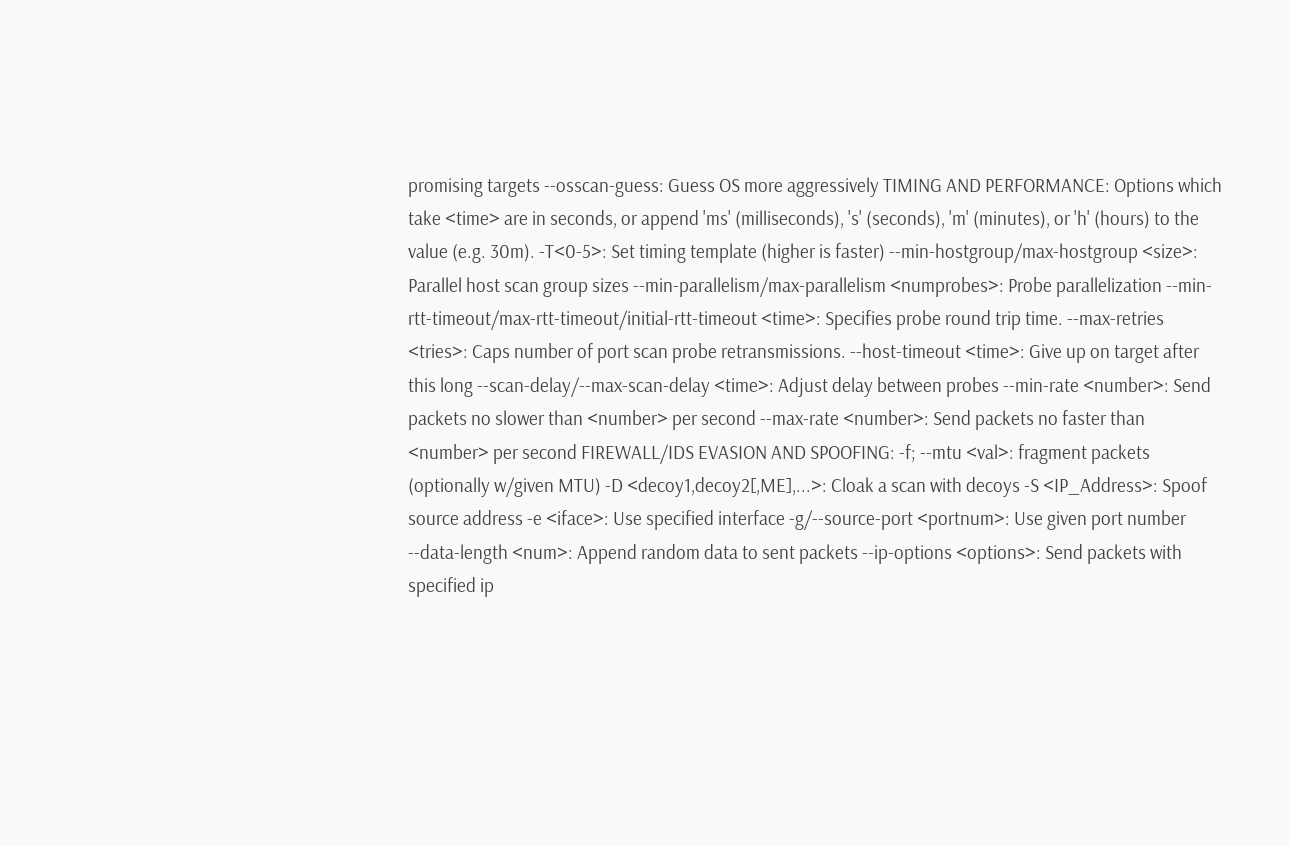promising targets --osscan-guess: Guess OS more aggressively TIMING AND PERFORMANCE: Options which take <time> are in seconds, or append 'ms' (milliseconds), 's' (seconds), 'm' (minutes), or 'h' (hours) to the value (e.g. 30m). -T<0-5>: Set timing template (higher is faster) --min-hostgroup/max-hostgroup <size>: Parallel host scan group sizes --min-parallelism/max-parallelism <numprobes>: Probe parallelization --min-rtt-timeout/max-rtt-timeout/initial-rtt-timeout <time>: Specifies probe round trip time. --max-retries <tries>: Caps number of port scan probe retransmissions. --host-timeout <time>: Give up on target after this long --scan-delay/--max-scan-delay <time>: Adjust delay between probes --min-rate <number>: Send packets no slower than <number> per second --max-rate <number>: Send packets no faster than <number> per second FIREWALL/IDS EVASION AND SPOOFING: -f; --mtu <val>: fragment packets (optionally w/given MTU) -D <decoy1,decoy2[,ME],...>: Cloak a scan with decoys -S <IP_Address>: Spoof source address -e <iface>: Use specified interface -g/--source-port <portnum>: Use given port number --data-length <num>: Append random data to sent packets --ip-options <options>: Send packets with specified ip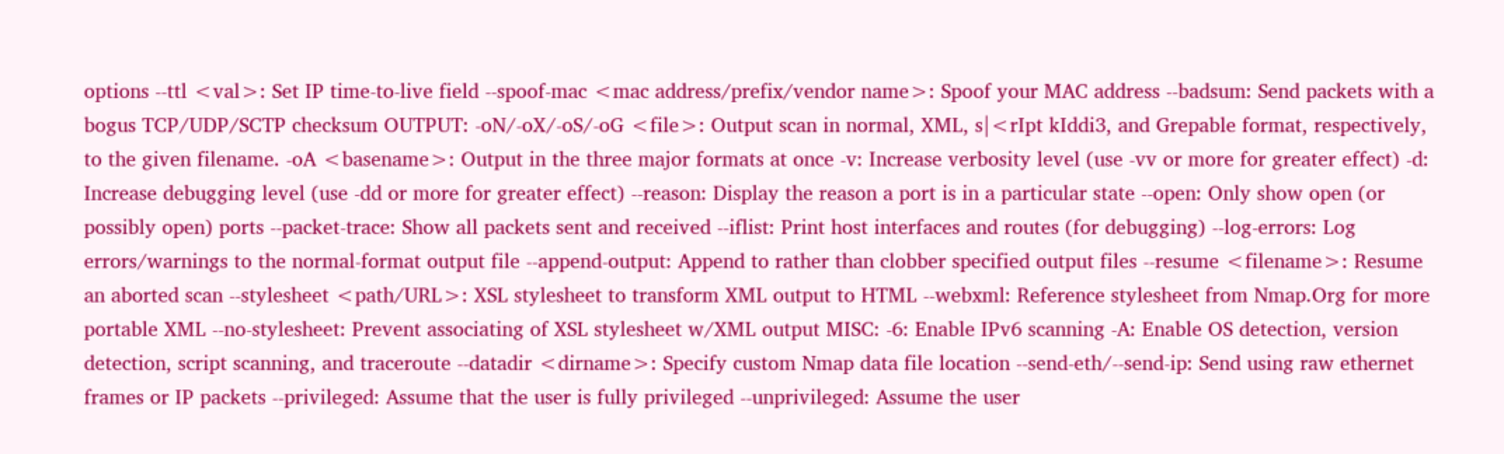options --ttl <val>: Set IP time-to-live field --spoof-mac <mac address/prefix/vendor name>: Spoof your MAC address --badsum: Send packets with a bogus TCP/UDP/SCTP checksum OUTPUT: -oN/-oX/-oS/-oG <file>: Output scan in normal, XML, s|<rIpt kIddi3, and Grepable format, respectively, to the given filename. -oA <basename>: Output in the three major formats at once -v: Increase verbosity level (use -vv or more for greater effect) -d: Increase debugging level (use -dd or more for greater effect) --reason: Display the reason a port is in a particular state --open: Only show open (or possibly open) ports --packet-trace: Show all packets sent and received --iflist: Print host interfaces and routes (for debugging) --log-errors: Log errors/warnings to the normal-format output file --append-output: Append to rather than clobber specified output files --resume <filename>: Resume an aborted scan --stylesheet <path/URL>: XSL stylesheet to transform XML output to HTML --webxml: Reference stylesheet from Nmap.Org for more portable XML --no-stylesheet: Prevent associating of XSL stylesheet w/XML output MISC: -6: Enable IPv6 scanning -A: Enable OS detection, version detection, script scanning, and traceroute --datadir <dirname>: Specify custom Nmap data file location --send-eth/--send-ip: Send using raw ethernet frames or IP packets --privileged: Assume that the user is fully privileged --unprivileged: Assume the user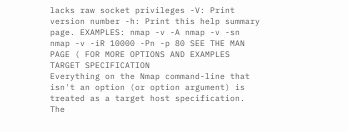lacks raw socket privileges -V: Print version number -h: Print this help summary page. EXAMPLES: nmap -v -A nmap -v -sn nmap -v -iR 10000 -Pn -p 80 SEE THE MAN PAGE ( FOR MORE OPTIONS AND EXAMPLES TARGET SPECIFICATION
Everything on the Nmap command-line that isn't an option (or option argument) is treated as a target host specification. The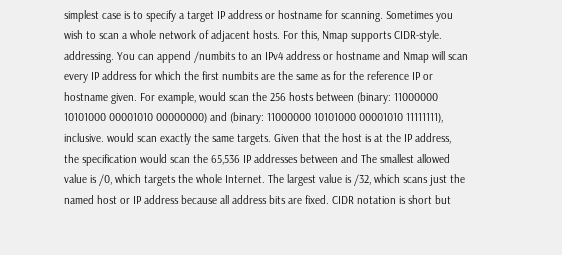simplest case is to specify a target IP address or hostname for scanning. Sometimes you wish to scan a whole network of adjacent hosts. For this, Nmap supports CIDR-style. addressing. You can append /numbits to an IPv4 address or hostname and Nmap will scan every IP address for which the first numbits are the same as for the reference IP or hostname given. For example, would scan the 256 hosts between (binary: 11000000 10101000 00001010 00000000) and (binary: 11000000 10101000 00001010 11111111), inclusive. would scan exactly the same targets. Given that the host is at the IP address, the specification would scan the 65,536 IP addresses between and The smallest allowed value is /0, which targets the whole Internet. The largest value is /32, which scans just the named host or IP address because all address bits are fixed. CIDR notation is short but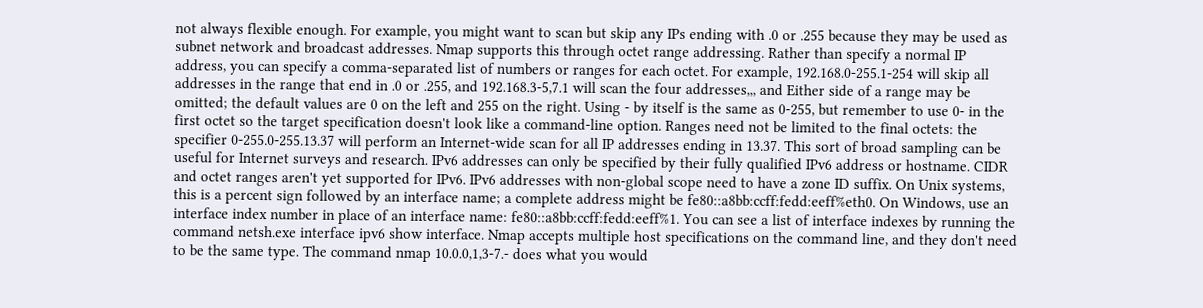not always flexible enough. For example, you might want to scan but skip any IPs ending with .0 or .255 because they may be used as subnet network and broadcast addresses. Nmap supports this through octet range addressing. Rather than specify a normal IP address, you can specify a comma-separated list of numbers or ranges for each octet. For example, 192.168.0-255.1-254 will skip all addresses in the range that end in .0 or .255, and 192.168.3-5,7.1 will scan the four addresses,,, and Either side of a range may be omitted; the default values are 0 on the left and 255 on the right. Using - by itself is the same as 0-255, but remember to use 0- in the first octet so the target specification doesn't look like a command-line option. Ranges need not be limited to the final octets: the specifier 0-255.0-255.13.37 will perform an Internet-wide scan for all IP addresses ending in 13.37. This sort of broad sampling can be useful for Internet surveys and research. IPv6 addresses can only be specified by their fully qualified IPv6 address or hostname. CIDR and octet ranges aren't yet supported for IPv6. IPv6 addresses with non-global scope need to have a zone ID suffix. On Unix systems, this is a percent sign followed by an interface name; a complete address might be fe80::a8bb:ccff:fedd:eeff%eth0. On Windows, use an interface index number in place of an interface name: fe80::a8bb:ccff:fedd:eeff%1. You can see a list of interface indexes by running the command netsh.exe interface ipv6 show interface. Nmap accepts multiple host specifications on the command line, and they don't need to be the same type. The command nmap 10.0.0,1,3-7.- does what you would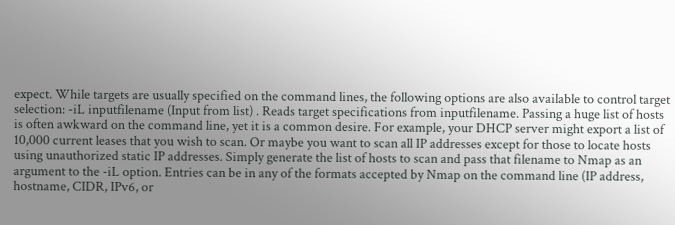expect. While targets are usually specified on the command lines, the following options are also available to control target selection: -iL inputfilename (Input from list) . Reads target specifications from inputfilename. Passing a huge list of hosts is often awkward on the command line, yet it is a common desire. For example, your DHCP server might export a list of 10,000 current leases that you wish to scan. Or maybe you want to scan all IP addresses except for those to locate hosts using unauthorized static IP addresses. Simply generate the list of hosts to scan and pass that filename to Nmap as an argument to the -iL option. Entries can be in any of the formats accepted by Nmap on the command line (IP address, hostname, CIDR, IPv6, or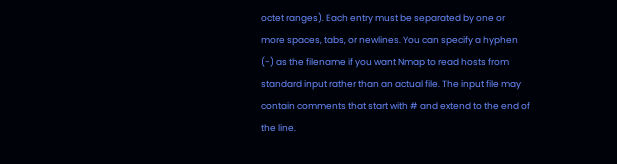octet ranges). Each entry must be separated by one or more spaces, tabs, or newlines. You can specify a hyphen (-) as the filename if you want Nmap to read hosts from standard input rather than an actual file. The input file may contain comments that start with # and extend to the end of the line.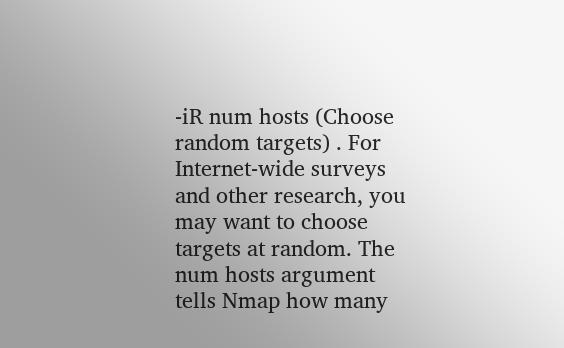-iR num hosts (Choose random targets) . For Internet-wide surveys and other research, you may want to choose targets at random. The num hosts argument tells Nmap how many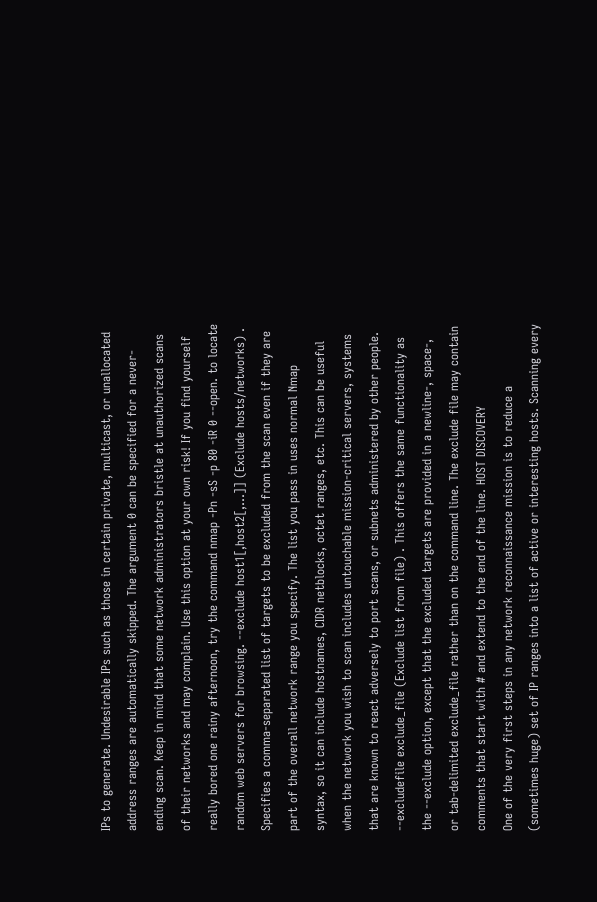IPs to generate. Undesirable IPs such as those in certain private, multicast, or unallocated address ranges are automatically skipped. The argument 0 can be specified for a never-ending scan. Keep in mind that some network administrators bristle at unauthorized scans of their networks and may complain. Use this option at your own risk! If you find yourself really bored one rainy afternoon, try the command nmap -Pn -sS -p 80 -iR 0 --open. to locate random web servers for browsing. --exclude host1[,host2[,...]] (Exclude hosts/networks) . Specifies a comma-separated list of targets to be excluded from the scan even if they are part of the overall network range you specify. The list you pass in uses normal Nmap syntax, so it can include hostnames, CIDR netblocks, octet ranges, etc. This can be useful when the network you wish to scan includes untouchable mission-critical servers, systems that are known to react adversely to port scans, or subnets administered by other people. --excludefile exclude_file (Exclude list from file) . This offers the same functionality as the --exclude option, except that the excluded targets are provided in a newline-, space-, or tab-delimited exclude_file rather than on the command line. The exclude file may contain comments that start with # and extend to the end of the line. HOST DISCOVERY
One of the very first steps in any network reconnaissance mission is to reduce a (sometimes huge) set of IP ranges into a list of active or interesting hosts. Scanning every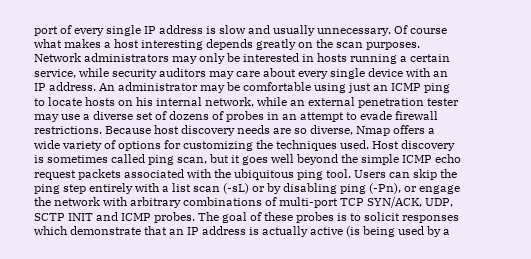port of every single IP address is slow and usually unnecessary. Of course what makes a host interesting depends greatly on the scan purposes. Network administrators may only be interested in hosts running a certain service, while security auditors may care about every single device with an IP address. An administrator may be comfortable using just an ICMP ping to locate hosts on his internal network, while an external penetration tester may use a diverse set of dozens of probes in an attempt to evade firewall restrictions. Because host discovery needs are so diverse, Nmap offers a wide variety of options for customizing the techniques used. Host discovery is sometimes called ping scan, but it goes well beyond the simple ICMP echo request packets associated with the ubiquitous ping tool. Users can skip the ping step entirely with a list scan (-sL) or by disabling ping (-Pn), or engage the network with arbitrary combinations of multi-port TCP SYN/ACK, UDP, SCTP INIT and ICMP probes. The goal of these probes is to solicit responses which demonstrate that an IP address is actually active (is being used by a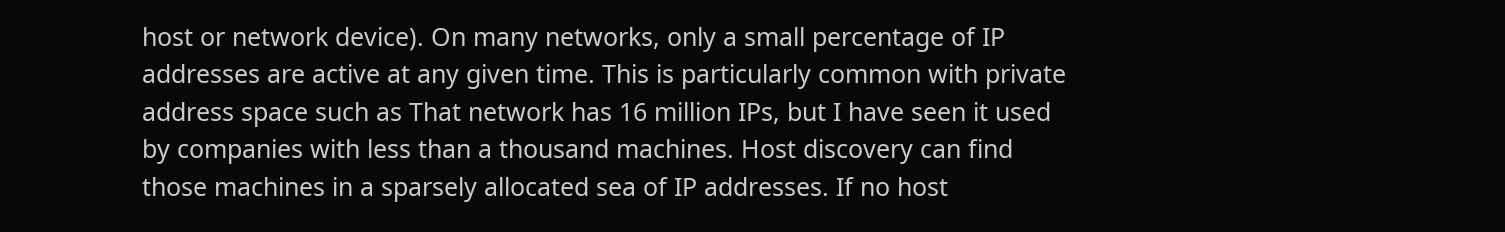host or network device). On many networks, only a small percentage of IP addresses are active at any given time. This is particularly common with private address space such as That network has 16 million IPs, but I have seen it used by companies with less than a thousand machines. Host discovery can find those machines in a sparsely allocated sea of IP addresses. If no host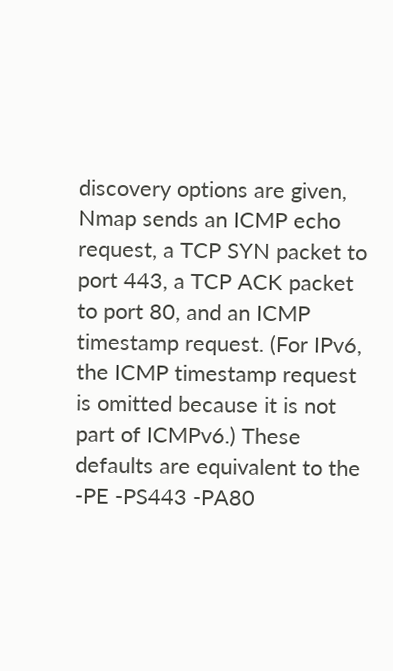discovery options are given, Nmap sends an ICMP echo request, a TCP SYN packet to port 443, a TCP ACK packet to port 80, and an ICMP timestamp request. (For IPv6, the ICMP timestamp request is omitted because it is not part of ICMPv6.) These defaults are equivalent to the -PE -PS443 -PA80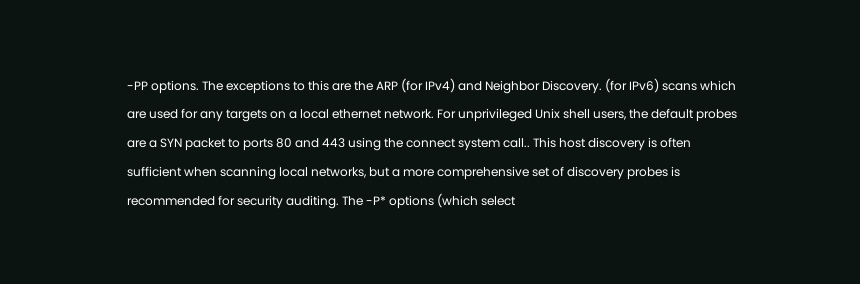-PP options. The exceptions to this are the ARP (for IPv4) and Neighbor Discovery. (for IPv6) scans which are used for any targets on a local ethernet network. For unprivileged Unix shell users, the default probes are a SYN packet to ports 80 and 443 using the connect system call.. This host discovery is often sufficient when scanning local networks, but a more comprehensive set of discovery probes is recommended for security auditing. The -P* options (which select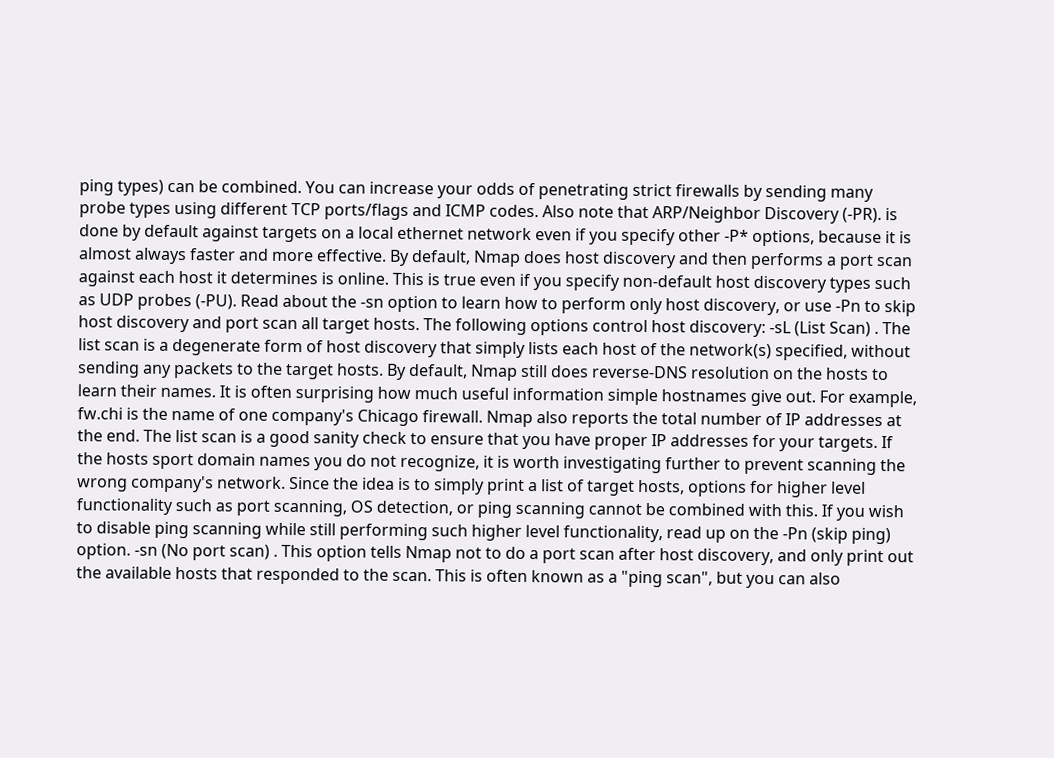ping types) can be combined. You can increase your odds of penetrating strict firewalls by sending many probe types using different TCP ports/flags and ICMP codes. Also note that ARP/Neighbor Discovery (-PR). is done by default against targets on a local ethernet network even if you specify other -P* options, because it is almost always faster and more effective. By default, Nmap does host discovery and then performs a port scan against each host it determines is online. This is true even if you specify non-default host discovery types such as UDP probes (-PU). Read about the -sn option to learn how to perform only host discovery, or use -Pn to skip host discovery and port scan all target hosts. The following options control host discovery: -sL (List Scan) . The list scan is a degenerate form of host discovery that simply lists each host of the network(s) specified, without sending any packets to the target hosts. By default, Nmap still does reverse-DNS resolution on the hosts to learn their names. It is often surprising how much useful information simple hostnames give out. For example, fw.chi is the name of one company's Chicago firewall. Nmap also reports the total number of IP addresses at the end. The list scan is a good sanity check to ensure that you have proper IP addresses for your targets. If the hosts sport domain names you do not recognize, it is worth investigating further to prevent scanning the wrong company's network. Since the idea is to simply print a list of target hosts, options for higher level functionality such as port scanning, OS detection, or ping scanning cannot be combined with this. If you wish to disable ping scanning while still performing such higher level functionality, read up on the -Pn (skip ping) option. -sn (No port scan) . This option tells Nmap not to do a port scan after host discovery, and only print out the available hosts that responded to the scan. This is often known as a "ping scan", but you can also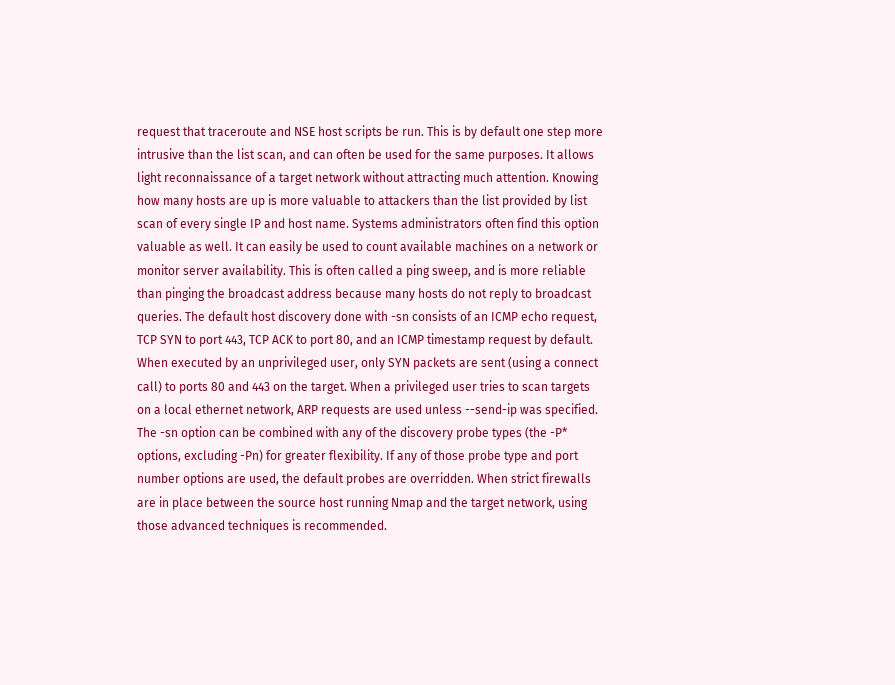request that traceroute and NSE host scripts be run. This is by default one step more intrusive than the list scan, and can often be used for the same purposes. It allows light reconnaissance of a target network without attracting much attention. Knowing how many hosts are up is more valuable to attackers than the list provided by list scan of every single IP and host name. Systems administrators often find this option valuable as well. It can easily be used to count available machines on a network or monitor server availability. This is often called a ping sweep, and is more reliable than pinging the broadcast address because many hosts do not reply to broadcast queries. The default host discovery done with -sn consists of an ICMP echo request, TCP SYN to port 443, TCP ACK to port 80, and an ICMP timestamp request by default. When executed by an unprivileged user, only SYN packets are sent (using a connect call) to ports 80 and 443 on the target. When a privileged user tries to scan targets on a local ethernet network, ARP requests are used unless --send-ip was specified. The -sn option can be combined with any of the discovery probe types (the -P* options, excluding -Pn) for greater flexibility. If any of those probe type and port number options are used, the default probes are overridden. When strict firewalls are in place between the source host running Nmap and the target network, using those advanced techniques is recommended.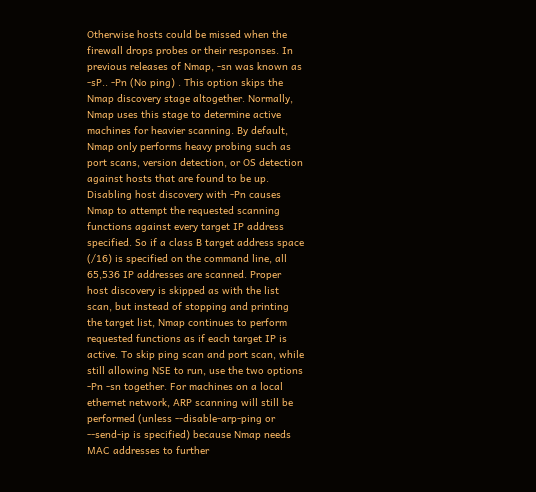Otherwise hosts could be missed when the firewall drops probes or their responses. In previous releases of Nmap, -sn was known as -sP.. -Pn (No ping) . This option skips the Nmap discovery stage altogether. Normally, Nmap uses this stage to determine active machines for heavier scanning. By default, Nmap only performs heavy probing such as port scans, version detection, or OS detection against hosts that are found to be up. Disabling host discovery with -Pn causes Nmap to attempt the requested scanning functions against every target IP address specified. So if a class B target address space (/16) is specified on the command line, all 65,536 IP addresses are scanned. Proper host discovery is skipped as with the list scan, but instead of stopping and printing the target list, Nmap continues to perform requested functions as if each target IP is active. To skip ping scan and port scan, while still allowing NSE to run, use the two options -Pn -sn together. For machines on a local ethernet network, ARP scanning will still be performed (unless --disable-arp-ping or --send-ip is specified) because Nmap needs MAC addresses to further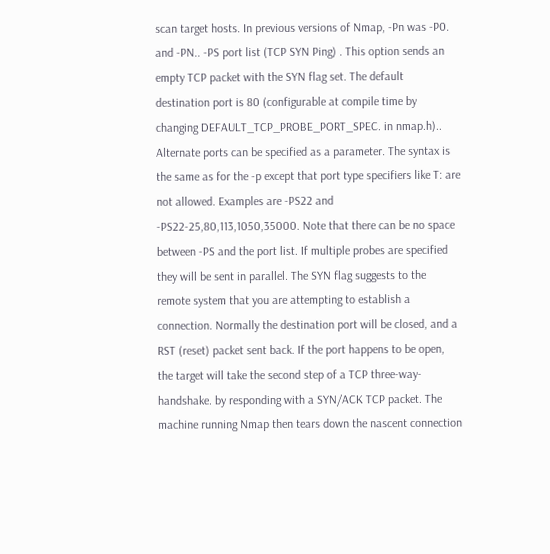scan target hosts. In previous versions of Nmap, -Pn was -P0. and -PN.. -PS port list (TCP SYN Ping) . This option sends an empty TCP packet with the SYN flag set. The default destination port is 80 (configurable at compile time by changing DEFAULT_TCP_PROBE_PORT_SPEC. in nmap.h).. Alternate ports can be specified as a parameter. The syntax is the same as for the -p except that port type specifiers like T: are not allowed. Examples are -PS22 and -PS22-25,80,113,1050,35000. Note that there can be no space between -PS and the port list. If multiple probes are specified they will be sent in parallel. The SYN flag suggests to the remote system that you are attempting to establish a connection. Normally the destination port will be closed, and a RST (reset) packet sent back. If the port happens to be open, the target will take the second step of a TCP three-way-handshake. by responding with a SYN/ACK TCP packet. The machine running Nmap then tears down the nascent connection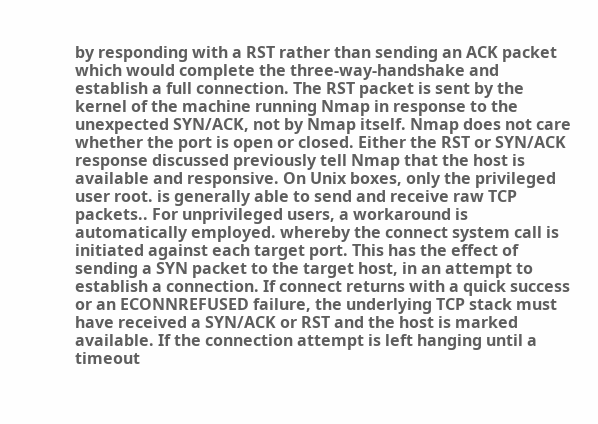by responding with a RST rather than sending an ACK packet which would complete the three-way-handshake and establish a full connection. The RST packet is sent by the kernel of the machine running Nmap in response to the unexpected SYN/ACK, not by Nmap itself. Nmap does not care whether the port is open or closed. Either the RST or SYN/ACK response discussed previously tell Nmap that the host is available and responsive. On Unix boxes, only the privileged user root. is generally able to send and receive raw TCP packets.. For unprivileged users, a workaround is automatically employed. whereby the connect system call is initiated against each target port. This has the effect of sending a SYN packet to the target host, in an attempt to establish a connection. If connect returns with a quick success or an ECONNREFUSED failure, the underlying TCP stack must have received a SYN/ACK or RST and the host is marked available. If the connection attempt is left hanging until a timeout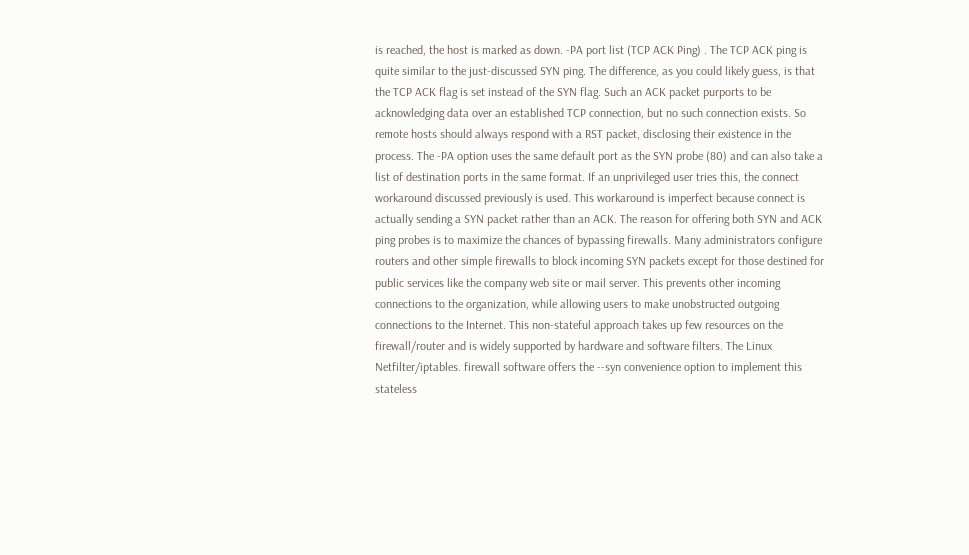is reached, the host is marked as down. -PA port list (TCP ACK Ping) . The TCP ACK ping is quite similar to the just-discussed SYN ping. The difference, as you could likely guess, is that the TCP ACK flag is set instead of the SYN flag. Such an ACK packet purports to be acknowledging data over an established TCP connection, but no such connection exists. So remote hosts should always respond with a RST packet, disclosing their existence in the process. The -PA option uses the same default port as the SYN probe (80) and can also take a list of destination ports in the same format. If an unprivileged user tries this, the connect workaround discussed previously is used. This workaround is imperfect because connect is actually sending a SYN packet rather than an ACK. The reason for offering both SYN and ACK ping probes is to maximize the chances of bypassing firewalls. Many administrators configure routers and other simple firewalls to block incoming SYN packets except for those destined for public services like the company web site or mail server. This prevents other incoming connections to the organization, while allowing users to make unobstructed outgoing connections to the Internet. This non-stateful approach takes up few resources on the firewall/router and is widely supported by hardware and software filters. The Linux Netfilter/iptables. firewall software offers the --syn convenience option to implement this stateless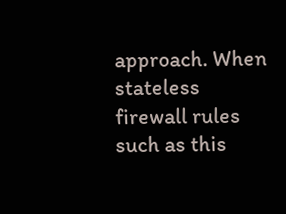approach. When stateless firewall rules such as this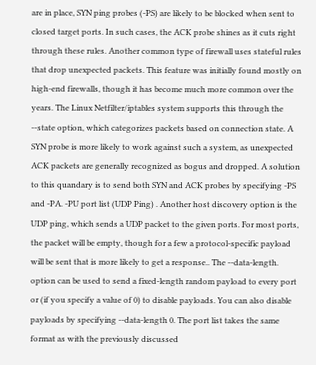are in place, SYN ping probes (-PS) are likely to be blocked when sent to closed target ports. In such cases, the ACK probe shines as it cuts right through these rules. Another common type of firewall uses stateful rules that drop unexpected packets. This feature was initially found mostly on high-end firewalls, though it has become much more common over the years. The Linux Netfilter/iptables system supports this through the --state option, which categorizes packets based on connection state. A SYN probe is more likely to work against such a system, as unexpected ACK packets are generally recognized as bogus and dropped. A solution to this quandary is to send both SYN and ACK probes by specifying -PS and -PA. -PU port list (UDP Ping) . Another host discovery option is the UDP ping, which sends a UDP packet to the given ports. For most ports, the packet will be empty, though for a few a protocol-specific payload will be sent that is more likely to get a response.. The --data-length. option can be used to send a fixed-length random payload to every port or (if you specify a value of 0) to disable payloads. You can also disable payloads by specifying --data-length 0. The port list takes the same format as with the previously discussed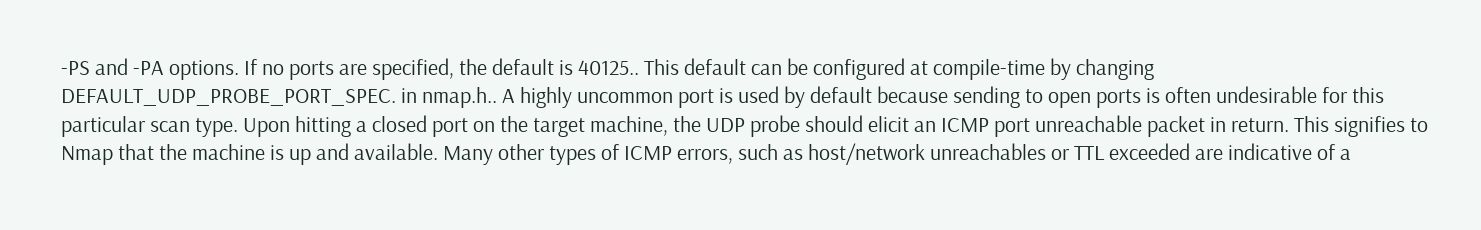-PS and -PA options. If no ports are specified, the default is 40125.. This default can be configured at compile-time by changing DEFAULT_UDP_PROBE_PORT_SPEC. in nmap.h.. A highly uncommon port is used by default because sending to open ports is often undesirable for this particular scan type. Upon hitting a closed port on the target machine, the UDP probe should elicit an ICMP port unreachable packet in return. This signifies to Nmap that the machine is up and available. Many other types of ICMP errors, such as host/network unreachables or TTL exceeded are indicative of a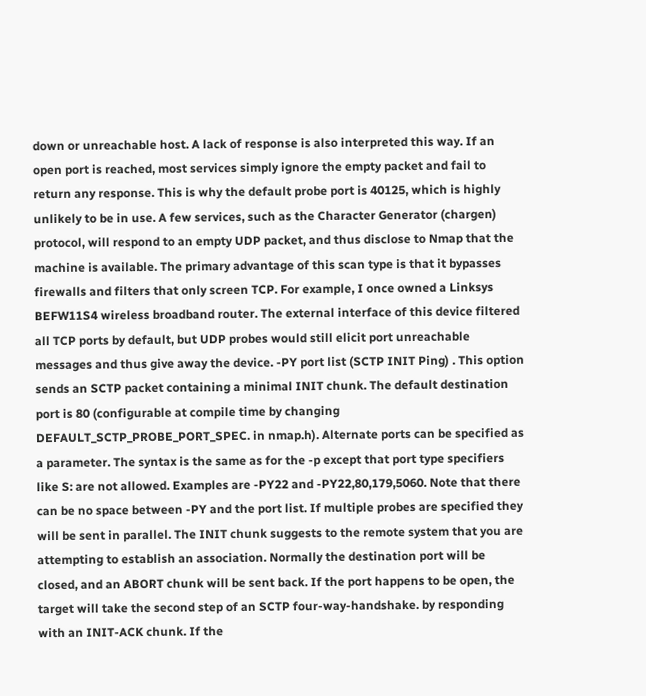down or unreachable host. A lack of response is also interpreted this way. If an open port is reached, most services simply ignore the empty packet and fail to return any response. This is why the default probe port is 40125, which is highly unlikely to be in use. A few services, such as the Character Generator (chargen) protocol, will respond to an empty UDP packet, and thus disclose to Nmap that the machine is available. The primary advantage of this scan type is that it bypasses firewalls and filters that only screen TCP. For example, I once owned a Linksys BEFW11S4 wireless broadband router. The external interface of this device filtered all TCP ports by default, but UDP probes would still elicit port unreachable messages and thus give away the device. -PY port list (SCTP INIT Ping) . This option sends an SCTP packet containing a minimal INIT chunk. The default destination port is 80 (configurable at compile time by changing DEFAULT_SCTP_PROBE_PORT_SPEC. in nmap.h). Alternate ports can be specified as a parameter. The syntax is the same as for the -p except that port type specifiers like S: are not allowed. Examples are -PY22 and -PY22,80,179,5060. Note that there can be no space between -PY and the port list. If multiple probes are specified they will be sent in parallel. The INIT chunk suggests to the remote system that you are attempting to establish an association. Normally the destination port will be closed, and an ABORT chunk will be sent back. If the port happens to be open, the target will take the second step of an SCTP four-way-handshake. by responding with an INIT-ACK chunk. If the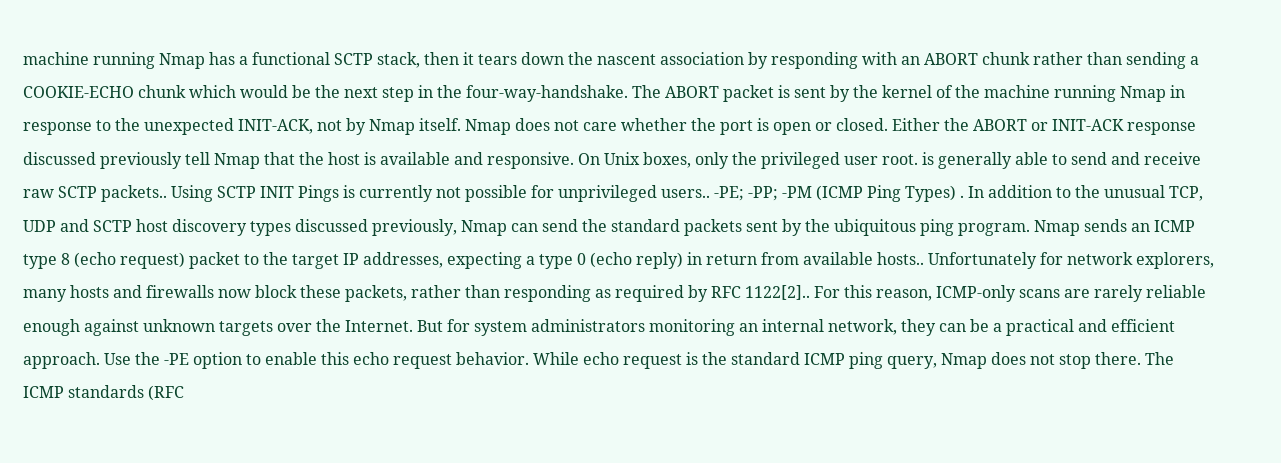machine running Nmap has a functional SCTP stack, then it tears down the nascent association by responding with an ABORT chunk rather than sending a COOKIE-ECHO chunk which would be the next step in the four-way-handshake. The ABORT packet is sent by the kernel of the machine running Nmap in response to the unexpected INIT-ACK, not by Nmap itself. Nmap does not care whether the port is open or closed. Either the ABORT or INIT-ACK response discussed previously tell Nmap that the host is available and responsive. On Unix boxes, only the privileged user root. is generally able to send and receive raw SCTP packets.. Using SCTP INIT Pings is currently not possible for unprivileged users.. -PE; -PP; -PM (ICMP Ping Types) . In addition to the unusual TCP, UDP and SCTP host discovery types discussed previously, Nmap can send the standard packets sent by the ubiquitous ping program. Nmap sends an ICMP type 8 (echo request) packet to the target IP addresses, expecting a type 0 (echo reply) in return from available hosts.. Unfortunately for network explorers, many hosts and firewalls now block these packets, rather than responding as required by RFC 1122[2].. For this reason, ICMP-only scans are rarely reliable enough against unknown targets over the Internet. But for system administrators monitoring an internal network, they can be a practical and efficient approach. Use the -PE option to enable this echo request behavior. While echo request is the standard ICMP ping query, Nmap does not stop there. The ICMP standards (RFC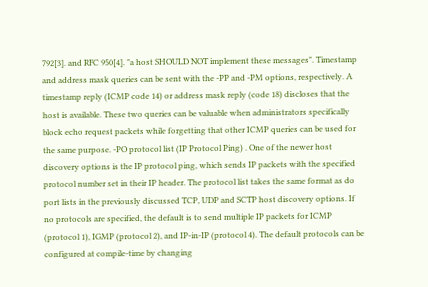792[3]. and RFC 950[4]. "a host SHOULD NOT implement these messages". Timestamp and address mask queries can be sent with the -PP and -PM options, respectively. A timestamp reply (ICMP code 14) or address mask reply (code 18) discloses that the host is available. These two queries can be valuable when administrators specifically block echo request packets while forgetting that other ICMP queries can be used for the same purpose. -PO protocol list (IP Protocol Ping) . One of the newer host discovery options is the IP protocol ping, which sends IP packets with the specified protocol number set in their IP header. The protocol list takes the same format as do port lists in the previously discussed TCP, UDP and SCTP host discovery options. If no protocols are specified, the default is to send multiple IP packets for ICMP (protocol 1), IGMP (protocol 2), and IP-in-IP (protocol 4). The default protocols can be configured at compile-time by changing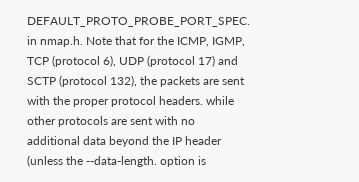DEFAULT_PROTO_PROBE_PORT_SPEC. in nmap.h. Note that for the ICMP, IGMP, TCP (protocol 6), UDP (protocol 17) and SCTP (protocol 132), the packets are sent with the proper protocol headers. while other protocols are sent with no additional data beyond the IP header (unless the --data-length. option is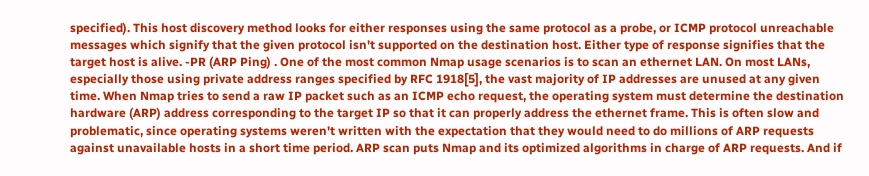specified). This host discovery method looks for either responses using the same protocol as a probe, or ICMP protocol unreachable messages which signify that the given protocol isn't supported on the destination host. Either type of response signifies that the target host is alive. -PR (ARP Ping) . One of the most common Nmap usage scenarios is to scan an ethernet LAN. On most LANs, especially those using private address ranges specified by RFC 1918[5], the vast majority of IP addresses are unused at any given time. When Nmap tries to send a raw IP packet such as an ICMP echo request, the operating system must determine the destination hardware (ARP) address corresponding to the target IP so that it can properly address the ethernet frame. This is often slow and problematic, since operating systems weren't written with the expectation that they would need to do millions of ARP requests against unavailable hosts in a short time period. ARP scan puts Nmap and its optimized algorithms in charge of ARP requests. And if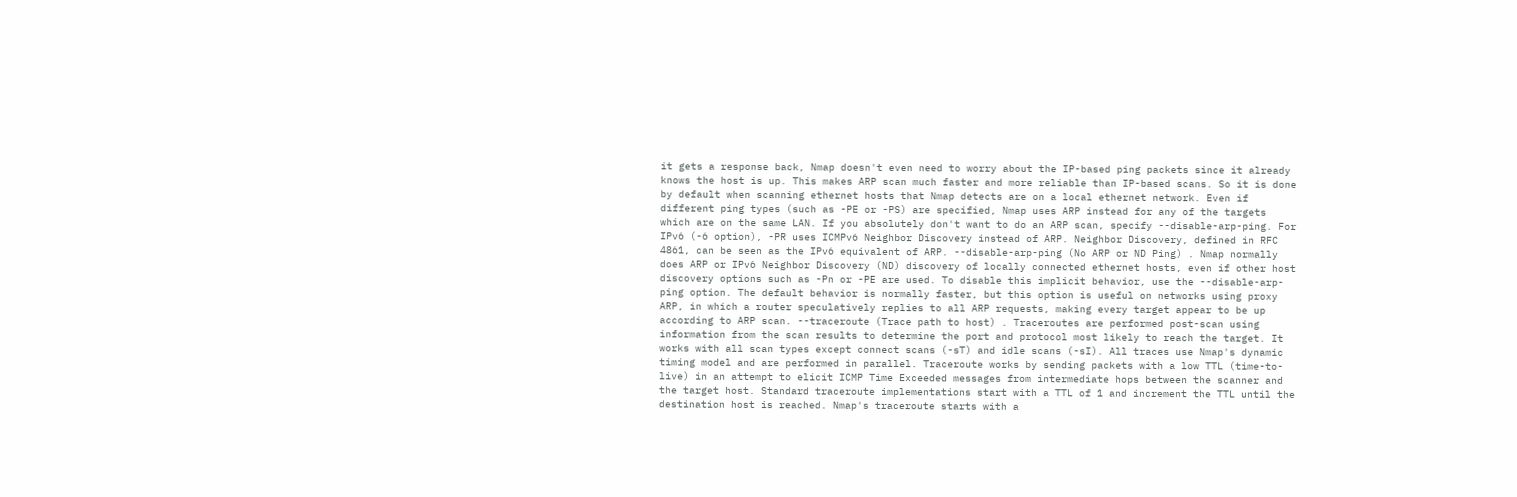it gets a response back, Nmap doesn't even need to worry about the IP-based ping packets since it already knows the host is up. This makes ARP scan much faster and more reliable than IP-based scans. So it is done by default when scanning ethernet hosts that Nmap detects are on a local ethernet network. Even if different ping types (such as -PE or -PS) are specified, Nmap uses ARP instead for any of the targets which are on the same LAN. If you absolutely don't want to do an ARP scan, specify --disable-arp-ping. For IPv6 (-6 option), -PR uses ICMPv6 Neighbor Discovery instead of ARP. Neighbor Discovery, defined in RFC 4861, can be seen as the IPv6 equivalent of ARP. --disable-arp-ping (No ARP or ND Ping) . Nmap normally does ARP or IPv6 Neighbor Discovery (ND) discovery of locally connected ethernet hosts, even if other host discovery options such as -Pn or -PE are used. To disable this implicit behavior, use the --disable-arp-ping option. The default behavior is normally faster, but this option is useful on networks using proxy ARP, in which a router speculatively replies to all ARP requests, making every target appear to be up according to ARP scan. --traceroute (Trace path to host) . Traceroutes are performed post-scan using information from the scan results to determine the port and protocol most likely to reach the target. It works with all scan types except connect scans (-sT) and idle scans (-sI). All traces use Nmap's dynamic timing model and are performed in parallel. Traceroute works by sending packets with a low TTL (time-to-live) in an attempt to elicit ICMP Time Exceeded messages from intermediate hops between the scanner and the target host. Standard traceroute implementations start with a TTL of 1 and increment the TTL until the destination host is reached. Nmap's traceroute starts with a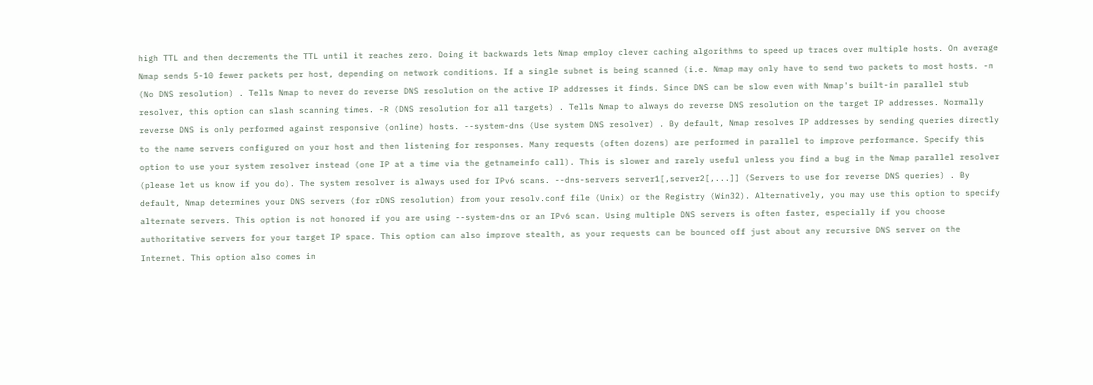high TTL and then decrements the TTL until it reaches zero. Doing it backwards lets Nmap employ clever caching algorithms to speed up traces over multiple hosts. On average Nmap sends 5-10 fewer packets per host, depending on network conditions. If a single subnet is being scanned (i.e. Nmap may only have to send two packets to most hosts. -n (No DNS resolution) . Tells Nmap to never do reverse DNS resolution on the active IP addresses it finds. Since DNS can be slow even with Nmap's built-in parallel stub resolver, this option can slash scanning times. -R (DNS resolution for all targets) . Tells Nmap to always do reverse DNS resolution on the target IP addresses. Normally reverse DNS is only performed against responsive (online) hosts. --system-dns (Use system DNS resolver) . By default, Nmap resolves IP addresses by sending queries directly to the name servers configured on your host and then listening for responses. Many requests (often dozens) are performed in parallel to improve performance. Specify this option to use your system resolver instead (one IP at a time via the getnameinfo call). This is slower and rarely useful unless you find a bug in the Nmap parallel resolver (please let us know if you do). The system resolver is always used for IPv6 scans. --dns-servers server1[,server2[,...]] (Servers to use for reverse DNS queries) . By default, Nmap determines your DNS servers (for rDNS resolution) from your resolv.conf file (Unix) or the Registry (Win32). Alternatively, you may use this option to specify alternate servers. This option is not honored if you are using --system-dns or an IPv6 scan. Using multiple DNS servers is often faster, especially if you choose authoritative servers for your target IP space. This option can also improve stealth, as your requests can be bounced off just about any recursive DNS server on the Internet. This option also comes in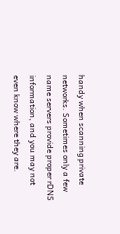handy when scanning private networks. Sometimes only a few name servers provide proper rDNS information, and you may not even know where they are.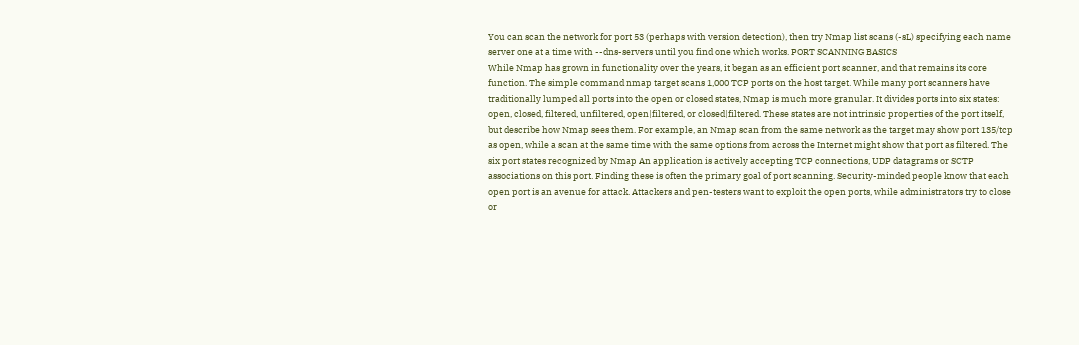You can scan the network for port 53 (perhaps with version detection), then try Nmap list scans (-sL) specifying each name server one at a time with --dns-servers until you find one which works. PORT SCANNING BASICS
While Nmap has grown in functionality over the years, it began as an efficient port scanner, and that remains its core function. The simple command nmap target scans 1,000 TCP ports on the host target. While many port scanners have traditionally lumped all ports into the open or closed states, Nmap is much more granular. It divides ports into six states: open, closed, filtered, unfiltered, open|filtered, or closed|filtered. These states are not intrinsic properties of the port itself, but describe how Nmap sees them. For example, an Nmap scan from the same network as the target may show port 135/tcp as open, while a scan at the same time with the same options from across the Internet might show that port as filtered. The six port states recognized by Nmap An application is actively accepting TCP connections, UDP datagrams or SCTP associations on this port. Finding these is often the primary goal of port scanning. Security-minded people know that each open port is an avenue for attack. Attackers and pen-testers want to exploit the open ports, while administrators try to close or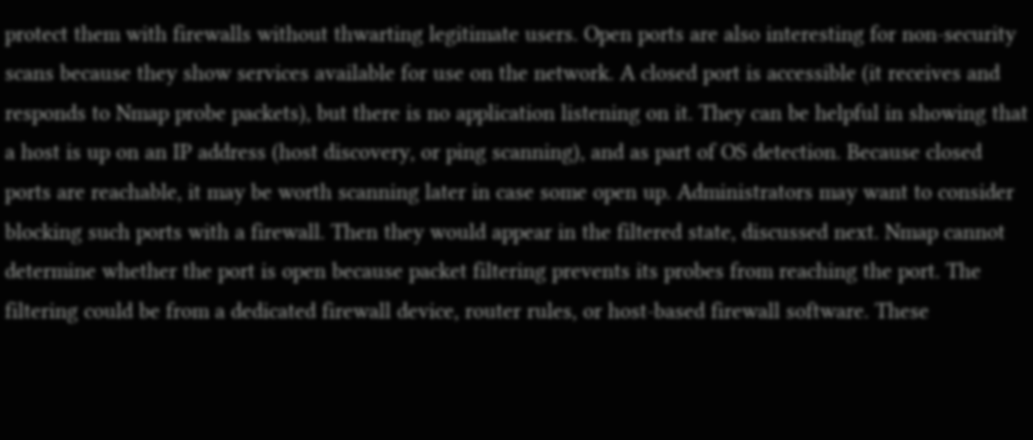protect them with firewalls without thwarting legitimate users. Open ports are also interesting for non-security scans because they show services available for use on the network. A closed port is accessible (it receives and responds to Nmap probe packets), but there is no application listening on it. They can be helpful in showing that a host is up on an IP address (host discovery, or ping scanning), and as part of OS detection. Because closed ports are reachable, it may be worth scanning later in case some open up. Administrators may want to consider blocking such ports with a firewall. Then they would appear in the filtered state, discussed next. Nmap cannot determine whether the port is open because packet filtering prevents its probes from reaching the port. The filtering could be from a dedicated firewall device, router rules, or host-based firewall software. These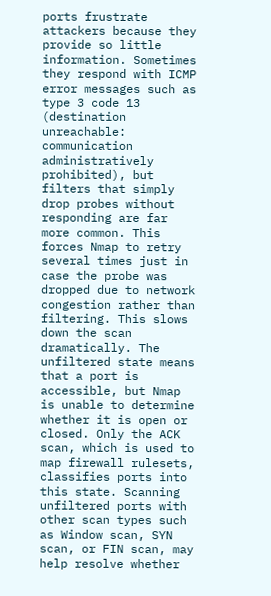ports frustrate attackers because they provide so little information. Sometimes they respond with ICMP error messages such as type 3 code 13 (destination unreachable: communication administratively prohibited), but filters that simply drop probes without responding are far more common. This forces Nmap to retry several times just in case the probe was dropped due to network congestion rather than filtering. This slows down the scan dramatically. The unfiltered state means that a port is accessible, but Nmap is unable to determine whether it is open or closed. Only the ACK scan, which is used to map firewall rulesets, classifies ports into this state. Scanning unfiltered ports with other scan types such as Window scan, SYN scan, or FIN scan, may help resolve whether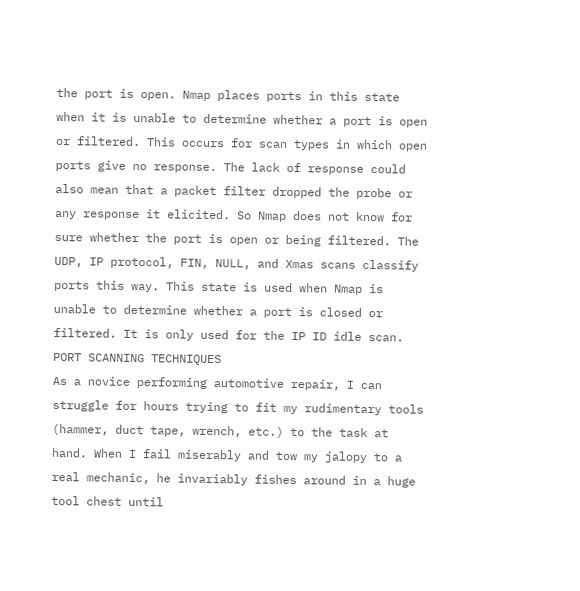the port is open. Nmap places ports in this state when it is unable to determine whether a port is open or filtered. This occurs for scan types in which open ports give no response. The lack of response could also mean that a packet filter dropped the probe or any response it elicited. So Nmap does not know for sure whether the port is open or being filtered. The UDP, IP protocol, FIN, NULL, and Xmas scans classify ports this way. This state is used when Nmap is unable to determine whether a port is closed or filtered. It is only used for the IP ID idle scan. PORT SCANNING TECHNIQUES
As a novice performing automotive repair, I can struggle for hours trying to fit my rudimentary tools (hammer, duct tape, wrench, etc.) to the task at hand. When I fail miserably and tow my jalopy to a real mechanic, he invariably fishes around in a huge tool chest until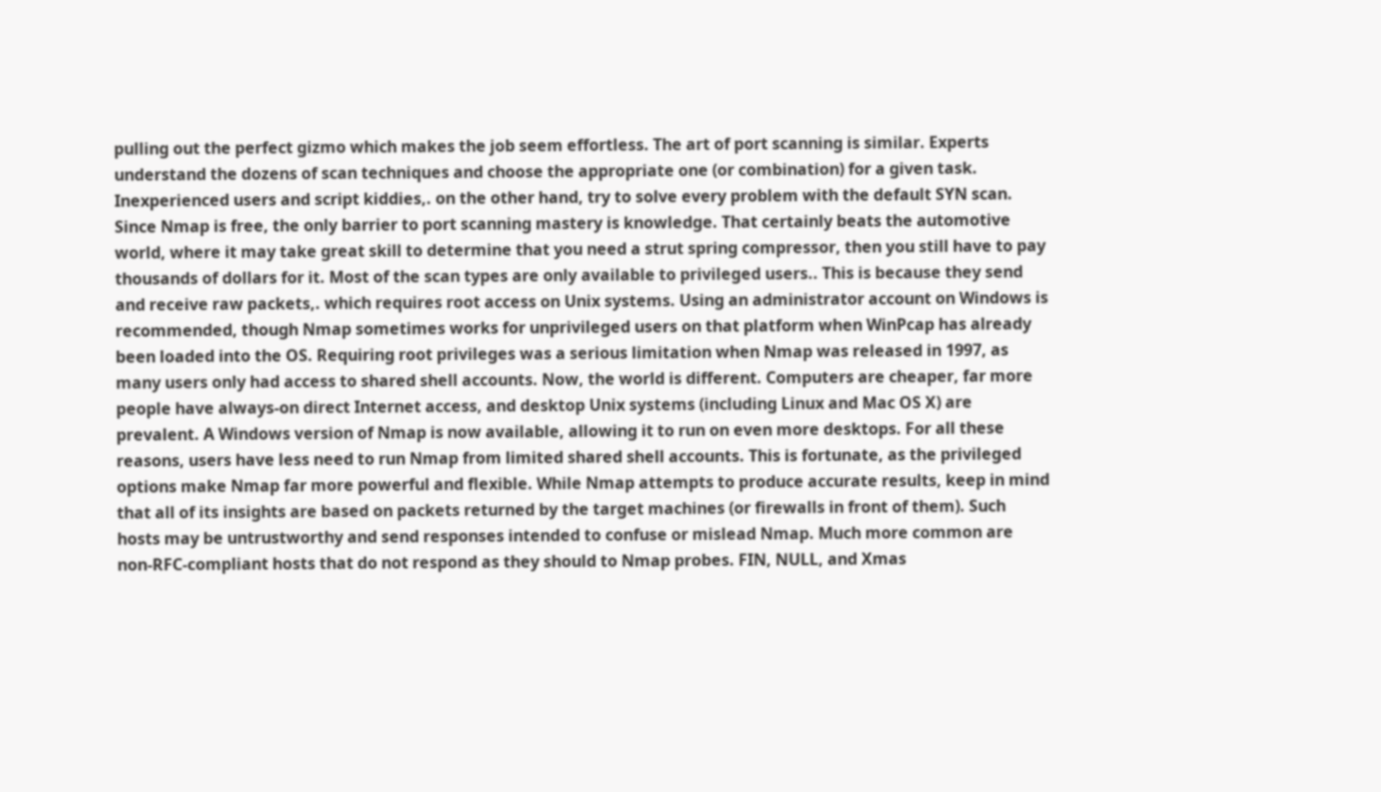pulling out the perfect gizmo which makes the job seem effortless. The art of port scanning is similar. Experts understand the dozens of scan techniques and choose the appropriate one (or combination) for a given task. Inexperienced users and script kiddies,. on the other hand, try to solve every problem with the default SYN scan. Since Nmap is free, the only barrier to port scanning mastery is knowledge. That certainly beats the automotive world, where it may take great skill to determine that you need a strut spring compressor, then you still have to pay thousands of dollars for it. Most of the scan types are only available to privileged users.. This is because they send and receive raw packets,. which requires root access on Unix systems. Using an administrator account on Windows is recommended, though Nmap sometimes works for unprivileged users on that platform when WinPcap has already been loaded into the OS. Requiring root privileges was a serious limitation when Nmap was released in 1997, as many users only had access to shared shell accounts. Now, the world is different. Computers are cheaper, far more people have always-on direct Internet access, and desktop Unix systems (including Linux and Mac OS X) are prevalent. A Windows version of Nmap is now available, allowing it to run on even more desktops. For all these reasons, users have less need to run Nmap from limited shared shell accounts. This is fortunate, as the privileged options make Nmap far more powerful and flexible. While Nmap attempts to produce accurate results, keep in mind that all of its insights are based on packets returned by the target machines (or firewalls in front of them). Such hosts may be untrustworthy and send responses intended to confuse or mislead Nmap. Much more common are non-RFC-compliant hosts that do not respond as they should to Nmap probes. FIN, NULL, and Xmas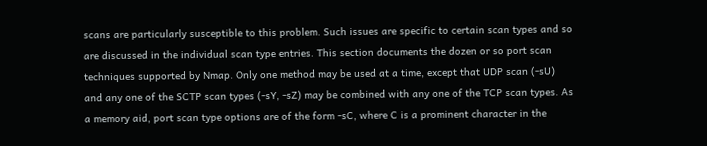scans are particularly susceptible to this problem. Such issues are specific to certain scan types and so are discussed in the individual scan type entries. This section documents the dozen or so port scan techniques supported by Nmap. Only one method may be used at a time, except that UDP scan (-sU) and any one of the SCTP scan types (-sY, -sZ) may be combined with any one of the TCP scan types. As a memory aid, port scan type options are of the form -sC, where C is a prominent character in the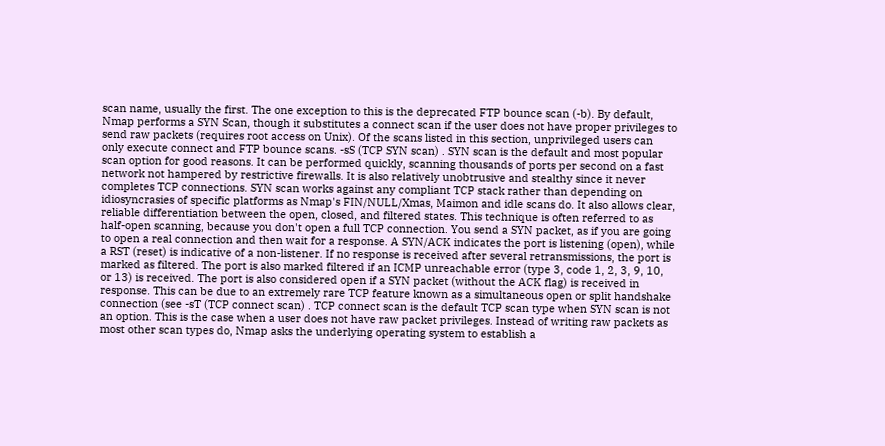scan name, usually the first. The one exception to this is the deprecated FTP bounce scan (-b). By default, Nmap performs a SYN Scan, though it substitutes a connect scan if the user does not have proper privileges to send raw packets (requires root access on Unix). Of the scans listed in this section, unprivileged users can only execute connect and FTP bounce scans. -sS (TCP SYN scan) . SYN scan is the default and most popular scan option for good reasons. It can be performed quickly, scanning thousands of ports per second on a fast network not hampered by restrictive firewalls. It is also relatively unobtrusive and stealthy since it never completes TCP connections. SYN scan works against any compliant TCP stack rather than depending on idiosyncrasies of specific platforms as Nmap's FIN/NULL/Xmas, Maimon and idle scans do. It also allows clear, reliable differentiation between the open, closed, and filtered states. This technique is often referred to as half-open scanning, because you don't open a full TCP connection. You send a SYN packet, as if you are going to open a real connection and then wait for a response. A SYN/ACK indicates the port is listening (open), while a RST (reset) is indicative of a non-listener. If no response is received after several retransmissions, the port is marked as filtered. The port is also marked filtered if an ICMP unreachable error (type 3, code 1, 2, 3, 9, 10, or 13) is received. The port is also considered open if a SYN packet (without the ACK flag) is received in response. This can be due to an extremely rare TCP feature known as a simultaneous open or split handshake connection (see -sT (TCP connect scan) . TCP connect scan is the default TCP scan type when SYN scan is not an option. This is the case when a user does not have raw packet privileges. Instead of writing raw packets as most other scan types do, Nmap asks the underlying operating system to establish a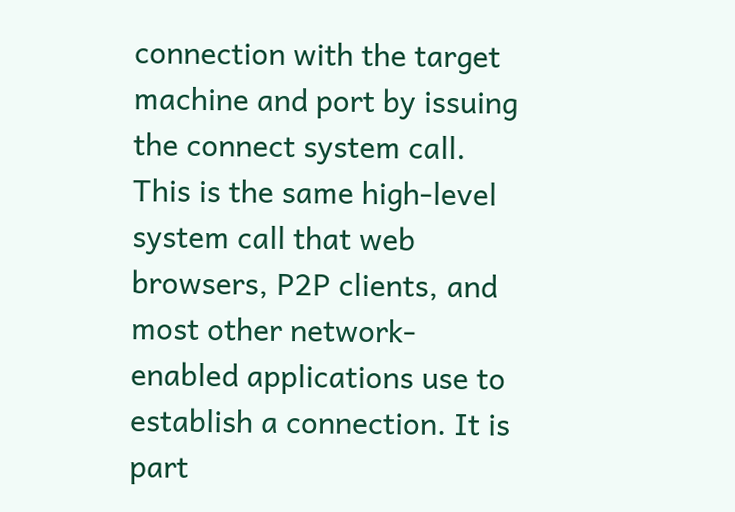connection with the target machine and port by issuing the connect system call. This is the same high-level system call that web browsers, P2P clients, and most other network-enabled applications use to establish a connection. It is part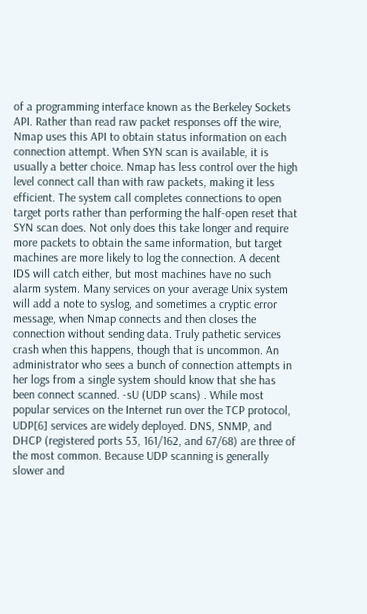of a programming interface known as the Berkeley Sockets API. Rather than read raw packet responses off the wire, Nmap uses this API to obtain status information on each connection attempt. When SYN scan is available, it is usually a better choice. Nmap has less control over the high level connect call than with raw packets, making it less efficient. The system call completes connections to open target ports rather than performing the half-open reset that SYN scan does. Not only does this take longer and require more packets to obtain the same information, but target machines are more likely to log the connection. A decent IDS will catch either, but most machines have no such alarm system. Many services on your average Unix system will add a note to syslog, and sometimes a cryptic error message, when Nmap connects and then closes the connection without sending data. Truly pathetic services crash when this happens, though that is uncommon. An administrator who sees a bunch of connection attempts in her logs from a single system should know that she has been connect scanned. -sU (UDP scans) . While most popular services on the Internet run over the TCP protocol, UDP[6] services are widely deployed. DNS, SNMP, and DHCP (registered ports 53, 161/162, and 67/68) are three of the most common. Because UDP scanning is generally slower and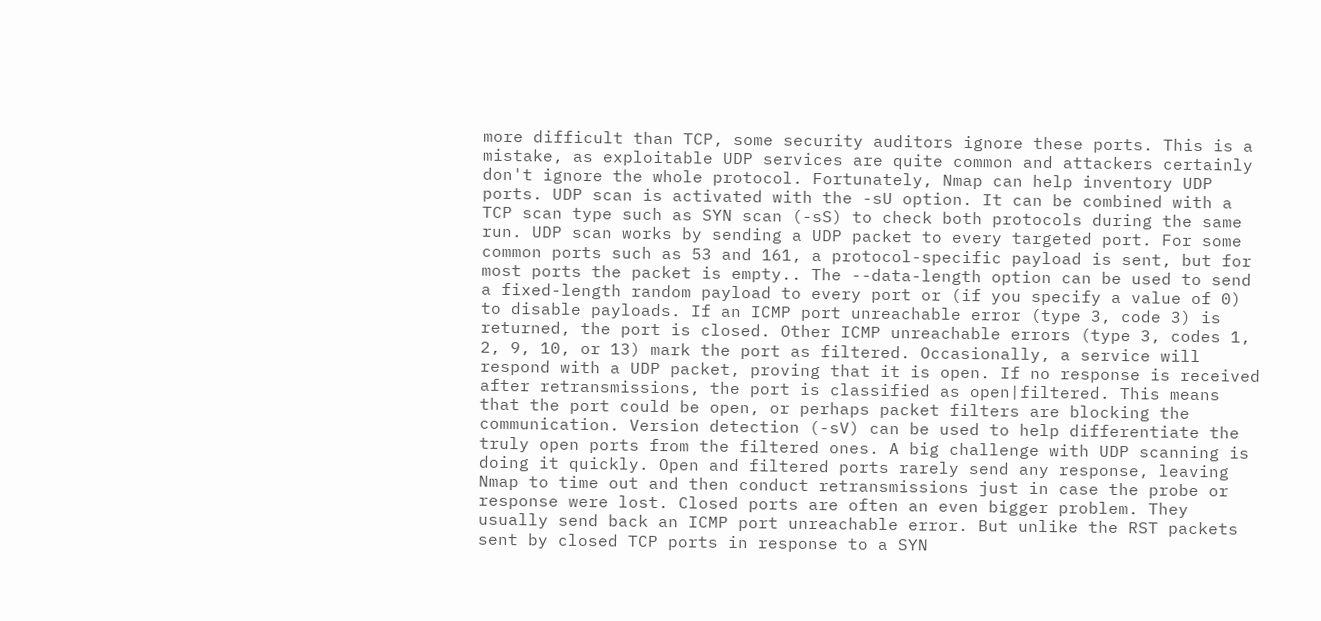more difficult than TCP, some security auditors ignore these ports. This is a mistake, as exploitable UDP services are quite common and attackers certainly don't ignore the whole protocol. Fortunately, Nmap can help inventory UDP ports. UDP scan is activated with the -sU option. It can be combined with a TCP scan type such as SYN scan (-sS) to check both protocols during the same run. UDP scan works by sending a UDP packet to every targeted port. For some common ports such as 53 and 161, a protocol-specific payload is sent, but for most ports the packet is empty.. The --data-length option can be used to send a fixed-length random payload to every port or (if you specify a value of 0) to disable payloads. If an ICMP port unreachable error (type 3, code 3) is returned, the port is closed. Other ICMP unreachable errors (type 3, codes 1, 2, 9, 10, or 13) mark the port as filtered. Occasionally, a service will respond with a UDP packet, proving that it is open. If no response is received after retransmissions, the port is classified as open|filtered. This means that the port could be open, or perhaps packet filters are blocking the communication. Version detection (-sV) can be used to help differentiate the truly open ports from the filtered ones. A big challenge with UDP scanning is doing it quickly. Open and filtered ports rarely send any response, leaving Nmap to time out and then conduct retransmissions just in case the probe or response were lost. Closed ports are often an even bigger problem. They usually send back an ICMP port unreachable error. But unlike the RST packets sent by closed TCP ports in response to a SYN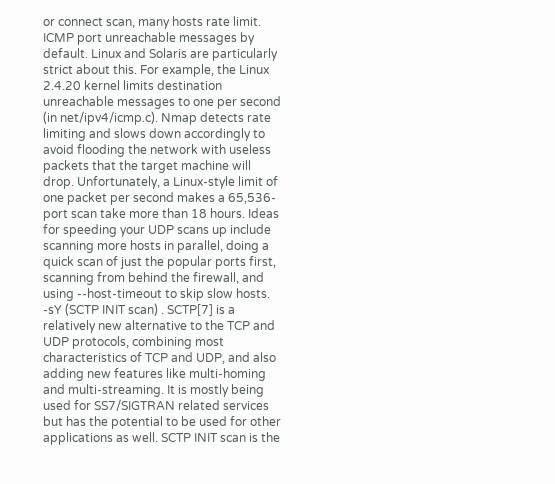or connect scan, many hosts rate limit. ICMP port unreachable messages by default. Linux and Solaris are particularly strict about this. For example, the Linux 2.4.20 kernel limits destination unreachable messages to one per second (in net/ipv4/icmp.c). Nmap detects rate limiting and slows down accordingly to avoid flooding the network with useless packets that the target machine will drop. Unfortunately, a Linux-style limit of one packet per second makes a 65,536-port scan take more than 18 hours. Ideas for speeding your UDP scans up include scanning more hosts in parallel, doing a quick scan of just the popular ports first, scanning from behind the firewall, and using --host-timeout to skip slow hosts. -sY (SCTP INIT scan) . SCTP[7] is a relatively new alternative to the TCP and UDP protocols, combining most characteristics of TCP and UDP, and also adding new features like multi-homing and multi-streaming. It is mostly being used for SS7/SIGTRAN related services but has the potential to be used for other applications as well. SCTP INIT scan is the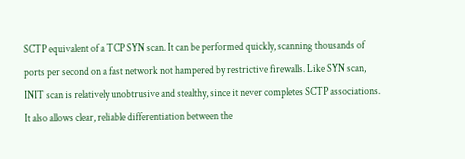SCTP equivalent of a TCP SYN scan. It can be performed quickly, scanning thousands of ports per second on a fast network not hampered by restrictive firewalls. Like SYN scan, INIT scan is relatively unobtrusive and stealthy, since it never completes SCTP associations. It also allows clear, reliable differentiation between the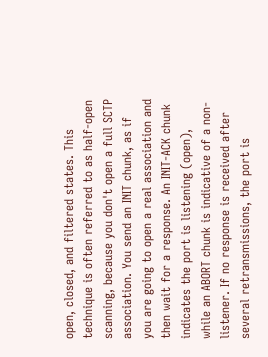open, closed, and filtered states. This technique is often referred to as half-open scanning, because you don't open a full SCTP association. You send an INIT chunk, as if you are going to open a real association and then wait for a response. An INIT-ACK chunk indicates the port is listening (open), while an ABORT chunk is indicative of a non-listener. If no response is received after several retransmissions, the port is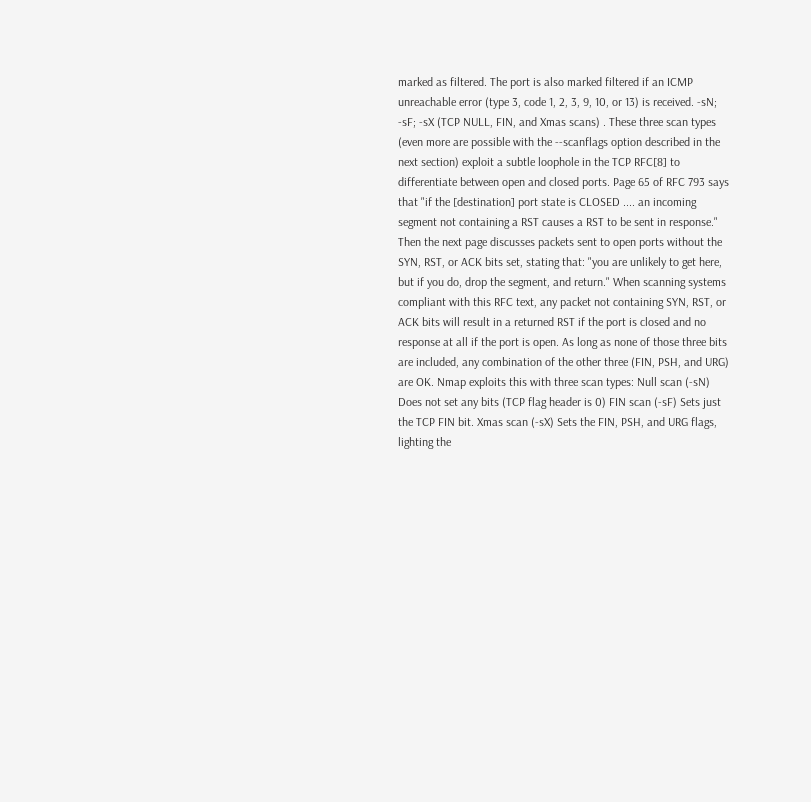marked as filtered. The port is also marked filtered if an ICMP unreachable error (type 3, code 1, 2, 3, 9, 10, or 13) is received. -sN; -sF; -sX (TCP NULL, FIN, and Xmas scans) . These three scan types (even more are possible with the --scanflags option described in the next section) exploit a subtle loophole in the TCP RFC[8] to differentiate between open and closed ports. Page 65 of RFC 793 says that "if the [destination] port state is CLOSED .... an incoming segment not containing a RST causes a RST to be sent in response." Then the next page discusses packets sent to open ports without the SYN, RST, or ACK bits set, stating that: "you are unlikely to get here, but if you do, drop the segment, and return." When scanning systems compliant with this RFC text, any packet not containing SYN, RST, or ACK bits will result in a returned RST if the port is closed and no response at all if the port is open. As long as none of those three bits are included, any combination of the other three (FIN, PSH, and URG) are OK. Nmap exploits this with three scan types: Null scan (-sN) Does not set any bits (TCP flag header is 0) FIN scan (-sF) Sets just the TCP FIN bit. Xmas scan (-sX) Sets the FIN, PSH, and URG flags, lighting the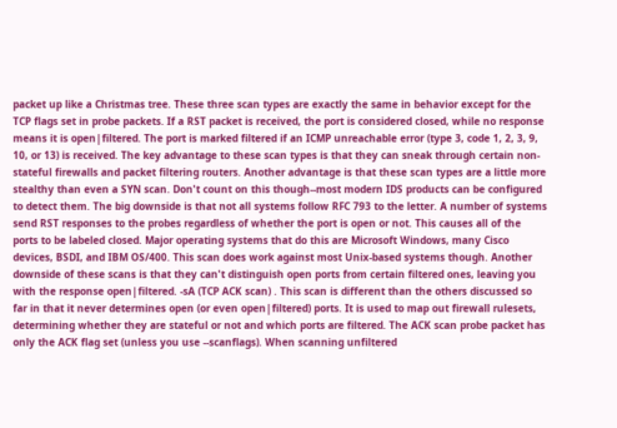packet up like a Christmas tree. These three scan types are exactly the same in behavior except for the TCP flags set in probe packets. If a RST packet is received, the port is considered closed, while no response means it is open|filtered. The port is marked filtered if an ICMP unreachable error (type 3, code 1, 2, 3, 9, 10, or 13) is received. The key advantage to these scan types is that they can sneak through certain non-stateful firewalls and packet filtering routers. Another advantage is that these scan types are a little more stealthy than even a SYN scan. Don't count on this though--most modern IDS products can be configured to detect them. The big downside is that not all systems follow RFC 793 to the letter. A number of systems send RST responses to the probes regardless of whether the port is open or not. This causes all of the ports to be labeled closed. Major operating systems that do this are Microsoft Windows, many Cisco devices, BSDI, and IBM OS/400. This scan does work against most Unix-based systems though. Another downside of these scans is that they can't distinguish open ports from certain filtered ones, leaving you with the response open|filtered. -sA (TCP ACK scan) . This scan is different than the others discussed so far in that it never determines open (or even open|filtered) ports. It is used to map out firewall rulesets, determining whether they are stateful or not and which ports are filtered. The ACK scan probe packet has only the ACK flag set (unless you use --scanflags). When scanning unfiltered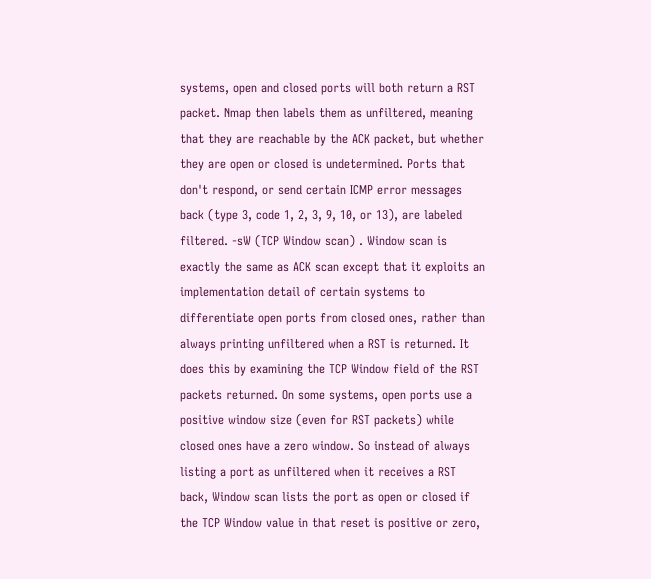systems, open and closed ports will both return a RST packet. Nmap then labels them as unfiltered, meaning that they are reachable by the ACK packet, but whether they are open or closed is undetermined. Ports that don't respond, or send certain ICMP error messages back (type 3, code 1, 2, 3, 9, 10, or 13), are labeled filtered. -sW (TCP Window scan) . Window scan is exactly the same as ACK scan except that it exploits an implementation detail of certain systems to differentiate open ports from closed ones, rather than always printing unfiltered when a RST is returned. It does this by examining the TCP Window field of the RST packets returned. On some systems, open ports use a positive window size (even for RST packets) while closed ones have a zero window. So instead of always listing a port as unfiltered when it receives a RST back, Window scan lists the port as open or closed if the TCP Window value in that reset is positive or zero,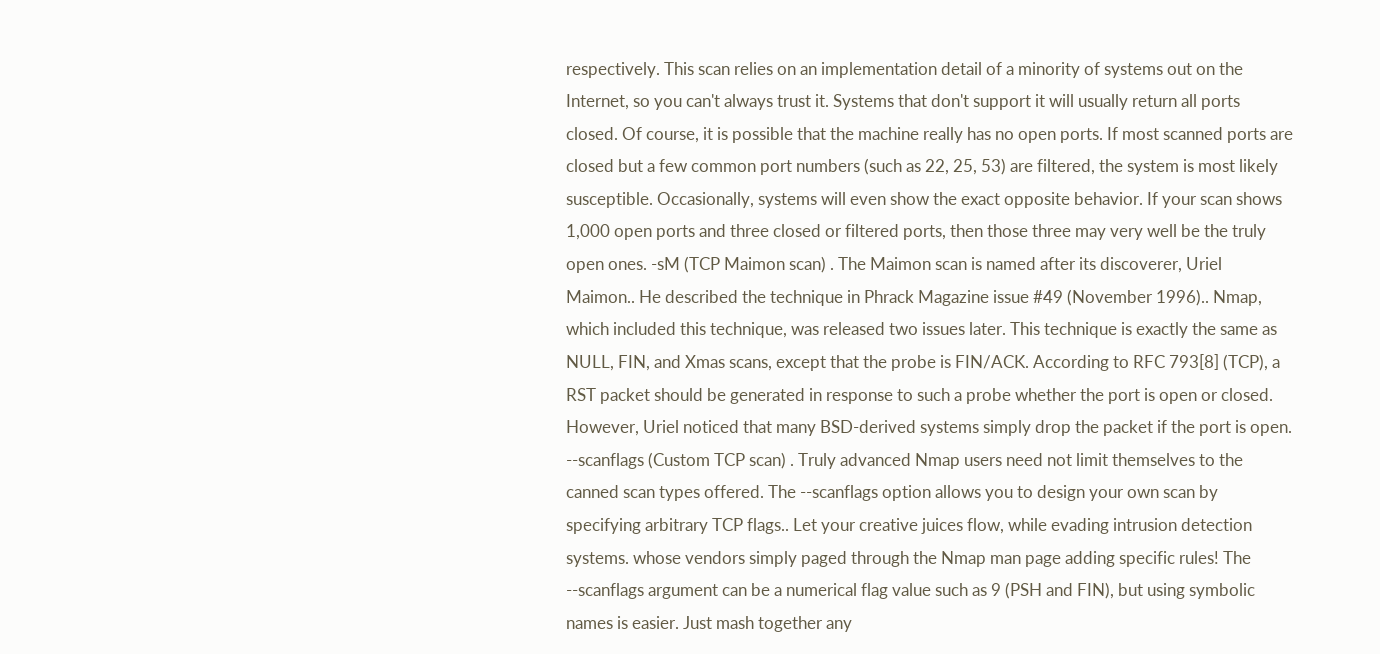respectively. This scan relies on an implementation detail of a minority of systems out on the Internet, so you can't always trust it. Systems that don't support it will usually return all ports closed. Of course, it is possible that the machine really has no open ports. If most scanned ports are closed but a few common port numbers (such as 22, 25, 53) are filtered, the system is most likely susceptible. Occasionally, systems will even show the exact opposite behavior. If your scan shows 1,000 open ports and three closed or filtered ports, then those three may very well be the truly open ones. -sM (TCP Maimon scan) . The Maimon scan is named after its discoverer, Uriel Maimon.. He described the technique in Phrack Magazine issue #49 (November 1996).. Nmap, which included this technique, was released two issues later. This technique is exactly the same as NULL, FIN, and Xmas scans, except that the probe is FIN/ACK. According to RFC 793[8] (TCP), a RST packet should be generated in response to such a probe whether the port is open or closed. However, Uriel noticed that many BSD-derived systems simply drop the packet if the port is open. --scanflags (Custom TCP scan) . Truly advanced Nmap users need not limit themselves to the canned scan types offered. The --scanflags option allows you to design your own scan by specifying arbitrary TCP flags.. Let your creative juices flow, while evading intrusion detection systems. whose vendors simply paged through the Nmap man page adding specific rules! The --scanflags argument can be a numerical flag value such as 9 (PSH and FIN), but using symbolic names is easier. Just mash together any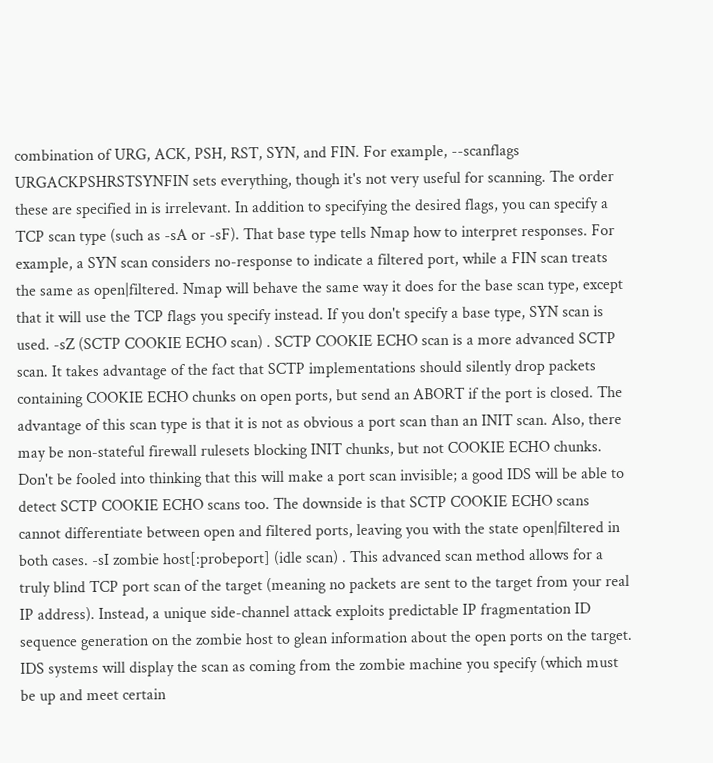combination of URG, ACK, PSH, RST, SYN, and FIN. For example, --scanflags URGACKPSHRSTSYNFIN sets everything, though it's not very useful for scanning. The order these are specified in is irrelevant. In addition to specifying the desired flags, you can specify a TCP scan type (such as -sA or -sF). That base type tells Nmap how to interpret responses. For example, a SYN scan considers no-response to indicate a filtered port, while a FIN scan treats the same as open|filtered. Nmap will behave the same way it does for the base scan type, except that it will use the TCP flags you specify instead. If you don't specify a base type, SYN scan is used. -sZ (SCTP COOKIE ECHO scan) . SCTP COOKIE ECHO scan is a more advanced SCTP scan. It takes advantage of the fact that SCTP implementations should silently drop packets containing COOKIE ECHO chunks on open ports, but send an ABORT if the port is closed. The advantage of this scan type is that it is not as obvious a port scan than an INIT scan. Also, there may be non-stateful firewall rulesets blocking INIT chunks, but not COOKIE ECHO chunks. Don't be fooled into thinking that this will make a port scan invisible; a good IDS will be able to detect SCTP COOKIE ECHO scans too. The downside is that SCTP COOKIE ECHO scans cannot differentiate between open and filtered ports, leaving you with the state open|filtered in both cases. -sI zombie host[:probeport] (idle scan) . This advanced scan method allows for a truly blind TCP port scan of the target (meaning no packets are sent to the target from your real IP address). Instead, a unique side-channel attack exploits predictable IP fragmentation ID sequence generation on the zombie host to glean information about the open ports on the target. IDS systems will display the scan as coming from the zombie machine you specify (which must be up and meet certain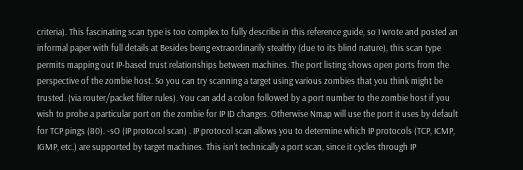criteria). This fascinating scan type is too complex to fully describe in this reference guide, so I wrote and posted an informal paper with full details at Besides being extraordinarily stealthy (due to its blind nature), this scan type permits mapping out IP-based trust relationships between machines. The port listing shows open ports from the perspective of the zombie host. So you can try scanning a target using various zombies that you think might be trusted. (via router/packet filter rules). You can add a colon followed by a port number to the zombie host if you wish to probe a particular port on the zombie for IP ID changes. Otherwise Nmap will use the port it uses by default for TCP pings (80). -sO (IP protocol scan) . IP protocol scan allows you to determine which IP protocols (TCP, ICMP, IGMP, etc.) are supported by target machines. This isn't technically a port scan, since it cycles through IP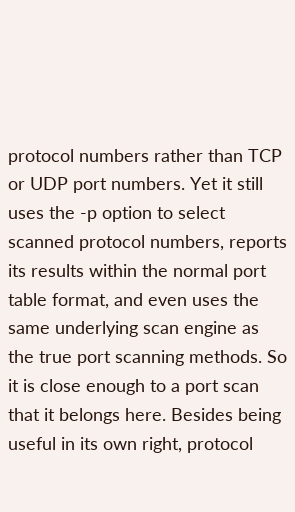protocol numbers rather than TCP or UDP port numbers. Yet it still uses the -p option to select scanned protocol numbers, reports its results within the normal port table format, and even uses the same underlying scan engine as the true port scanning methods. So it is close enough to a port scan that it belongs here. Besides being useful in its own right, protocol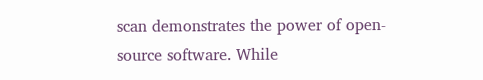scan demonstrates the power of open-source software. While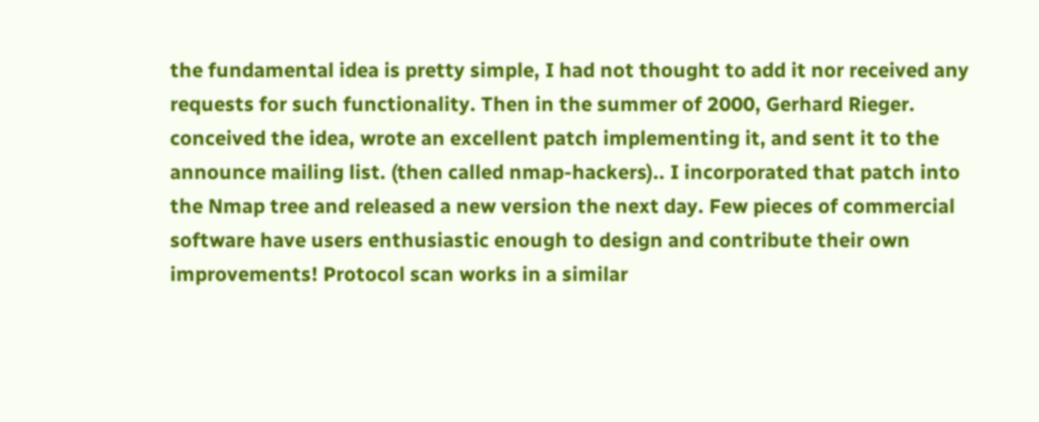the fundamental idea is pretty simple, I had not thought to add it nor received any requests for such functionality. Then in the summer of 2000, Gerhard Rieger. conceived the idea, wrote an excellent patch implementing it, and sent it to the announce mailing list. (then called nmap-hackers).. I incorporated that patch into the Nmap tree and released a new version the next day. Few pieces of commercial software have users enthusiastic enough to design and contribute their own improvements! Protocol scan works in a similar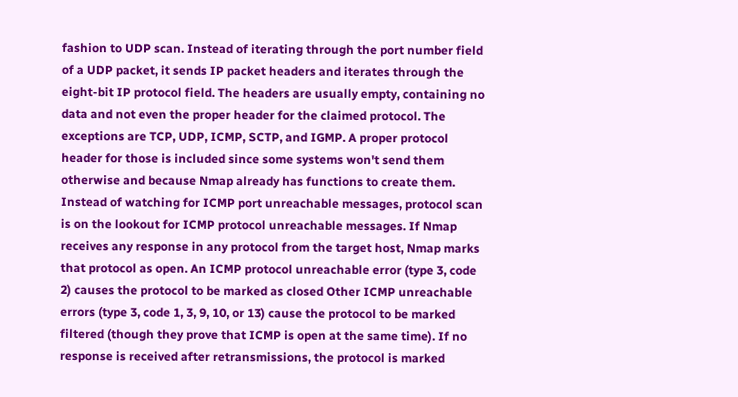fashion to UDP scan. Instead of iterating through the port number field of a UDP packet, it sends IP packet headers and iterates through the eight-bit IP protocol field. The headers are usually empty, containing no data and not even the proper header for the claimed protocol. The exceptions are TCP, UDP, ICMP, SCTP, and IGMP. A proper protocol header for those is included since some systems won't send them otherwise and because Nmap already has functions to create them. Instead of watching for ICMP port unreachable messages, protocol scan is on the lookout for ICMP protocol unreachable messages. If Nmap receives any response in any protocol from the target host, Nmap marks that protocol as open. An ICMP protocol unreachable error (type 3, code 2) causes the protocol to be marked as closed Other ICMP unreachable errors (type 3, code 1, 3, 9, 10, or 13) cause the protocol to be marked filtered (though they prove that ICMP is open at the same time). If no response is received after retransmissions, the protocol is marked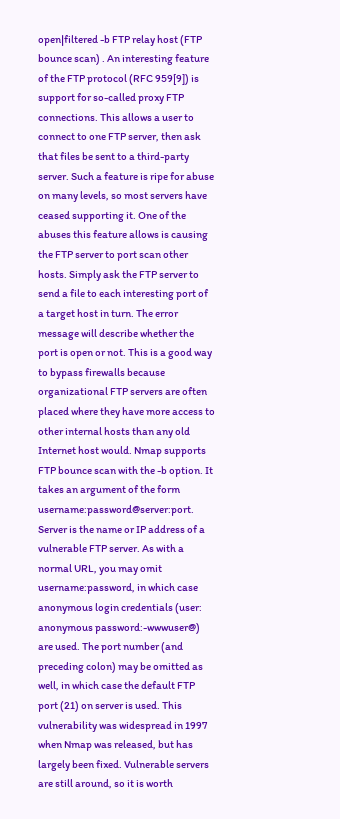open|filtered -b FTP relay host (FTP bounce scan) . An interesting feature of the FTP protocol (RFC 959[9]) is support for so-called proxy FTP connections. This allows a user to connect to one FTP server, then ask that files be sent to a third-party server. Such a feature is ripe for abuse on many levels, so most servers have ceased supporting it. One of the abuses this feature allows is causing the FTP server to port scan other hosts. Simply ask the FTP server to send a file to each interesting port of a target host in turn. The error message will describe whether the port is open or not. This is a good way to bypass firewalls because organizational FTP servers are often placed where they have more access to other internal hosts than any old Internet host would. Nmap supports FTP bounce scan with the -b option. It takes an argument of the form username:password@server:port. Server is the name or IP address of a vulnerable FTP server. As with a normal URL, you may omit username:password, in which case anonymous login credentials (user: anonymous password:-wwwuser@) are used. The port number (and preceding colon) may be omitted as well, in which case the default FTP port (21) on server is used. This vulnerability was widespread in 1997 when Nmap was released, but has largely been fixed. Vulnerable servers are still around, so it is worth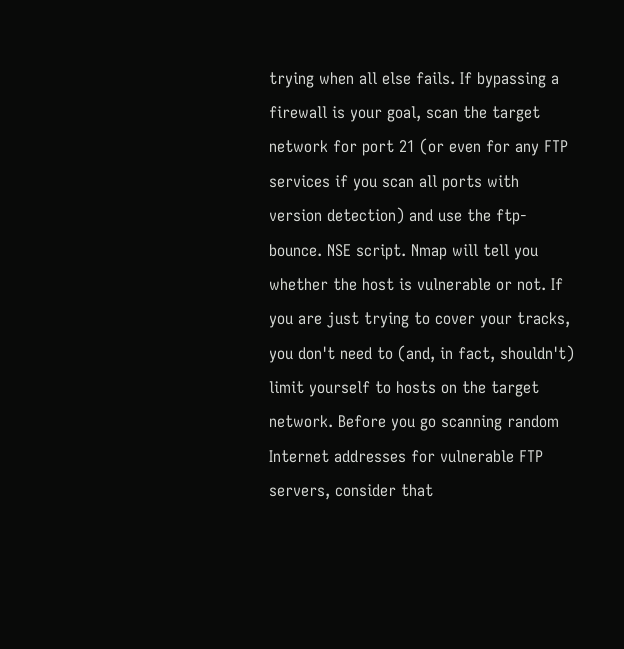trying when all else fails. If bypassing a firewall is your goal, scan the target network for port 21 (or even for any FTP services if you scan all ports with version detection) and use the ftp-bounce. NSE script. Nmap will tell you whether the host is vulnerable or not. If you are just trying to cover your tracks, you don't need to (and, in fact, shouldn't) limit yourself to hosts on the target network. Before you go scanning random Internet addresses for vulnerable FTP servers, consider that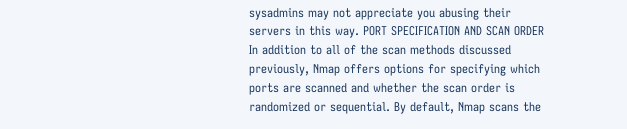sysadmins may not appreciate you abusing their servers in this way. PORT SPECIFICATION AND SCAN ORDER
In addition to all of the scan methods discussed previously, Nmap offers options for specifying which ports are scanned and whether the scan order is randomized or sequential. By default, Nmap scans the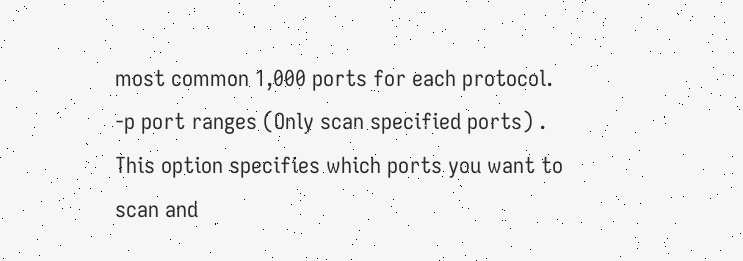most common 1,000 ports for each protocol. -p port ranges (Only scan specified ports) . This option specifies which ports you want to scan and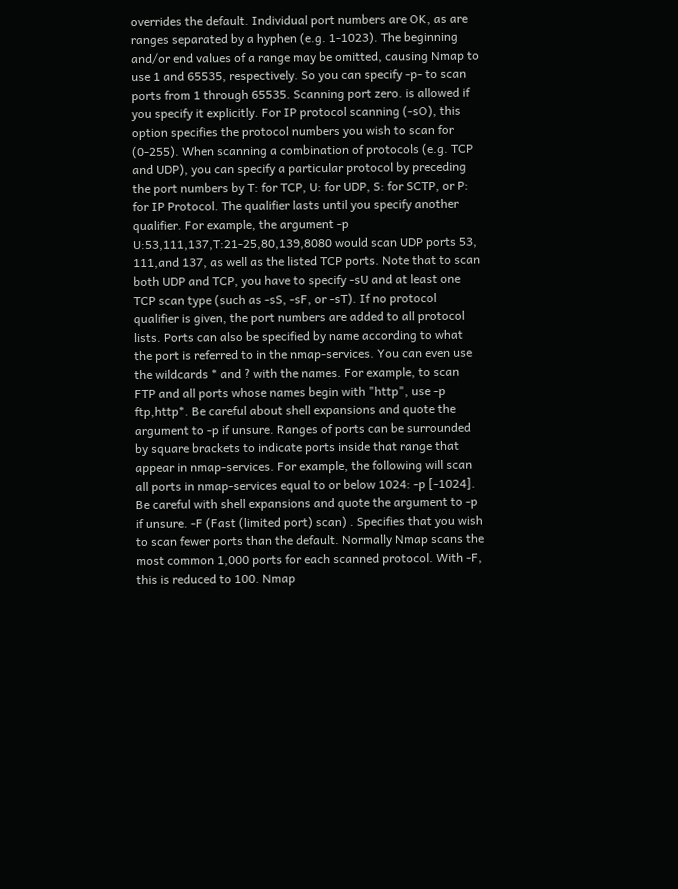overrides the default. Individual port numbers are OK, as are ranges separated by a hyphen (e.g. 1-1023). The beginning and/or end values of a range may be omitted, causing Nmap to use 1 and 65535, respectively. So you can specify -p- to scan ports from 1 through 65535. Scanning port zero. is allowed if you specify it explicitly. For IP protocol scanning (-sO), this option specifies the protocol numbers you wish to scan for (0-255). When scanning a combination of protocols (e.g. TCP and UDP), you can specify a particular protocol by preceding the port numbers by T: for TCP, U: for UDP, S: for SCTP, or P: for IP Protocol. The qualifier lasts until you specify another qualifier. For example, the argument -p U:53,111,137,T:21-25,80,139,8080 would scan UDP ports 53, 111,and 137, as well as the listed TCP ports. Note that to scan both UDP and TCP, you have to specify -sU and at least one TCP scan type (such as -sS, -sF, or -sT). If no protocol qualifier is given, the port numbers are added to all protocol lists. Ports can also be specified by name according to what the port is referred to in the nmap-services. You can even use the wildcards * and ? with the names. For example, to scan FTP and all ports whose names begin with "http", use -p ftp,http*. Be careful about shell expansions and quote the argument to -p if unsure. Ranges of ports can be surrounded by square brackets to indicate ports inside that range that appear in nmap-services. For example, the following will scan all ports in nmap-services equal to or below 1024: -p [-1024]. Be careful with shell expansions and quote the argument to -p if unsure. -F (Fast (limited port) scan) . Specifies that you wish to scan fewer ports than the default. Normally Nmap scans the most common 1,000 ports for each scanned protocol. With -F, this is reduced to 100. Nmap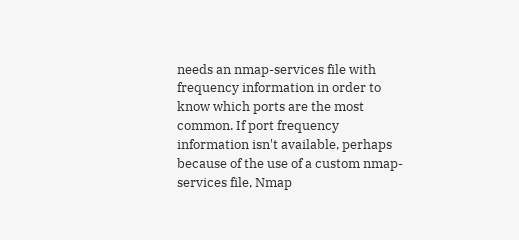needs an nmap-services file with frequency information in order to know which ports are the most common. If port frequency information isn't available, perhaps because of the use of a custom nmap-services file, Nmap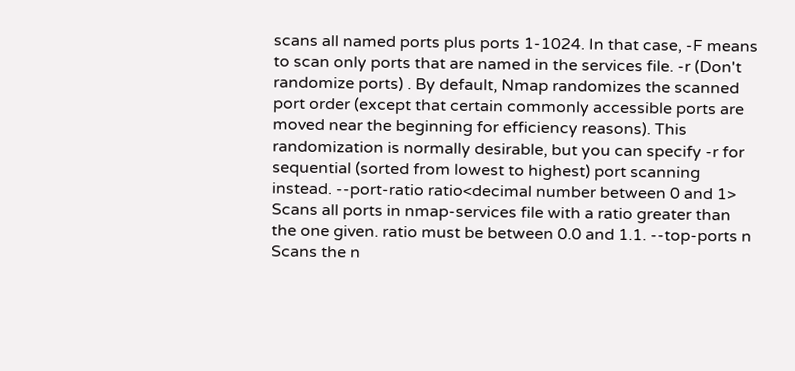scans all named ports plus ports 1-1024. In that case, -F means to scan only ports that are named in the services file. -r (Don't randomize ports) . By default, Nmap randomizes the scanned port order (except that certain commonly accessible ports are moved near the beginning for efficiency reasons). This randomization is normally desirable, but you can specify -r for sequential (sorted from lowest to highest) port scanning instead. --port-ratio ratio<decimal number between 0 and 1> Scans all ports in nmap-services file with a ratio greater than the one given. ratio must be between 0.0 and 1.1. --top-ports n Scans the n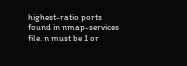highest-ratio ports found in nmap-services file. n must be 1 or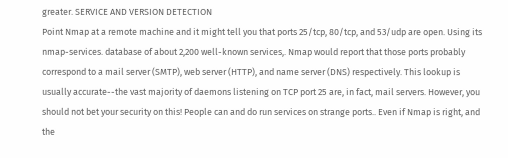greater. SERVICE AND VERSION DETECTION
Point Nmap at a remote machine and it might tell you that ports 25/tcp, 80/tcp, and 53/udp are open. Using its nmap-services. database of about 2,200 well-known services,. Nmap would report that those ports probably correspond to a mail server (SMTP), web server (HTTP), and name server (DNS) respectively. This lookup is usually accurate--the vast majority of daemons listening on TCP port 25 are, in fact, mail servers. However, you should not bet your security on this! People can and do run services on strange ports.. Even if Nmap is right, and the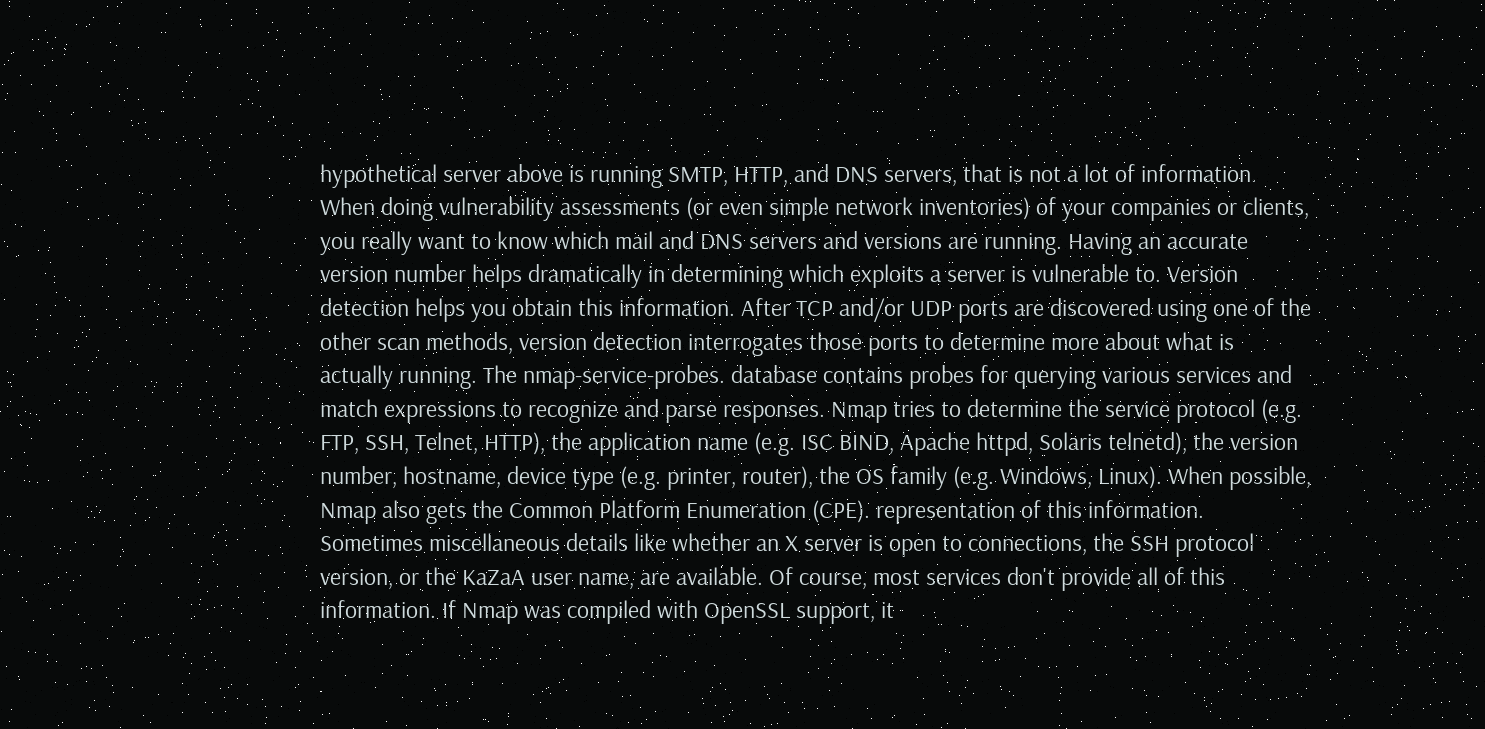hypothetical server above is running SMTP, HTTP, and DNS servers, that is not a lot of information. When doing vulnerability assessments (or even simple network inventories) of your companies or clients, you really want to know which mail and DNS servers and versions are running. Having an accurate version number helps dramatically in determining which exploits a server is vulnerable to. Version detection helps you obtain this information. After TCP and/or UDP ports are discovered using one of the other scan methods, version detection interrogates those ports to determine more about what is actually running. The nmap-service-probes. database contains probes for querying various services and match expressions to recognize and parse responses. Nmap tries to determine the service protocol (e.g. FTP, SSH, Telnet, HTTP), the application name (e.g. ISC BIND, Apache httpd, Solaris telnetd), the version number, hostname, device type (e.g. printer, router), the OS family (e.g. Windows, Linux). When possible, Nmap also gets the Common Platform Enumeration (CPE). representation of this information. Sometimes miscellaneous details like whether an X server is open to connections, the SSH protocol version, or the KaZaA user name, are available. Of course, most services don't provide all of this information. If Nmap was compiled with OpenSSL support, it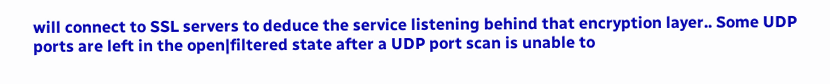will connect to SSL servers to deduce the service listening behind that encryption layer.. Some UDP ports are left in the open|filtered state after a UDP port scan is unable to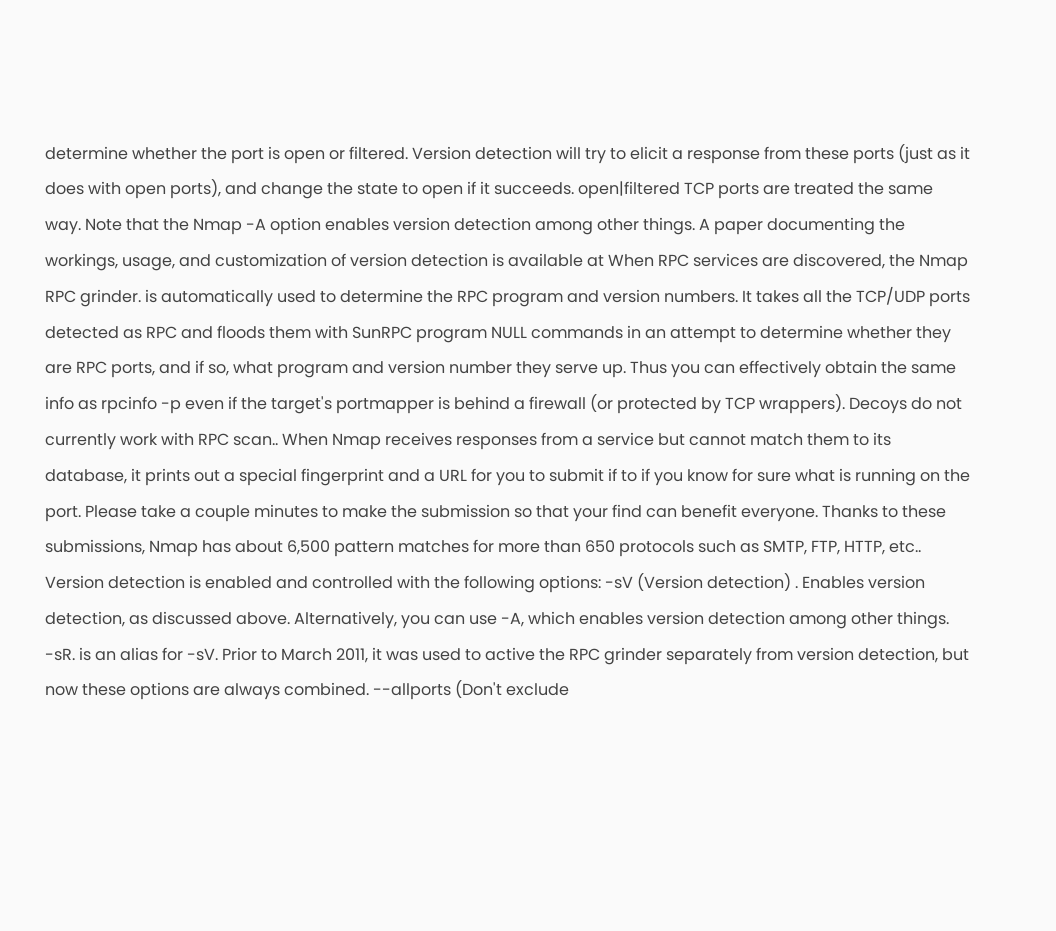determine whether the port is open or filtered. Version detection will try to elicit a response from these ports (just as it does with open ports), and change the state to open if it succeeds. open|filtered TCP ports are treated the same way. Note that the Nmap -A option enables version detection among other things. A paper documenting the workings, usage, and customization of version detection is available at When RPC services are discovered, the Nmap RPC grinder. is automatically used to determine the RPC program and version numbers. It takes all the TCP/UDP ports detected as RPC and floods them with SunRPC program NULL commands in an attempt to determine whether they are RPC ports, and if so, what program and version number they serve up. Thus you can effectively obtain the same info as rpcinfo -p even if the target's portmapper is behind a firewall (or protected by TCP wrappers). Decoys do not currently work with RPC scan.. When Nmap receives responses from a service but cannot match them to its database, it prints out a special fingerprint and a URL for you to submit if to if you know for sure what is running on the port. Please take a couple minutes to make the submission so that your find can benefit everyone. Thanks to these submissions, Nmap has about 6,500 pattern matches for more than 650 protocols such as SMTP, FTP, HTTP, etc.. Version detection is enabled and controlled with the following options: -sV (Version detection) . Enables version detection, as discussed above. Alternatively, you can use -A, which enables version detection among other things. -sR. is an alias for -sV. Prior to March 2011, it was used to active the RPC grinder separately from version detection, but now these options are always combined. --allports (Don't exclude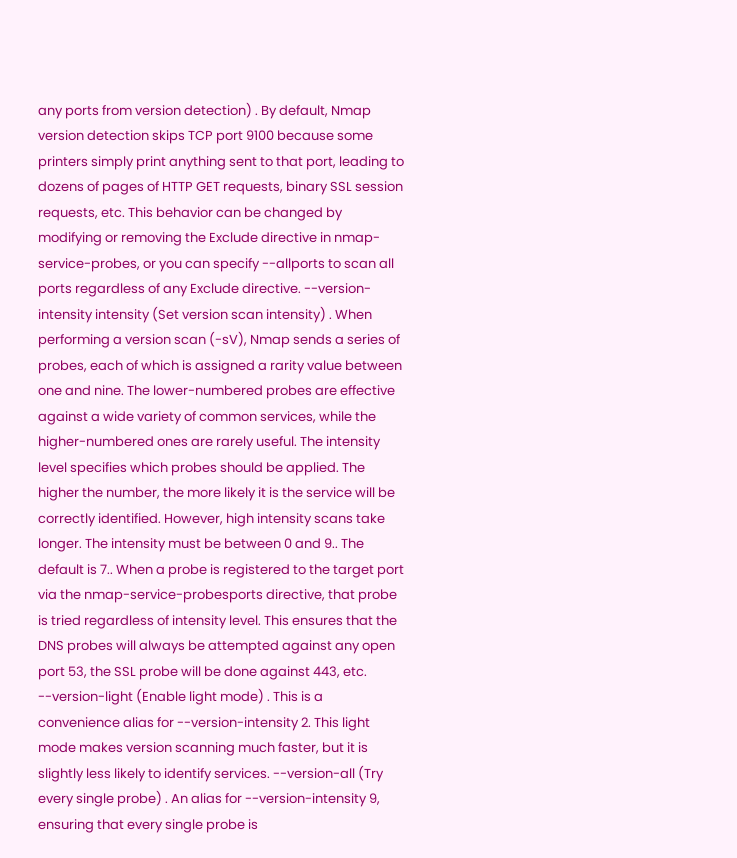any ports from version detection) . By default, Nmap version detection skips TCP port 9100 because some printers simply print anything sent to that port, leading to dozens of pages of HTTP GET requests, binary SSL session requests, etc. This behavior can be changed by modifying or removing the Exclude directive in nmap-service-probes, or you can specify --allports to scan all ports regardless of any Exclude directive. --version-intensity intensity (Set version scan intensity) . When performing a version scan (-sV), Nmap sends a series of probes, each of which is assigned a rarity value between one and nine. The lower-numbered probes are effective against a wide variety of common services, while the higher-numbered ones are rarely useful. The intensity level specifies which probes should be applied. The higher the number, the more likely it is the service will be correctly identified. However, high intensity scans take longer. The intensity must be between 0 and 9.. The default is 7.. When a probe is registered to the target port via the nmap-service-probesports directive, that probe is tried regardless of intensity level. This ensures that the DNS probes will always be attempted against any open port 53, the SSL probe will be done against 443, etc. --version-light (Enable light mode) . This is a convenience alias for --version-intensity 2. This light mode makes version scanning much faster, but it is slightly less likely to identify services. --version-all (Try every single probe) . An alias for --version-intensity 9, ensuring that every single probe is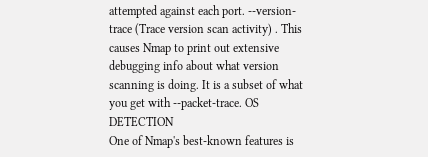attempted against each port. --version-trace (Trace version scan activity) . This causes Nmap to print out extensive debugging info about what version scanning is doing. It is a subset of what you get with --packet-trace. OS DETECTION
One of Nmap's best-known features is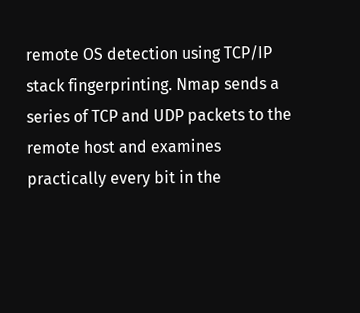remote OS detection using TCP/IP stack fingerprinting. Nmap sends a series of TCP and UDP packets to the remote host and examines practically every bit in the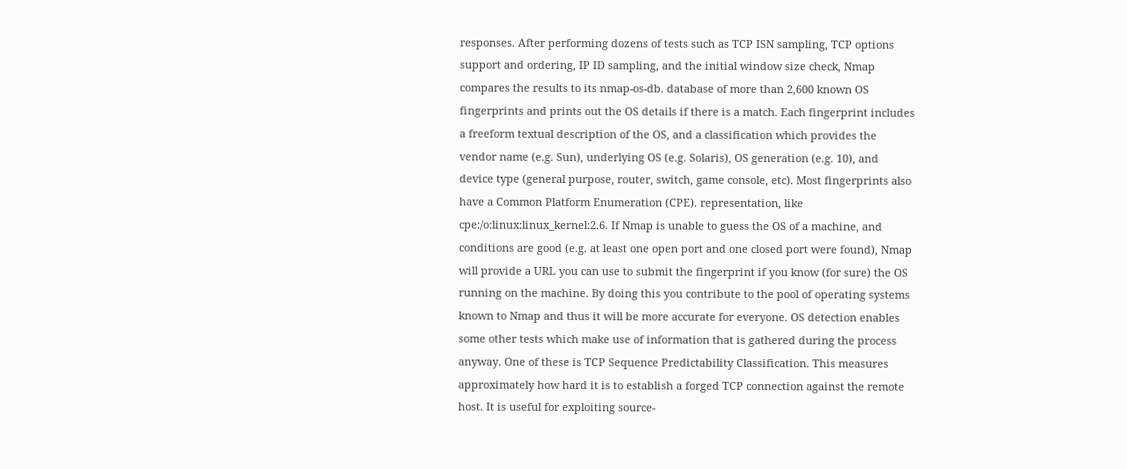responses. After performing dozens of tests such as TCP ISN sampling, TCP options support and ordering, IP ID sampling, and the initial window size check, Nmap compares the results to its nmap-os-db. database of more than 2,600 known OS fingerprints and prints out the OS details if there is a match. Each fingerprint includes a freeform textual description of the OS, and a classification which provides the vendor name (e.g. Sun), underlying OS (e.g. Solaris), OS generation (e.g. 10), and device type (general purpose, router, switch, game console, etc). Most fingerprints also have a Common Platform Enumeration (CPE). representation, like cpe:/o:linux:linux_kernel:2.6. If Nmap is unable to guess the OS of a machine, and conditions are good (e.g. at least one open port and one closed port were found), Nmap will provide a URL you can use to submit the fingerprint if you know (for sure) the OS running on the machine. By doing this you contribute to the pool of operating systems known to Nmap and thus it will be more accurate for everyone. OS detection enables some other tests which make use of information that is gathered during the process anyway. One of these is TCP Sequence Predictability Classification. This measures approximately how hard it is to establish a forged TCP connection against the remote host. It is useful for exploiting source-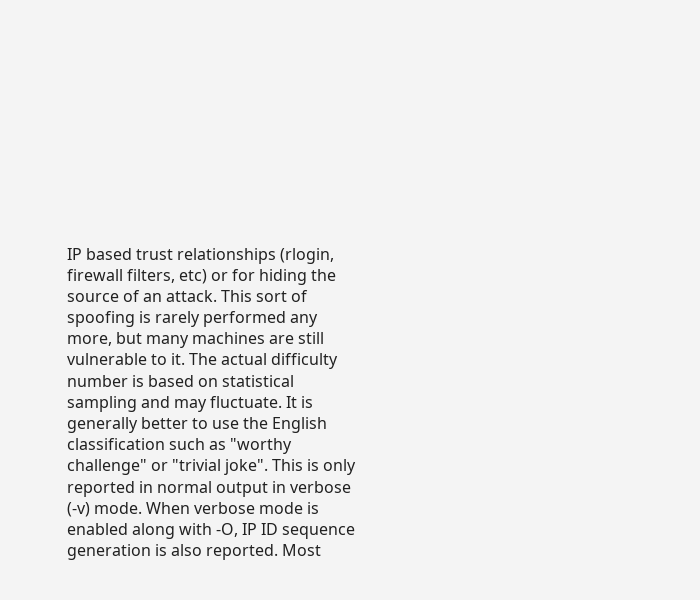IP based trust relationships (rlogin, firewall filters, etc) or for hiding the source of an attack. This sort of spoofing is rarely performed any more, but many machines are still vulnerable to it. The actual difficulty number is based on statistical sampling and may fluctuate. It is generally better to use the English classification such as "worthy challenge" or "trivial joke". This is only reported in normal output in verbose (-v) mode. When verbose mode is enabled along with -O, IP ID sequence generation is also reported. Most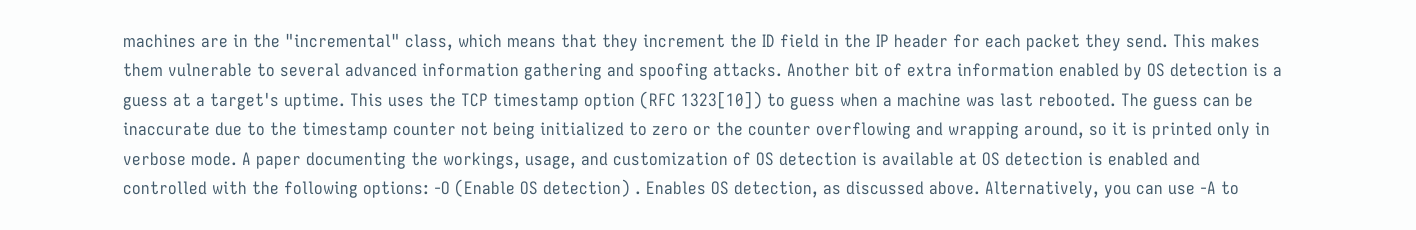machines are in the "incremental" class, which means that they increment the ID field in the IP header for each packet they send. This makes them vulnerable to several advanced information gathering and spoofing attacks. Another bit of extra information enabled by OS detection is a guess at a target's uptime. This uses the TCP timestamp option (RFC 1323[10]) to guess when a machine was last rebooted. The guess can be inaccurate due to the timestamp counter not being initialized to zero or the counter overflowing and wrapping around, so it is printed only in verbose mode. A paper documenting the workings, usage, and customization of OS detection is available at OS detection is enabled and controlled with the following options: -O (Enable OS detection) . Enables OS detection, as discussed above. Alternatively, you can use -A to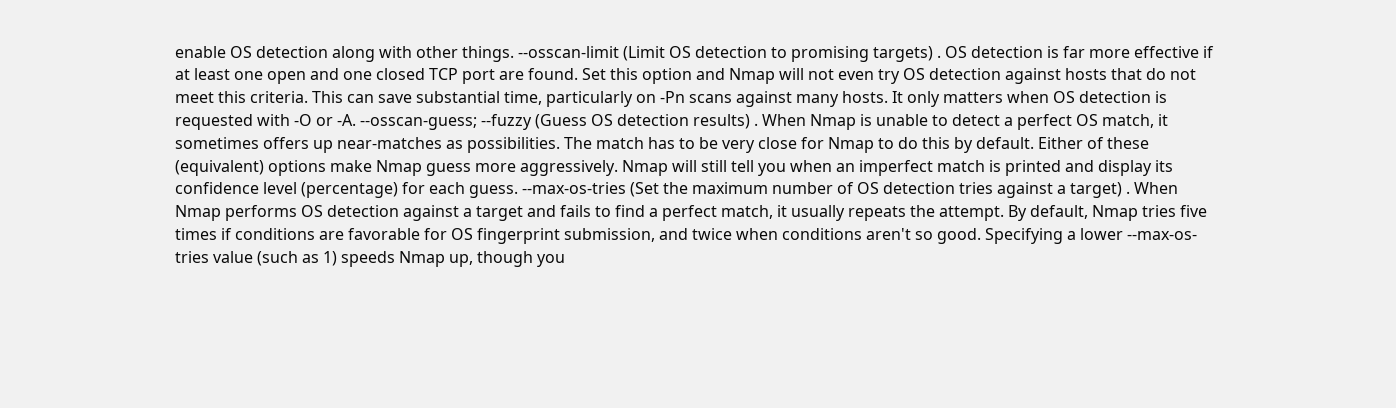enable OS detection along with other things. --osscan-limit (Limit OS detection to promising targets) . OS detection is far more effective if at least one open and one closed TCP port are found. Set this option and Nmap will not even try OS detection against hosts that do not meet this criteria. This can save substantial time, particularly on -Pn scans against many hosts. It only matters when OS detection is requested with -O or -A. --osscan-guess; --fuzzy (Guess OS detection results) . When Nmap is unable to detect a perfect OS match, it sometimes offers up near-matches as possibilities. The match has to be very close for Nmap to do this by default. Either of these (equivalent) options make Nmap guess more aggressively. Nmap will still tell you when an imperfect match is printed and display its confidence level (percentage) for each guess. --max-os-tries (Set the maximum number of OS detection tries against a target) . When Nmap performs OS detection against a target and fails to find a perfect match, it usually repeats the attempt. By default, Nmap tries five times if conditions are favorable for OS fingerprint submission, and twice when conditions aren't so good. Specifying a lower --max-os-tries value (such as 1) speeds Nmap up, though you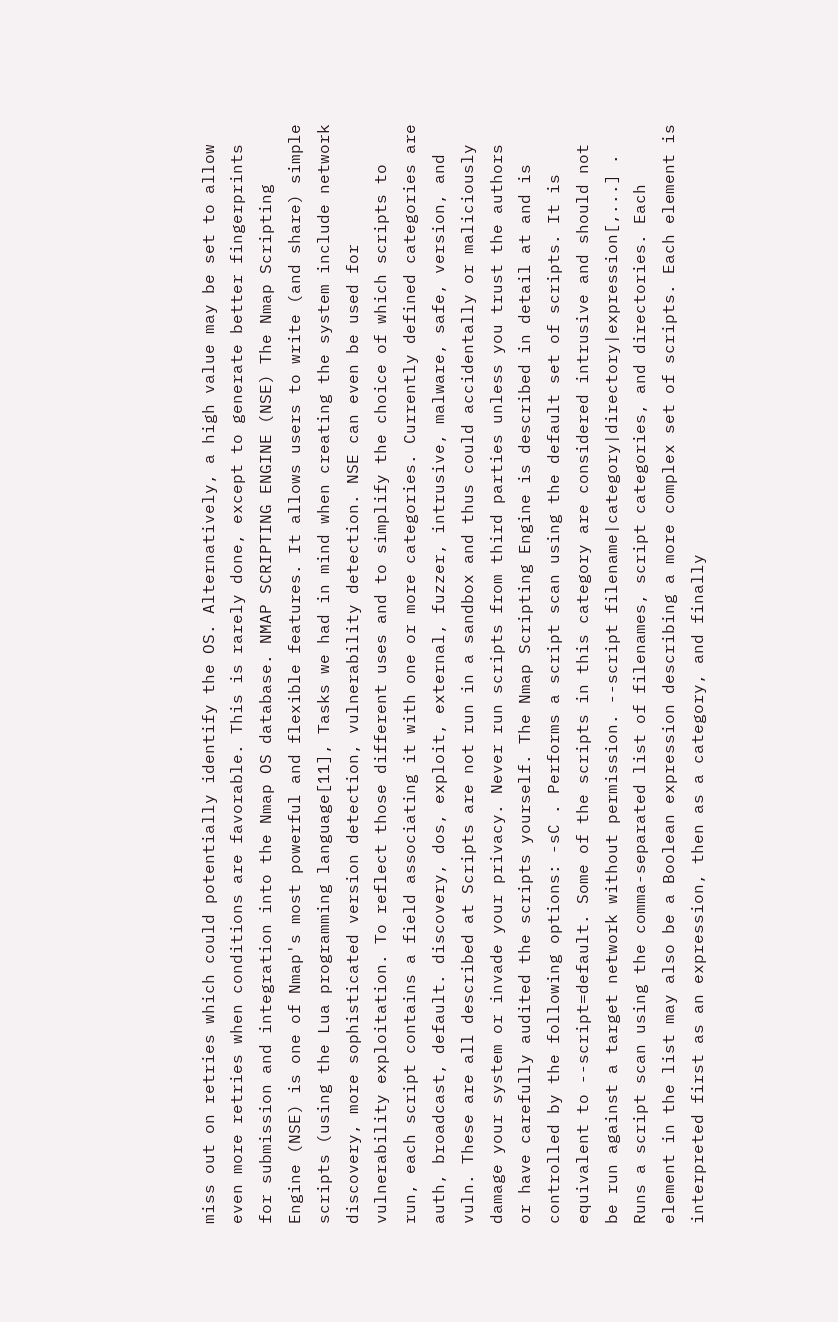miss out on retries which could potentially identify the OS. Alternatively, a high value may be set to allow even more retries when conditions are favorable. This is rarely done, except to generate better fingerprints for submission and integration into the Nmap OS database. NMAP SCRIPTING ENGINE (NSE) The Nmap Scripting Engine (NSE) is one of Nmap's most powerful and flexible features. It allows users to write (and share) simple scripts (using the Lua programming language[11], Tasks we had in mind when creating the system include network discovery, more sophisticated version detection, vulnerability detection. NSE can even be used for vulnerability exploitation. To reflect those different uses and to simplify the choice of which scripts to run, each script contains a field associating it with one or more categories. Currently defined categories are auth, broadcast, default. discovery, dos, exploit, external, fuzzer, intrusive, malware, safe, version, and vuln. These are all described at Scripts are not run in a sandbox and thus could accidentally or maliciously damage your system or invade your privacy. Never run scripts from third parties unless you trust the authors or have carefully audited the scripts yourself. The Nmap Scripting Engine is described in detail at and is controlled by the following options: -sC . Performs a script scan using the default set of scripts. It is equivalent to --script=default. Some of the scripts in this category are considered intrusive and should not be run against a target network without permission. --script filename|category|directory|expression[,...] . Runs a script scan using the comma-separated list of filenames, script categories, and directories. Each element in the list may also be a Boolean expression describing a more complex set of scripts. Each element is interpreted first as an expression, then as a category, and finally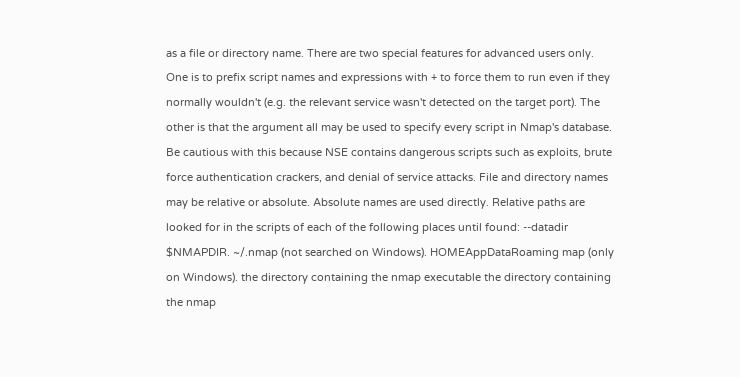as a file or directory name. There are two special features for advanced users only. One is to prefix script names and expressions with + to force them to run even if they normally wouldn't (e.g. the relevant service wasn't detected on the target port). The other is that the argument all may be used to specify every script in Nmap's database. Be cautious with this because NSE contains dangerous scripts such as exploits, brute force authentication crackers, and denial of service attacks. File and directory names may be relative or absolute. Absolute names are used directly. Relative paths are looked for in the scripts of each of the following places until found: --datadir $NMAPDIR. ~/.nmap (not searched on Windows). HOMEAppDataRoaming map (only on Windows). the directory containing the nmap executable the directory containing the nmap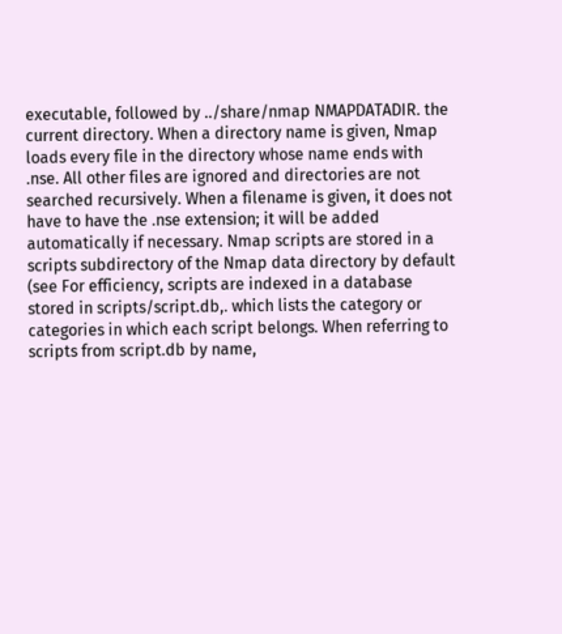executable, followed by ../share/nmap NMAPDATADIR. the current directory. When a directory name is given, Nmap loads every file in the directory whose name ends with .nse. All other files are ignored and directories are not searched recursively. When a filename is given, it does not have to have the .nse extension; it will be added automatically if necessary. Nmap scripts are stored in a scripts subdirectory of the Nmap data directory by default (see For efficiency, scripts are indexed in a database stored in scripts/script.db,. which lists the category or categories in which each script belongs. When referring to scripts from script.db by name,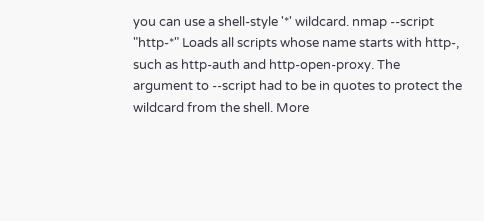you can use a shell-style '*' wildcard. nmap --script "http-*" Loads all scripts whose name starts with http-, such as http-auth and http-open-proxy. The argument to --script had to be in quotes to protect the wildcard from the shell. More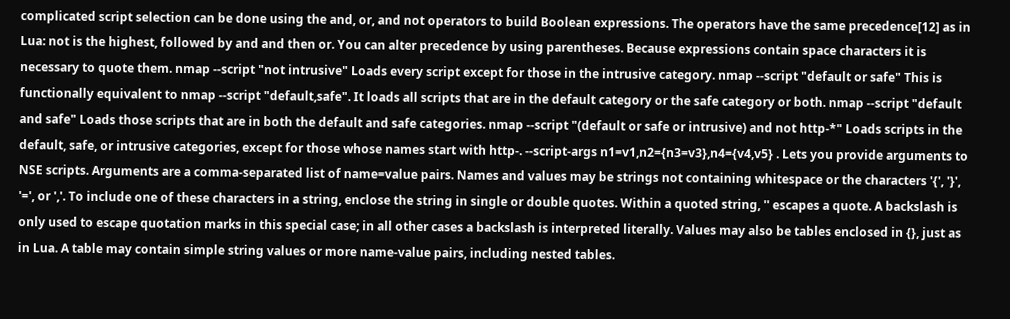complicated script selection can be done using the and, or, and not operators to build Boolean expressions. The operators have the same precedence[12] as in Lua: not is the highest, followed by and and then or. You can alter precedence by using parentheses. Because expressions contain space characters it is necessary to quote them. nmap --script "not intrusive" Loads every script except for those in the intrusive category. nmap --script "default or safe" This is functionally equivalent to nmap --script "default,safe". It loads all scripts that are in the default category or the safe category or both. nmap --script "default and safe" Loads those scripts that are in both the default and safe categories. nmap --script "(default or safe or intrusive) and not http-*" Loads scripts in the default, safe, or intrusive categories, except for those whose names start with http-. --script-args n1=v1,n2={n3=v3},n4={v4,v5} . Lets you provide arguments to NSE scripts. Arguments are a comma-separated list of name=value pairs. Names and values may be strings not containing whitespace or the characters '{', '}', '=', or ','. To include one of these characters in a string, enclose the string in single or double quotes. Within a quoted string, '' escapes a quote. A backslash is only used to escape quotation marks in this special case; in all other cases a backslash is interpreted literally. Values may also be tables enclosed in {}, just as in Lua. A table may contain simple string values or more name-value pairs, including nested tables.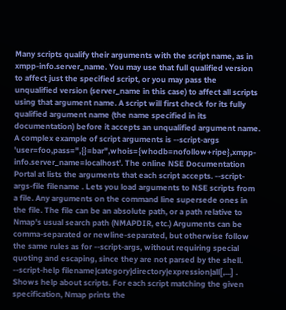Many scripts qualify their arguments with the script name, as in xmpp-info.server_name. You may use that full qualified version to affect just the specified script, or you may pass the unqualified version (server_name in this case) to affect all scripts using that argument name. A script will first check for its fully qualified argument name (the name specified in its documentation) before it accepts an unqualified argument name. A complex example of script arguments is --script-args 'user=foo,pass=",{}=bar",whois={whodb=nofollow+ripe},xmpp-info.server_name=localhost'. The online NSE Documentation Portal at lists the arguments that each script accepts. --script-args-file filename . Lets you load arguments to NSE scripts from a file. Any arguments on the command line supersede ones in the file. The file can be an absolute path, or a path relative to Nmap's usual search path (NMAPDIR, etc.) Arguments can be comma-separated or newline-separated, but otherwise follow the same rules as for --script-args, without requiring special quoting and escaping, since they are not parsed by the shell. --script-help filename|category|directory|expression|all[,...] . Shows help about scripts. For each script matching the given specification, Nmap prints the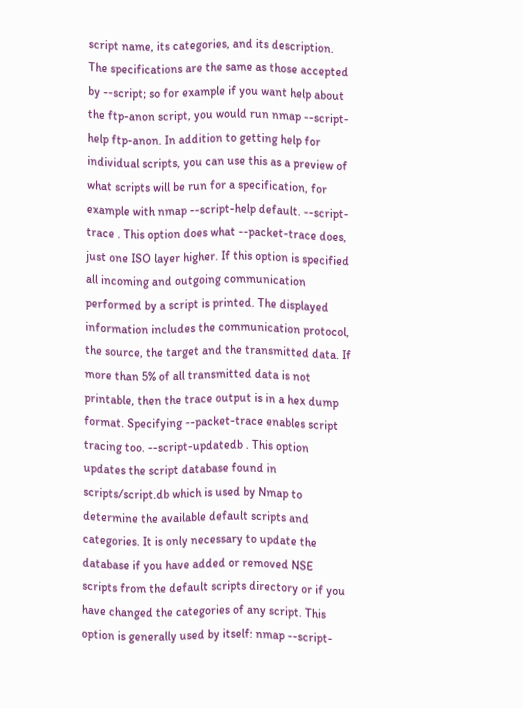script name, its categories, and its description. The specifications are the same as those accepted by --script; so for example if you want help about the ftp-anon script, you would run nmap --script-help ftp-anon. In addition to getting help for individual scripts, you can use this as a preview of what scripts will be run for a specification, for example with nmap --script-help default. --script-trace . This option does what --packet-trace does, just one ISO layer higher. If this option is specified all incoming and outgoing communication performed by a script is printed. The displayed information includes the communication protocol, the source, the target and the transmitted data. If more than 5% of all transmitted data is not printable, then the trace output is in a hex dump format. Specifying --packet-trace enables script tracing too. --script-updatedb . This option updates the script database found in scripts/script.db which is used by Nmap to determine the available default scripts and categories. It is only necessary to update the database if you have added or removed NSE scripts from the default scripts directory or if you have changed the categories of any script. This option is generally used by itself: nmap --script-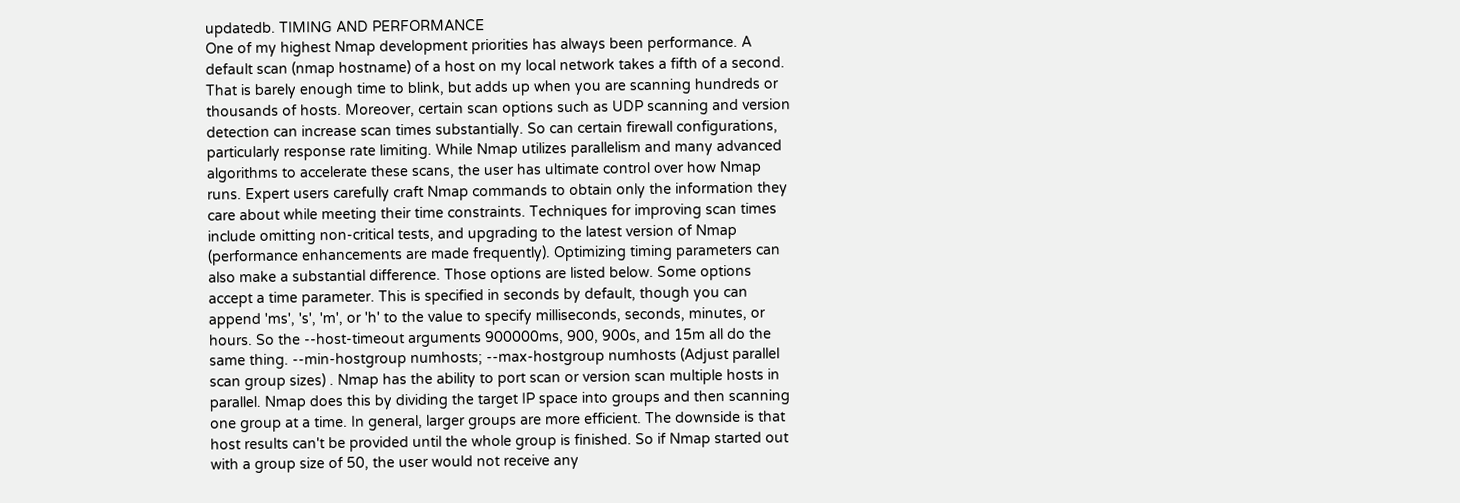updatedb. TIMING AND PERFORMANCE
One of my highest Nmap development priorities has always been performance. A default scan (nmap hostname) of a host on my local network takes a fifth of a second. That is barely enough time to blink, but adds up when you are scanning hundreds or thousands of hosts. Moreover, certain scan options such as UDP scanning and version detection can increase scan times substantially. So can certain firewall configurations, particularly response rate limiting. While Nmap utilizes parallelism and many advanced algorithms to accelerate these scans, the user has ultimate control over how Nmap runs. Expert users carefully craft Nmap commands to obtain only the information they care about while meeting their time constraints. Techniques for improving scan times include omitting non-critical tests, and upgrading to the latest version of Nmap (performance enhancements are made frequently). Optimizing timing parameters can also make a substantial difference. Those options are listed below. Some options accept a time parameter. This is specified in seconds by default, though you can append 'ms', 's', 'm', or 'h' to the value to specify milliseconds, seconds, minutes, or hours. So the --host-timeout arguments 900000ms, 900, 900s, and 15m all do the same thing. --min-hostgroup numhosts; --max-hostgroup numhosts (Adjust parallel scan group sizes) . Nmap has the ability to port scan or version scan multiple hosts in parallel. Nmap does this by dividing the target IP space into groups and then scanning one group at a time. In general, larger groups are more efficient. The downside is that host results can't be provided until the whole group is finished. So if Nmap started out with a group size of 50, the user would not receive any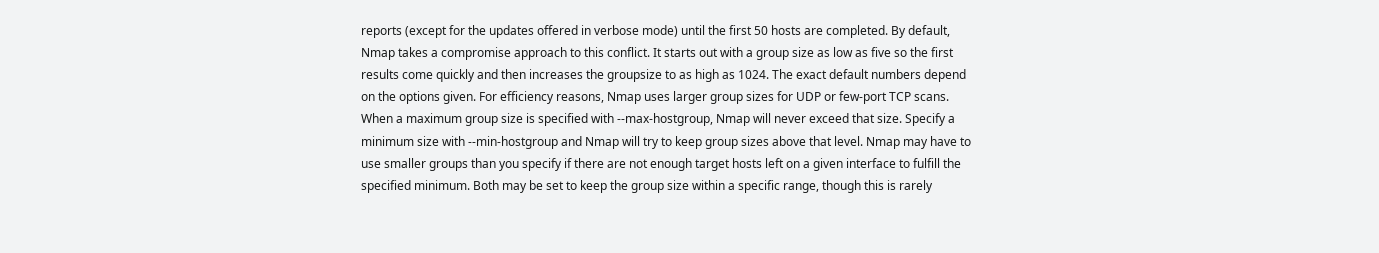reports (except for the updates offered in verbose mode) until the first 50 hosts are completed. By default, Nmap takes a compromise approach to this conflict. It starts out with a group size as low as five so the first results come quickly and then increases the groupsize to as high as 1024. The exact default numbers depend on the options given. For efficiency reasons, Nmap uses larger group sizes for UDP or few-port TCP scans. When a maximum group size is specified with --max-hostgroup, Nmap will never exceed that size. Specify a minimum size with --min-hostgroup and Nmap will try to keep group sizes above that level. Nmap may have to use smaller groups than you specify if there are not enough target hosts left on a given interface to fulfill the specified minimum. Both may be set to keep the group size within a specific range, though this is rarely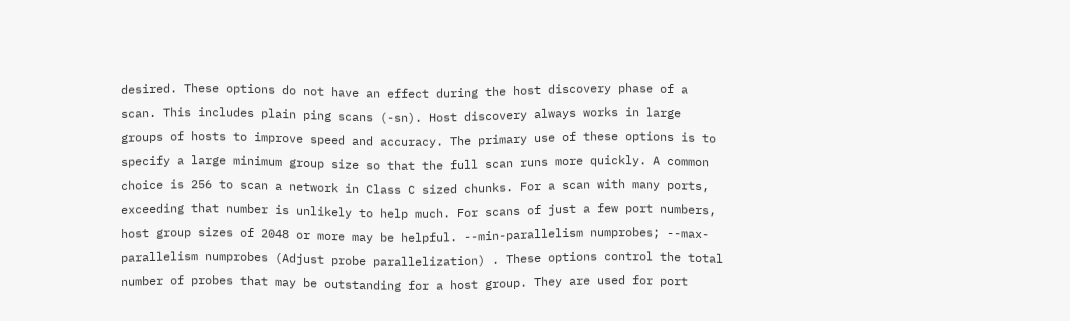desired. These options do not have an effect during the host discovery phase of a scan. This includes plain ping scans (-sn). Host discovery always works in large groups of hosts to improve speed and accuracy. The primary use of these options is to specify a large minimum group size so that the full scan runs more quickly. A common choice is 256 to scan a network in Class C sized chunks. For a scan with many ports, exceeding that number is unlikely to help much. For scans of just a few port numbers, host group sizes of 2048 or more may be helpful. --min-parallelism numprobes; --max-parallelism numprobes (Adjust probe parallelization) . These options control the total number of probes that may be outstanding for a host group. They are used for port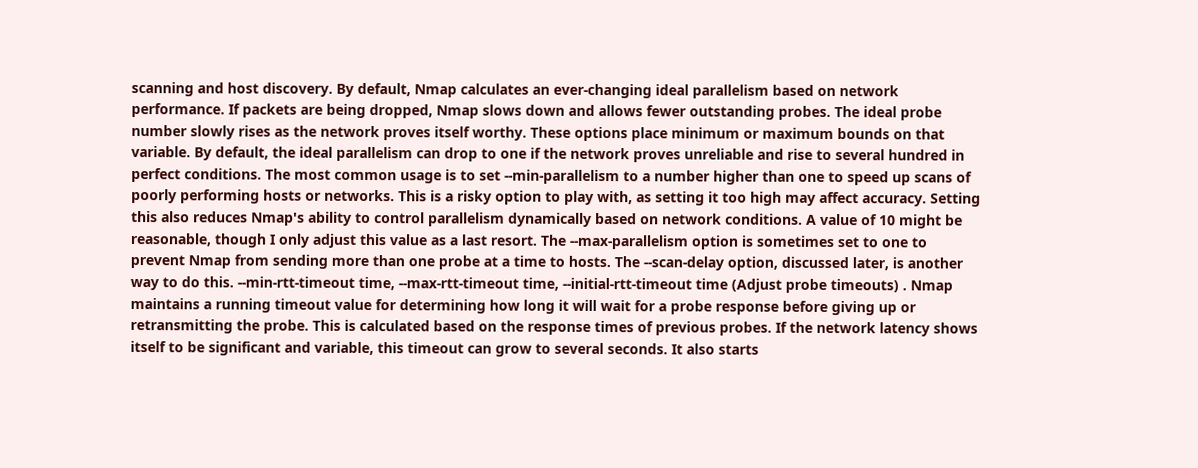scanning and host discovery. By default, Nmap calculates an ever-changing ideal parallelism based on network performance. If packets are being dropped, Nmap slows down and allows fewer outstanding probes. The ideal probe number slowly rises as the network proves itself worthy. These options place minimum or maximum bounds on that variable. By default, the ideal parallelism can drop to one if the network proves unreliable and rise to several hundred in perfect conditions. The most common usage is to set --min-parallelism to a number higher than one to speed up scans of poorly performing hosts or networks. This is a risky option to play with, as setting it too high may affect accuracy. Setting this also reduces Nmap's ability to control parallelism dynamically based on network conditions. A value of 10 might be reasonable, though I only adjust this value as a last resort. The --max-parallelism option is sometimes set to one to prevent Nmap from sending more than one probe at a time to hosts. The --scan-delay option, discussed later, is another way to do this. --min-rtt-timeout time, --max-rtt-timeout time, --initial-rtt-timeout time (Adjust probe timeouts) . Nmap maintains a running timeout value for determining how long it will wait for a probe response before giving up or retransmitting the probe. This is calculated based on the response times of previous probes. If the network latency shows itself to be significant and variable, this timeout can grow to several seconds. It also starts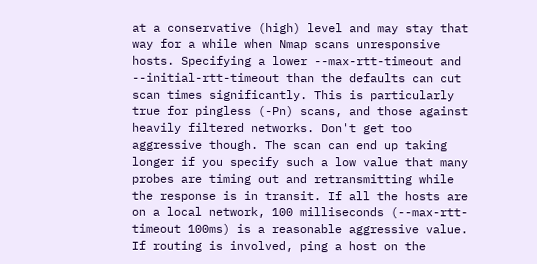at a conservative (high) level and may stay that way for a while when Nmap scans unresponsive hosts. Specifying a lower --max-rtt-timeout and --initial-rtt-timeout than the defaults can cut scan times significantly. This is particularly true for pingless (-Pn) scans, and those against heavily filtered networks. Don't get too aggressive though. The scan can end up taking longer if you specify such a low value that many probes are timing out and retransmitting while the response is in transit. If all the hosts are on a local network, 100 milliseconds (--max-rtt-timeout 100ms) is a reasonable aggressive value. If routing is involved, ping a host on the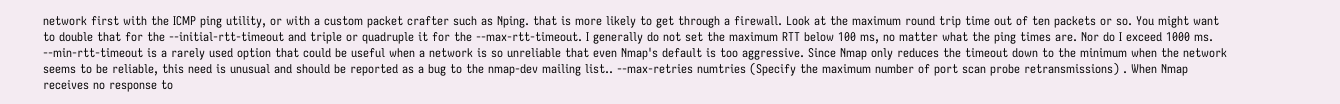network first with the ICMP ping utility, or with a custom packet crafter such as Nping. that is more likely to get through a firewall. Look at the maximum round trip time out of ten packets or so. You might want to double that for the --initial-rtt-timeout and triple or quadruple it for the --max-rtt-timeout. I generally do not set the maximum RTT below 100 ms, no matter what the ping times are. Nor do I exceed 1000 ms. --min-rtt-timeout is a rarely used option that could be useful when a network is so unreliable that even Nmap's default is too aggressive. Since Nmap only reduces the timeout down to the minimum when the network seems to be reliable, this need is unusual and should be reported as a bug to the nmap-dev mailing list.. --max-retries numtries (Specify the maximum number of port scan probe retransmissions) . When Nmap receives no response to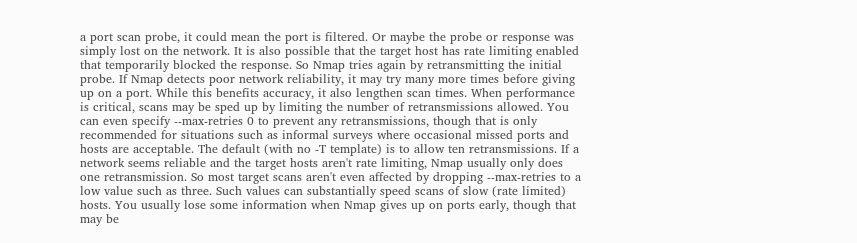a port scan probe, it could mean the port is filtered. Or maybe the probe or response was simply lost on the network. It is also possible that the target host has rate limiting enabled that temporarily blocked the response. So Nmap tries again by retransmitting the initial probe. If Nmap detects poor network reliability, it may try many more times before giving up on a port. While this benefits accuracy, it also lengthen scan times. When performance is critical, scans may be sped up by limiting the number of retransmissions allowed. You can even specify --max-retries 0 to prevent any retransmissions, though that is only recommended for situations such as informal surveys where occasional missed ports and hosts are acceptable. The default (with no -T template) is to allow ten retransmissions. If a network seems reliable and the target hosts aren't rate limiting, Nmap usually only does one retransmission. So most target scans aren't even affected by dropping --max-retries to a low value such as three. Such values can substantially speed scans of slow (rate limited) hosts. You usually lose some information when Nmap gives up on ports early, though that may be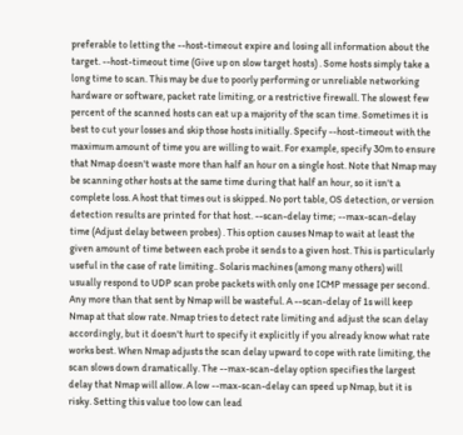preferable to letting the --host-timeout expire and losing all information about the target. --host-timeout time (Give up on slow target hosts) . Some hosts simply take a long time to scan. This may be due to poorly performing or unreliable networking hardware or software, packet rate limiting, or a restrictive firewall. The slowest few percent of the scanned hosts can eat up a majority of the scan time. Sometimes it is best to cut your losses and skip those hosts initially. Specify --host-timeout with the maximum amount of time you are willing to wait. For example, specify 30m to ensure that Nmap doesn't waste more than half an hour on a single host. Note that Nmap may be scanning other hosts at the same time during that half an hour, so it isn't a complete loss. A host that times out is skipped. No port table, OS detection, or version detection results are printed for that host. --scan-delay time; --max-scan-delay time (Adjust delay between probes) . This option causes Nmap to wait at least the given amount of time between each probe it sends to a given host. This is particularly useful in the case of rate limiting.. Solaris machines (among many others) will usually respond to UDP scan probe packets with only one ICMP message per second. Any more than that sent by Nmap will be wasteful. A --scan-delay of 1s will keep Nmap at that slow rate. Nmap tries to detect rate limiting and adjust the scan delay accordingly, but it doesn't hurt to specify it explicitly if you already know what rate works best. When Nmap adjusts the scan delay upward to cope with rate limiting, the scan slows down dramatically. The --max-scan-delay option specifies the largest delay that Nmap will allow. A low --max-scan-delay can speed up Nmap, but it is risky. Setting this value too low can lead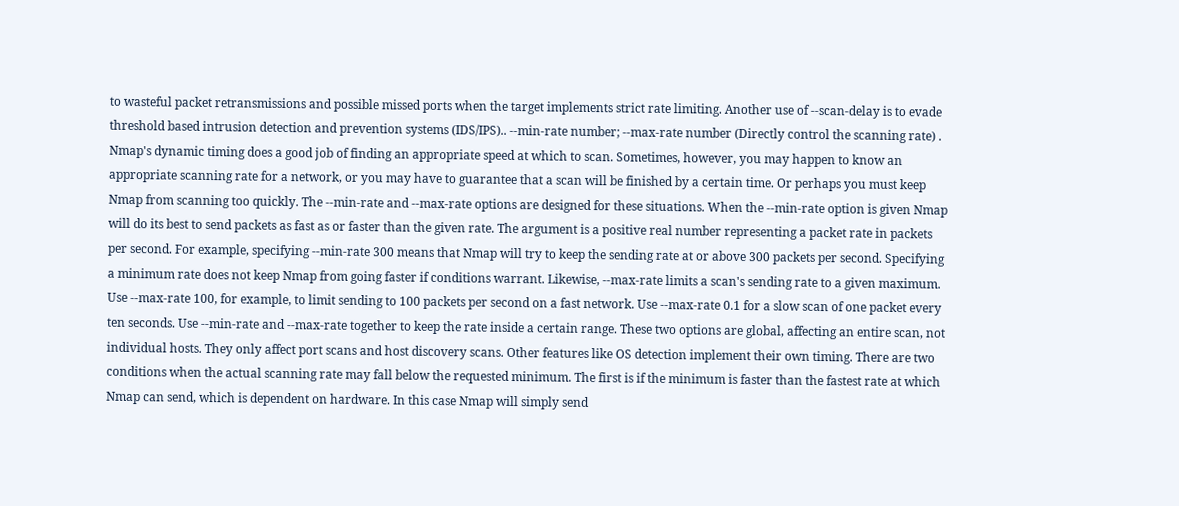to wasteful packet retransmissions and possible missed ports when the target implements strict rate limiting. Another use of --scan-delay is to evade threshold based intrusion detection and prevention systems (IDS/IPS).. --min-rate number; --max-rate number (Directly control the scanning rate) . Nmap's dynamic timing does a good job of finding an appropriate speed at which to scan. Sometimes, however, you may happen to know an appropriate scanning rate for a network, or you may have to guarantee that a scan will be finished by a certain time. Or perhaps you must keep Nmap from scanning too quickly. The --min-rate and --max-rate options are designed for these situations. When the --min-rate option is given Nmap will do its best to send packets as fast as or faster than the given rate. The argument is a positive real number representing a packet rate in packets per second. For example, specifying --min-rate 300 means that Nmap will try to keep the sending rate at or above 300 packets per second. Specifying a minimum rate does not keep Nmap from going faster if conditions warrant. Likewise, --max-rate limits a scan's sending rate to a given maximum. Use --max-rate 100, for example, to limit sending to 100 packets per second on a fast network. Use --max-rate 0.1 for a slow scan of one packet every ten seconds. Use --min-rate and --max-rate together to keep the rate inside a certain range. These two options are global, affecting an entire scan, not individual hosts. They only affect port scans and host discovery scans. Other features like OS detection implement their own timing. There are two conditions when the actual scanning rate may fall below the requested minimum. The first is if the minimum is faster than the fastest rate at which Nmap can send, which is dependent on hardware. In this case Nmap will simply send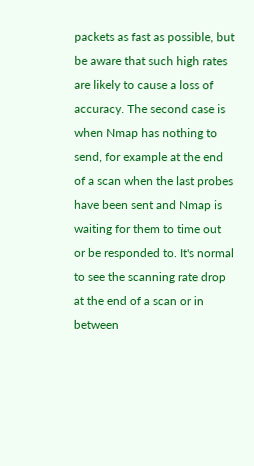packets as fast as possible, but be aware that such high rates are likely to cause a loss of accuracy. The second case is when Nmap has nothing to send, for example at the end of a scan when the last probes have been sent and Nmap is waiting for them to time out or be responded to. It's normal to see the scanning rate drop at the end of a scan or in between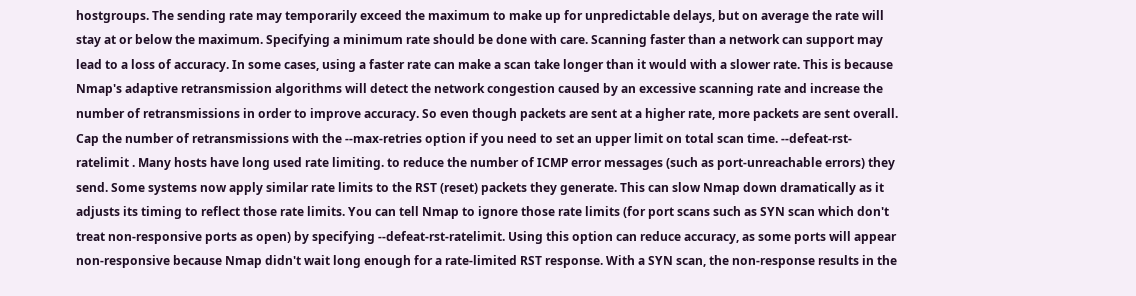hostgroups. The sending rate may temporarily exceed the maximum to make up for unpredictable delays, but on average the rate will stay at or below the maximum. Specifying a minimum rate should be done with care. Scanning faster than a network can support may lead to a loss of accuracy. In some cases, using a faster rate can make a scan take longer than it would with a slower rate. This is because Nmap's adaptive retransmission algorithms will detect the network congestion caused by an excessive scanning rate and increase the number of retransmissions in order to improve accuracy. So even though packets are sent at a higher rate, more packets are sent overall. Cap the number of retransmissions with the --max-retries option if you need to set an upper limit on total scan time. --defeat-rst-ratelimit . Many hosts have long used rate limiting. to reduce the number of ICMP error messages (such as port-unreachable errors) they send. Some systems now apply similar rate limits to the RST (reset) packets they generate. This can slow Nmap down dramatically as it adjusts its timing to reflect those rate limits. You can tell Nmap to ignore those rate limits (for port scans such as SYN scan which don't treat non-responsive ports as open) by specifying --defeat-rst-ratelimit. Using this option can reduce accuracy, as some ports will appear non-responsive because Nmap didn't wait long enough for a rate-limited RST response. With a SYN scan, the non-response results in the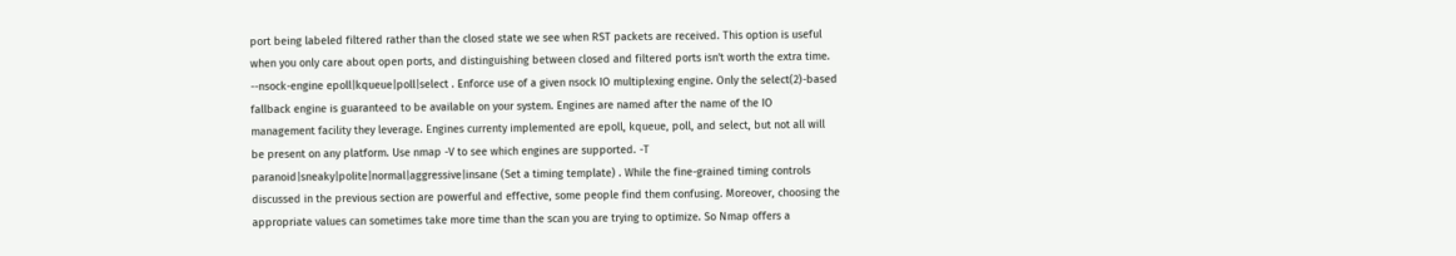port being labeled filtered rather than the closed state we see when RST packets are received. This option is useful when you only care about open ports, and distinguishing between closed and filtered ports isn't worth the extra time. --nsock-engine epoll|kqueue|poll|select . Enforce use of a given nsock IO multiplexing engine. Only the select(2)-based fallback engine is guaranteed to be available on your system. Engines are named after the name of the IO management facility they leverage. Engines currenty implemented are epoll, kqueue, poll, and select, but not all will be present on any platform. Use nmap -V to see which engines are supported. -T paranoid|sneaky|polite|normal|aggressive|insane (Set a timing template) . While the fine-grained timing controls discussed in the previous section are powerful and effective, some people find them confusing. Moreover, choosing the appropriate values can sometimes take more time than the scan you are trying to optimize. So Nmap offers a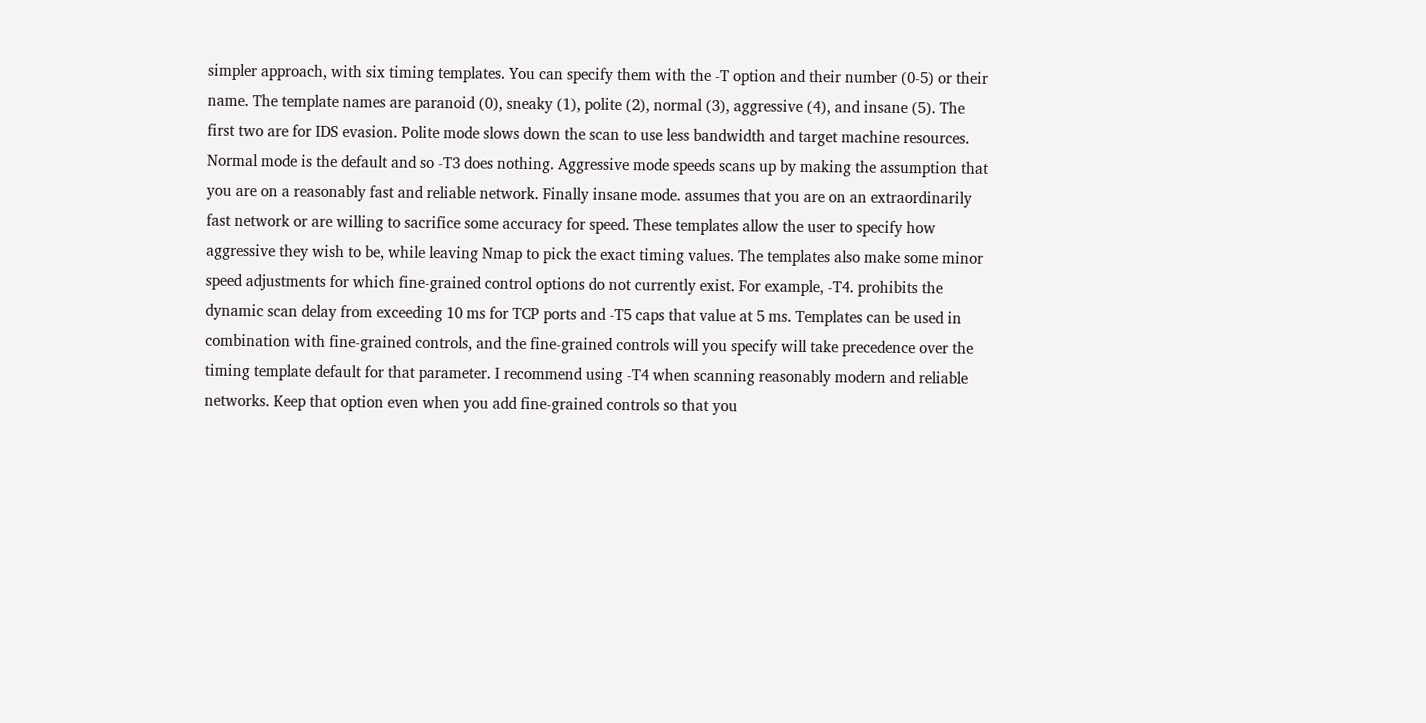simpler approach, with six timing templates. You can specify them with the -T option and their number (0-5) or their name. The template names are paranoid (0), sneaky (1), polite (2), normal (3), aggressive (4), and insane (5). The first two are for IDS evasion. Polite mode slows down the scan to use less bandwidth and target machine resources. Normal mode is the default and so -T3 does nothing. Aggressive mode speeds scans up by making the assumption that you are on a reasonably fast and reliable network. Finally insane mode. assumes that you are on an extraordinarily fast network or are willing to sacrifice some accuracy for speed. These templates allow the user to specify how aggressive they wish to be, while leaving Nmap to pick the exact timing values. The templates also make some minor speed adjustments for which fine-grained control options do not currently exist. For example, -T4. prohibits the dynamic scan delay from exceeding 10 ms for TCP ports and -T5 caps that value at 5 ms. Templates can be used in combination with fine-grained controls, and the fine-grained controls will you specify will take precedence over the timing template default for that parameter. I recommend using -T4 when scanning reasonably modern and reliable networks. Keep that option even when you add fine-grained controls so that you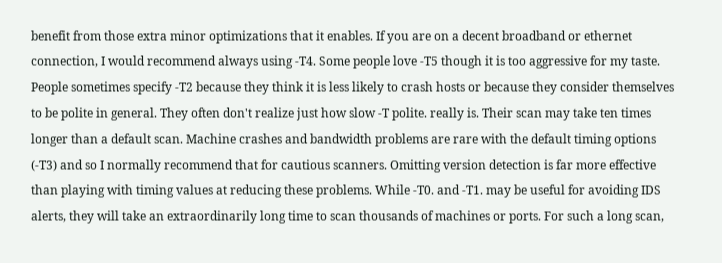benefit from those extra minor optimizations that it enables. If you are on a decent broadband or ethernet connection, I would recommend always using -T4. Some people love -T5 though it is too aggressive for my taste. People sometimes specify -T2 because they think it is less likely to crash hosts or because they consider themselves to be polite in general. They often don't realize just how slow -T polite. really is. Their scan may take ten times longer than a default scan. Machine crashes and bandwidth problems are rare with the default timing options (-T3) and so I normally recommend that for cautious scanners. Omitting version detection is far more effective than playing with timing values at reducing these problems. While -T0. and -T1. may be useful for avoiding IDS alerts, they will take an extraordinarily long time to scan thousands of machines or ports. For such a long scan,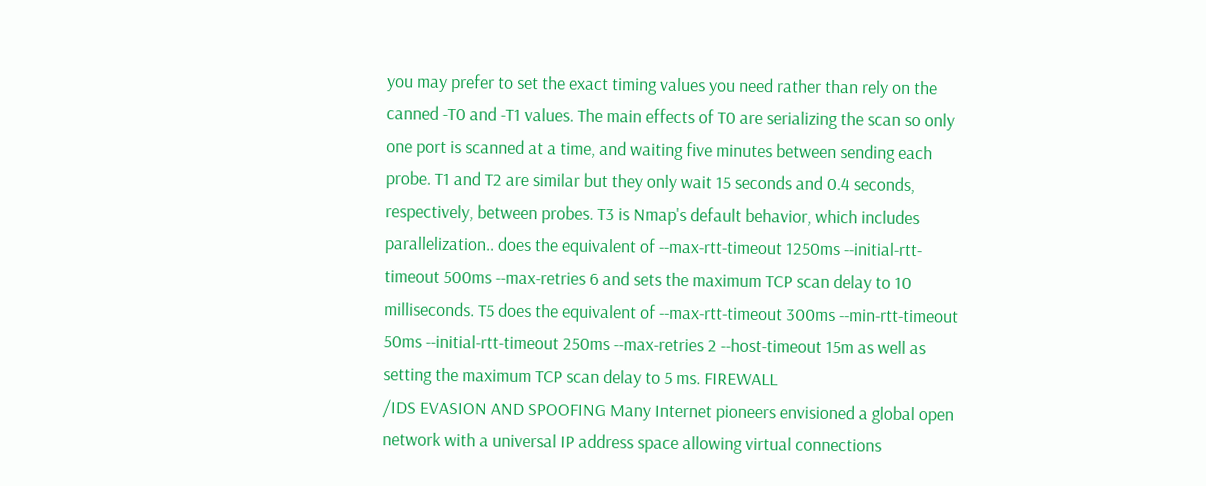you may prefer to set the exact timing values you need rather than rely on the canned -T0 and -T1 values. The main effects of T0 are serializing the scan so only one port is scanned at a time, and waiting five minutes between sending each probe. T1 and T2 are similar but they only wait 15 seconds and 0.4 seconds, respectively, between probes. T3 is Nmap's default behavior, which includes parallelization.. does the equivalent of --max-rtt-timeout 1250ms --initial-rtt-timeout 500ms --max-retries 6 and sets the maximum TCP scan delay to 10 milliseconds. T5 does the equivalent of --max-rtt-timeout 300ms --min-rtt-timeout 50ms --initial-rtt-timeout 250ms --max-retries 2 --host-timeout 15m as well as setting the maximum TCP scan delay to 5 ms. FIREWALL
/IDS EVASION AND SPOOFING Many Internet pioneers envisioned a global open network with a universal IP address space allowing virtual connections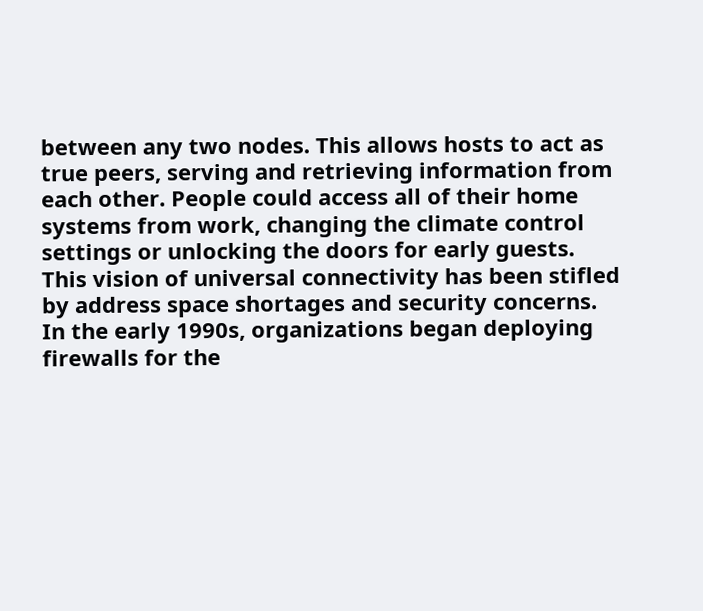between any two nodes. This allows hosts to act as true peers, serving and retrieving information from each other. People could access all of their home systems from work, changing the climate control settings or unlocking the doors for early guests. This vision of universal connectivity has been stifled by address space shortages and security concerns. In the early 1990s, organizations began deploying firewalls for the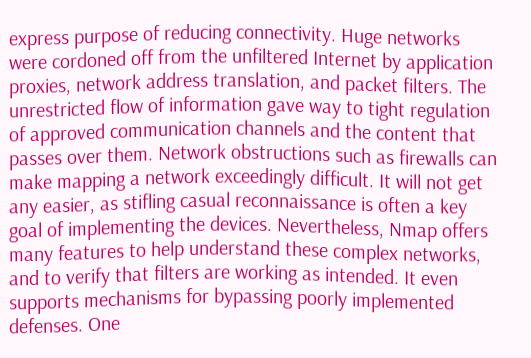express purpose of reducing connectivity. Huge networks were cordoned off from the unfiltered Internet by application proxies, network address translation, and packet filters. The unrestricted flow of information gave way to tight regulation of approved communication channels and the content that passes over them. Network obstructions such as firewalls can make mapping a network exceedingly difficult. It will not get any easier, as stifling casual reconnaissance is often a key goal of implementing the devices. Nevertheless, Nmap offers many features to help understand these complex networks, and to verify that filters are working as intended. It even supports mechanisms for bypassing poorly implemented defenses. One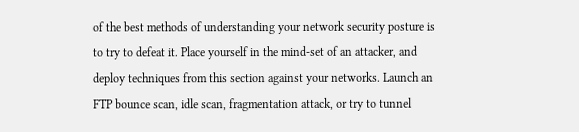of the best methods of understanding your network security posture is to try to defeat it. Place yourself in the mind-set of an attacker, and deploy techniques from this section against your networks. Launch an FTP bounce scan, idle scan, fragmentation attack, or try to tunnel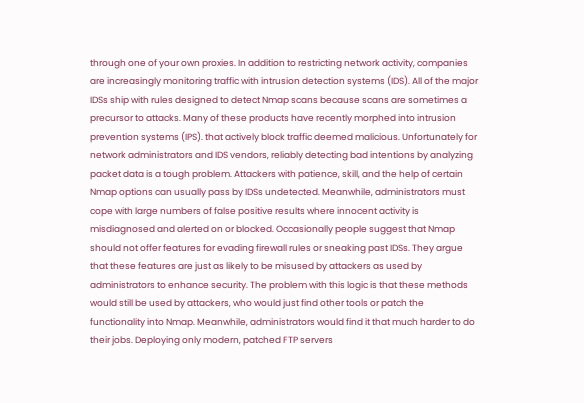through one of your own proxies. In addition to restricting network activity, companies are increasingly monitoring traffic with intrusion detection systems (IDS). All of the major IDSs ship with rules designed to detect Nmap scans because scans are sometimes a precursor to attacks. Many of these products have recently morphed into intrusion prevention systems (IPS). that actively block traffic deemed malicious. Unfortunately for network administrators and IDS vendors, reliably detecting bad intentions by analyzing packet data is a tough problem. Attackers with patience, skill, and the help of certain Nmap options can usually pass by IDSs undetected. Meanwhile, administrators must cope with large numbers of false positive results where innocent activity is misdiagnosed and alerted on or blocked. Occasionally people suggest that Nmap should not offer features for evading firewall rules or sneaking past IDSs. They argue that these features are just as likely to be misused by attackers as used by administrators to enhance security. The problem with this logic is that these methods would still be used by attackers, who would just find other tools or patch the functionality into Nmap. Meanwhile, administrators would find it that much harder to do their jobs. Deploying only modern, patched FTP servers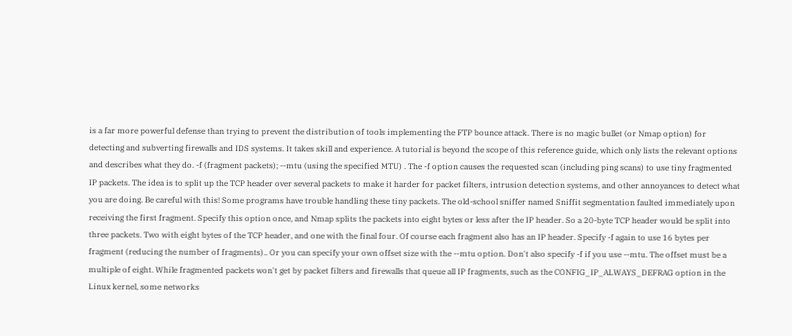is a far more powerful defense than trying to prevent the distribution of tools implementing the FTP bounce attack. There is no magic bullet (or Nmap option) for detecting and subverting firewalls and IDS systems. It takes skill and experience. A tutorial is beyond the scope of this reference guide, which only lists the relevant options and describes what they do. -f (fragment packets); --mtu (using the specified MTU) . The -f option causes the requested scan (including ping scans) to use tiny fragmented IP packets. The idea is to split up the TCP header over several packets to make it harder for packet filters, intrusion detection systems, and other annoyances to detect what you are doing. Be careful with this! Some programs have trouble handling these tiny packets. The old-school sniffer named Sniffit segmentation faulted immediately upon receiving the first fragment. Specify this option once, and Nmap splits the packets into eight bytes or less after the IP header. So a 20-byte TCP header would be split into three packets. Two with eight bytes of the TCP header, and one with the final four. Of course each fragment also has an IP header. Specify -f again to use 16 bytes per fragment (reducing the number of fragments).. Or you can specify your own offset size with the --mtu option. Don't also specify -f if you use --mtu. The offset must be a multiple of eight. While fragmented packets won't get by packet filters and firewalls that queue all IP fragments, such as the CONFIG_IP_ALWAYS_DEFRAG option in the Linux kernel, some networks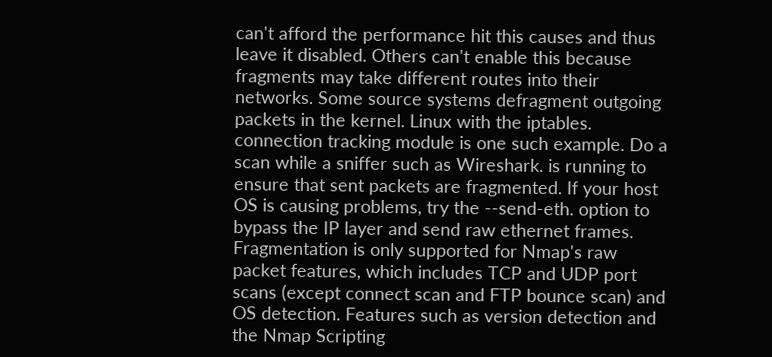can't afford the performance hit this causes and thus leave it disabled. Others can't enable this because fragments may take different routes into their networks. Some source systems defragment outgoing packets in the kernel. Linux with the iptables. connection tracking module is one such example. Do a scan while a sniffer such as Wireshark. is running to ensure that sent packets are fragmented. If your host OS is causing problems, try the --send-eth. option to bypass the IP layer and send raw ethernet frames. Fragmentation is only supported for Nmap's raw packet features, which includes TCP and UDP port scans (except connect scan and FTP bounce scan) and OS detection. Features such as version detection and the Nmap Scripting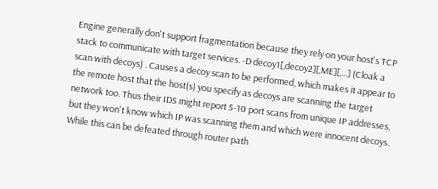Engine generally don't support fragmentation because they rely on your host's TCP stack to communicate with target services. -D decoy1[,decoy2][,ME][,...] (Cloak a scan with decoys) . Causes a decoy scan to be performed, which makes it appear to the remote host that the host(s) you specify as decoys are scanning the target network too. Thus their IDS might report 5-10 port scans from unique IP addresses, but they won't know which IP was scanning them and which were innocent decoys. While this can be defeated through router path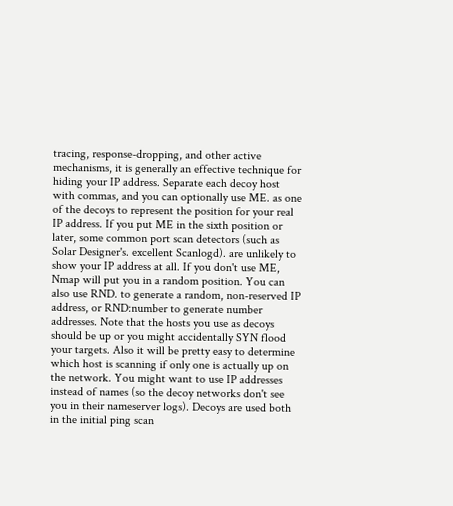tracing, response-dropping, and other active mechanisms, it is generally an effective technique for hiding your IP address. Separate each decoy host with commas, and you can optionally use ME. as one of the decoys to represent the position for your real IP address. If you put ME in the sixth position or later, some common port scan detectors (such as Solar Designer's. excellent Scanlogd). are unlikely to show your IP address at all. If you don't use ME, Nmap will put you in a random position. You can also use RND. to generate a random, non-reserved IP address, or RND:number to generate number addresses. Note that the hosts you use as decoys should be up or you might accidentally SYN flood your targets. Also it will be pretty easy to determine which host is scanning if only one is actually up on the network. You might want to use IP addresses instead of names (so the decoy networks don't see you in their nameserver logs). Decoys are used both in the initial ping scan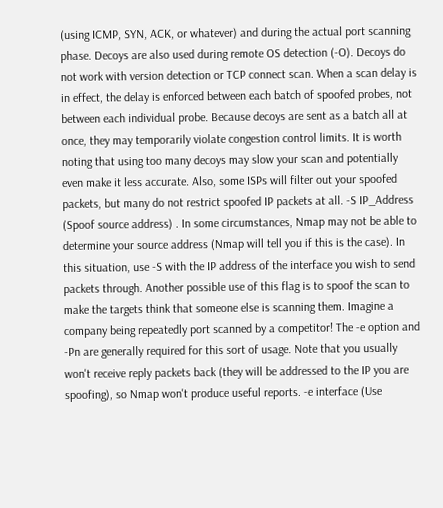(using ICMP, SYN, ACK, or whatever) and during the actual port scanning phase. Decoys are also used during remote OS detection (-O). Decoys do not work with version detection or TCP connect scan. When a scan delay is in effect, the delay is enforced between each batch of spoofed probes, not between each individual probe. Because decoys are sent as a batch all at once, they may temporarily violate congestion control limits. It is worth noting that using too many decoys may slow your scan and potentially even make it less accurate. Also, some ISPs will filter out your spoofed packets, but many do not restrict spoofed IP packets at all. -S IP_Address (Spoof source address) . In some circumstances, Nmap may not be able to determine your source address (Nmap will tell you if this is the case). In this situation, use -S with the IP address of the interface you wish to send packets through. Another possible use of this flag is to spoof the scan to make the targets think that someone else is scanning them. Imagine a company being repeatedly port scanned by a competitor! The -e option and -Pn are generally required for this sort of usage. Note that you usually won't receive reply packets back (they will be addressed to the IP you are spoofing), so Nmap won't produce useful reports. -e interface (Use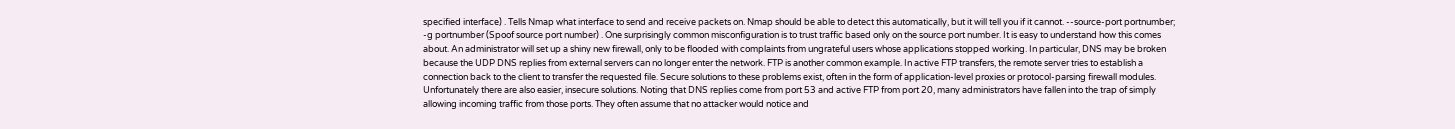specified interface) . Tells Nmap what interface to send and receive packets on. Nmap should be able to detect this automatically, but it will tell you if it cannot. --source-port portnumber; -g portnumber (Spoof source port number) . One surprisingly common misconfiguration is to trust traffic based only on the source port number. It is easy to understand how this comes about. An administrator will set up a shiny new firewall, only to be flooded with complaints from ungrateful users whose applications stopped working. In particular, DNS may be broken because the UDP DNS replies from external servers can no longer enter the network. FTP is another common example. In active FTP transfers, the remote server tries to establish a connection back to the client to transfer the requested file. Secure solutions to these problems exist, often in the form of application-level proxies or protocol-parsing firewall modules. Unfortunately there are also easier, insecure solutions. Noting that DNS replies come from port 53 and active FTP from port 20, many administrators have fallen into the trap of simply allowing incoming traffic from those ports. They often assume that no attacker would notice and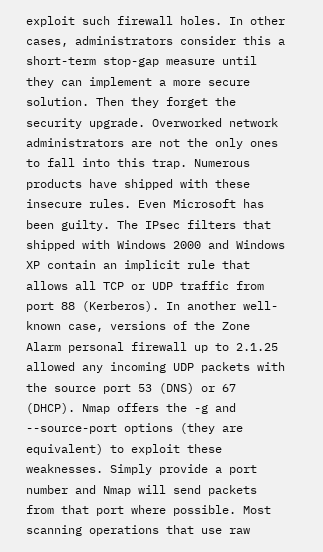exploit such firewall holes. In other cases, administrators consider this a short-term stop-gap measure until they can implement a more secure solution. Then they forget the security upgrade. Overworked network administrators are not the only ones to fall into this trap. Numerous products have shipped with these insecure rules. Even Microsoft has been guilty. The IPsec filters that shipped with Windows 2000 and Windows XP contain an implicit rule that allows all TCP or UDP traffic from port 88 (Kerberos). In another well-known case, versions of the Zone Alarm personal firewall up to 2.1.25 allowed any incoming UDP packets with the source port 53 (DNS) or 67 (DHCP). Nmap offers the -g and --source-port options (they are equivalent) to exploit these weaknesses. Simply provide a port number and Nmap will send packets from that port where possible. Most scanning operations that use raw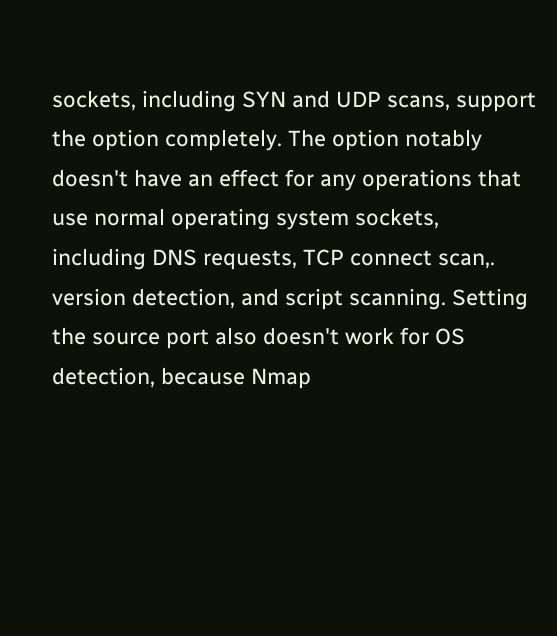sockets, including SYN and UDP scans, support the option completely. The option notably doesn't have an effect for any operations that use normal operating system sockets, including DNS requests, TCP connect scan,. version detection, and script scanning. Setting the source port also doesn't work for OS detection, because Nmap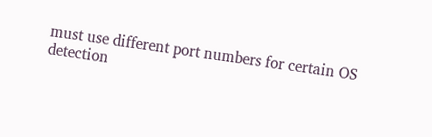must use different port numbers for certain OS detection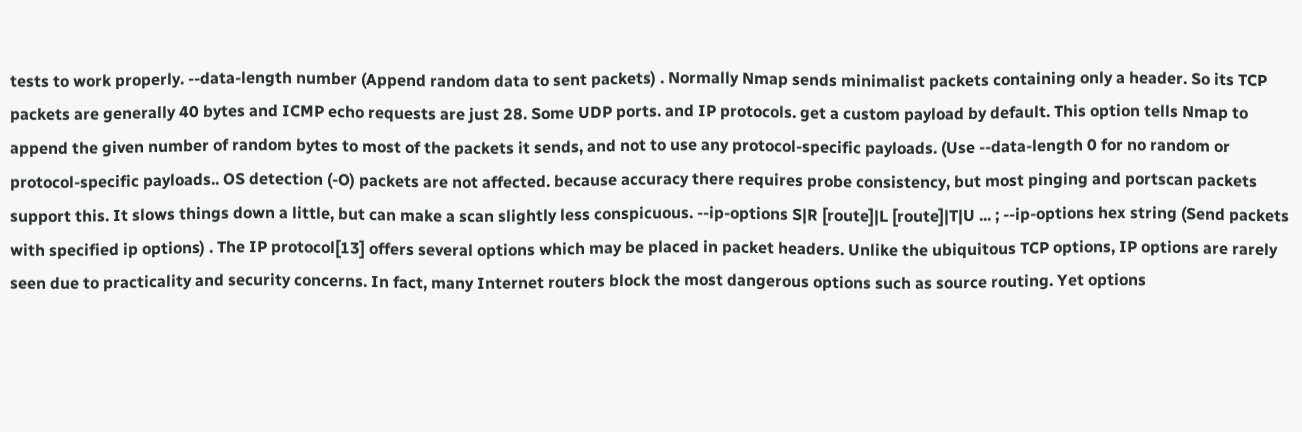tests to work properly. --data-length number (Append random data to sent packets) . Normally Nmap sends minimalist packets containing only a header. So its TCP packets are generally 40 bytes and ICMP echo requests are just 28. Some UDP ports. and IP protocols. get a custom payload by default. This option tells Nmap to append the given number of random bytes to most of the packets it sends, and not to use any protocol-specific payloads. (Use --data-length 0 for no random or protocol-specific payloads.. OS detection (-O) packets are not affected. because accuracy there requires probe consistency, but most pinging and portscan packets support this. It slows things down a little, but can make a scan slightly less conspicuous. --ip-options S|R [route]|L [route]|T|U ... ; --ip-options hex string (Send packets with specified ip options) . The IP protocol[13] offers several options which may be placed in packet headers. Unlike the ubiquitous TCP options, IP options are rarely seen due to practicality and security concerns. In fact, many Internet routers block the most dangerous options such as source routing. Yet options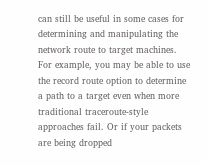can still be useful in some cases for determining and manipulating the network route to target machines. For example, you may be able to use the record route option to determine a path to a target even when more traditional traceroute-style approaches fail. Or if your packets are being dropped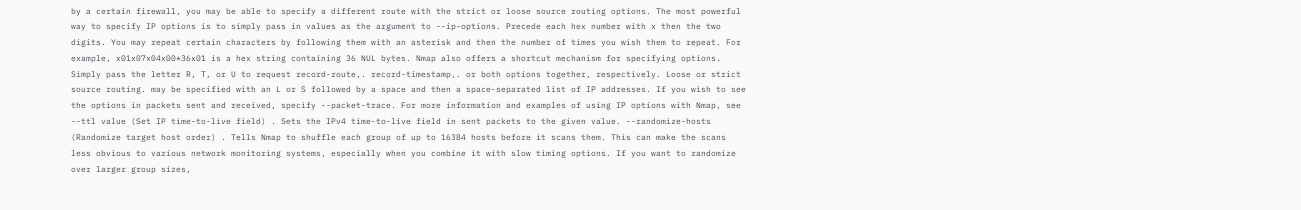by a certain firewall, you may be able to specify a different route with the strict or loose source routing options. The most powerful way to specify IP options is to simply pass in values as the argument to --ip-options. Precede each hex number with x then the two digits. You may repeat certain characters by following them with an asterisk and then the number of times you wish them to repeat. For example, x01x07x04x00*36x01 is a hex string containing 36 NUL bytes. Nmap also offers a shortcut mechanism for specifying options. Simply pass the letter R, T, or U to request record-route,. record-timestamp,. or both options together, respectively. Loose or strict source routing. may be specified with an L or S followed by a space and then a space-separated list of IP addresses. If you wish to see the options in packets sent and received, specify --packet-trace. For more information and examples of using IP options with Nmap, see --ttl value (Set IP time-to-live field) . Sets the IPv4 time-to-live field in sent packets to the given value. --randomize-hosts (Randomize target host order) . Tells Nmap to shuffle each group of up to 16384 hosts before it scans them. This can make the scans less obvious to various network monitoring systems, especially when you combine it with slow timing options. If you want to randomize over larger group sizes,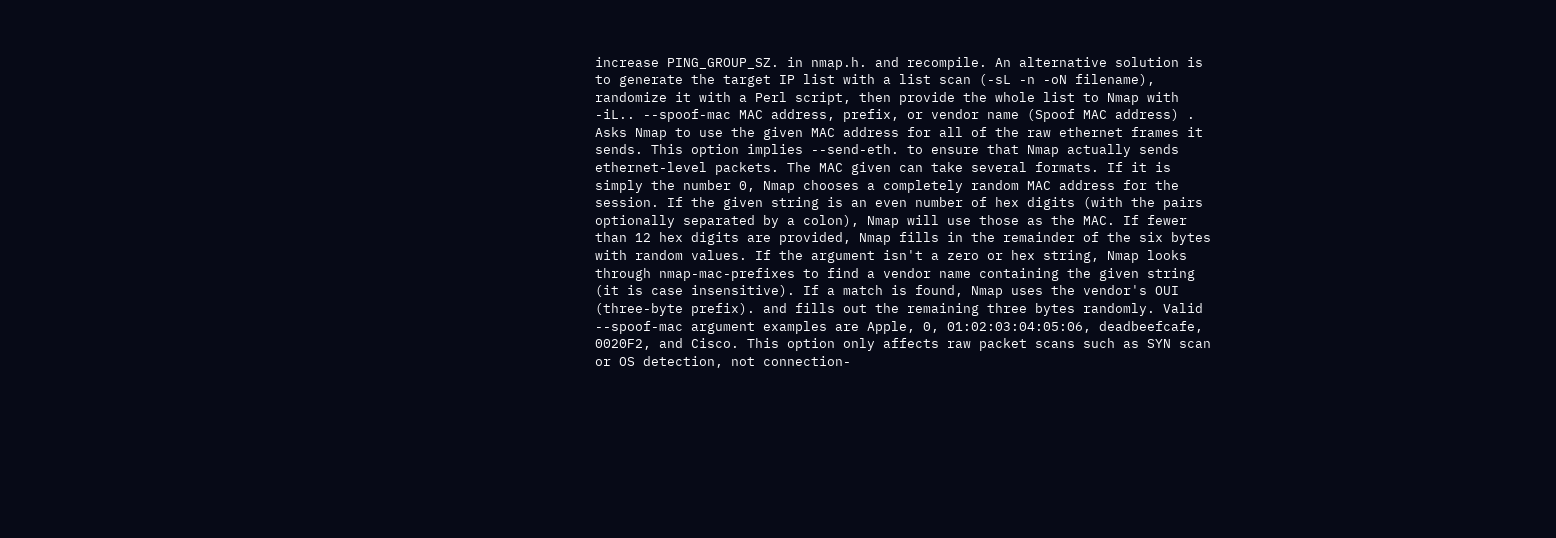increase PING_GROUP_SZ. in nmap.h. and recompile. An alternative solution is to generate the target IP list with a list scan (-sL -n -oN filename), randomize it with a Perl script, then provide the whole list to Nmap with -iL.. --spoof-mac MAC address, prefix, or vendor name (Spoof MAC address) . Asks Nmap to use the given MAC address for all of the raw ethernet frames it sends. This option implies --send-eth. to ensure that Nmap actually sends ethernet-level packets. The MAC given can take several formats. If it is simply the number 0, Nmap chooses a completely random MAC address for the session. If the given string is an even number of hex digits (with the pairs optionally separated by a colon), Nmap will use those as the MAC. If fewer than 12 hex digits are provided, Nmap fills in the remainder of the six bytes with random values. If the argument isn't a zero or hex string, Nmap looks through nmap-mac-prefixes to find a vendor name containing the given string (it is case insensitive). If a match is found, Nmap uses the vendor's OUI (three-byte prefix). and fills out the remaining three bytes randomly. Valid --spoof-mac argument examples are Apple, 0, 01:02:03:04:05:06, deadbeefcafe, 0020F2, and Cisco. This option only affects raw packet scans such as SYN scan or OS detection, not connection-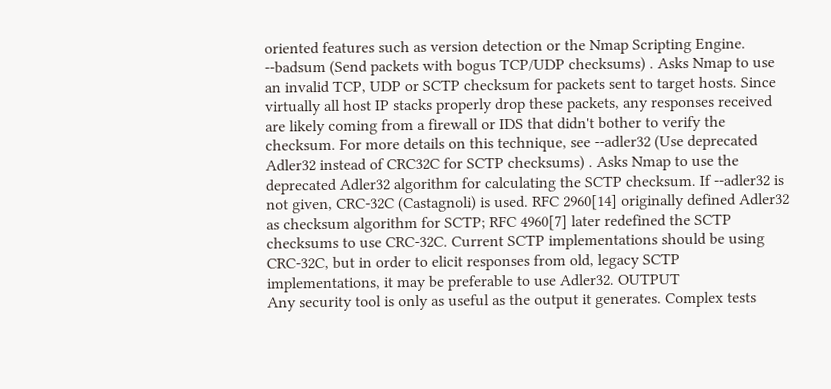oriented features such as version detection or the Nmap Scripting Engine. --badsum (Send packets with bogus TCP/UDP checksums) . Asks Nmap to use an invalid TCP, UDP or SCTP checksum for packets sent to target hosts. Since virtually all host IP stacks properly drop these packets, any responses received are likely coming from a firewall or IDS that didn't bother to verify the checksum. For more details on this technique, see --adler32 (Use deprecated Adler32 instead of CRC32C for SCTP checksums) . Asks Nmap to use the deprecated Adler32 algorithm for calculating the SCTP checksum. If --adler32 is not given, CRC-32C (Castagnoli) is used. RFC 2960[14] originally defined Adler32 as checksum algorithm for SCTP; RFC 4960[7] later redefined the SCTP checksums to use CRC-32C. Current SCTP implementations should be using CRC-32C, but in order to elicit responses from old, legacy SCTP implementations, it may be preferable to use Adler32. OUTPUT
Any security tool is only as useful as the output it generates. Complex tests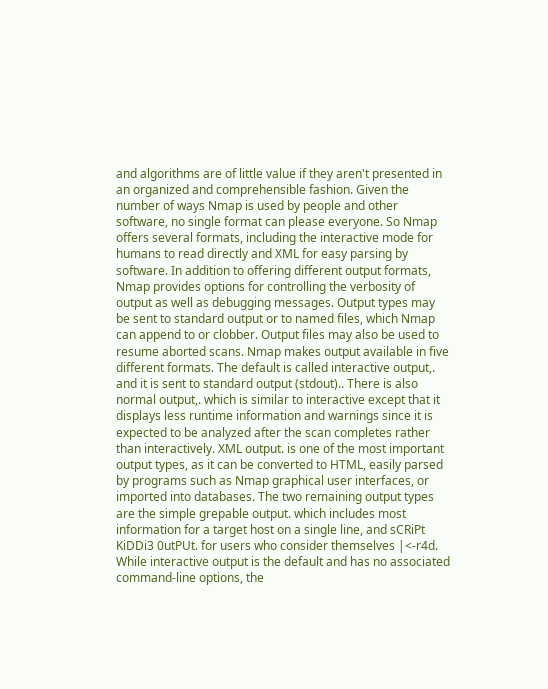and algorithms are of little value if they aren't presented in an organized and comprehensible fashion. Given the number of ways Nmap is used by people and other software, no single format can please everyone. So Nmap offers several formats, including the interactive mode for humans to read directly and XML for easy parsing by software. In addition to offering different output formats, Nmap provides options for controlling the verbosity of output as well as debugging messages. Output types may be sent to standard output or to named files, which Nmap can append to or clobber. Output files may also be used to resume aborted scans. Nmap makes output available in five different formats. The default is called interactive output,. and it is sent to standard output (stdout).. There is also normal output,. which is similar to interactive except that it displays less runtime information and warnings since it is expected to be analyzed after the scan completes rather than interactively. XML output. is one of the most important output types, as it can be converted to HTML, easily parsed by programs such as Nmap graphical user interfaces, or imported into databases. The two remaining output types are the simple grepable output. which includes most information for a target host on a single line, and sCRiPt KiDDi3 0utPUt. for users who consider themselves |<-r4d. While interactive output is the default and has no associated command-line options, the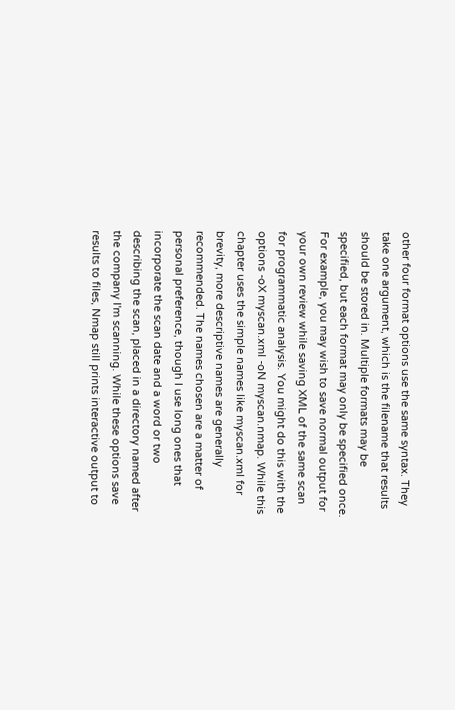other four format options use the same syntax. They take one argument, which is the filename that results should be stored in. Multiple formats may be specified, but each format may only be specified once. For example, you may wish to save normal output for your own review while saving XML of the same scan for programmatic analysis. You might do this with the options -oX myscan.xml -oN myscan.nmap. While this chapter uses the simple names like myscan.xml for brevity, more descriptive names are generally recommended. The names chosen are a matter of personal preference, though I use long ones that incorporate the scan date and a word or two describing the scan, placed in a directory named after the company I'm scanning. While these options save results to files, Nmap still prints interactive output to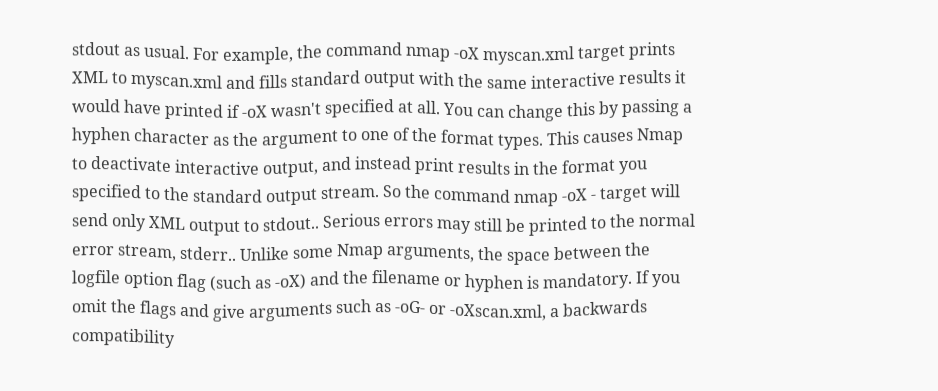stdout as usual. For example, the command nmap -oX myscan.xml target prints XML to myscan.xml and fills standard output with the same interactive results it would have printed if -oX wasn't specified at all. You can change this by passing a hyphen character as the argument to one of the format types. This causes Nmap to deactivate interactive output, and instead print results in the format you specified to the standard output stream. So the command nmap -oX - target will send only XML output to stdout.. Serious errors may still be printed to the normal error stream, stderr.. Unlike some Nmap arguments, the space between the logfile option flag (such as -oX) and the filename or hyphen is mandatory. If you omit the flags and give arguments such as -oG- or -oXscan.xml, a backwards compatibility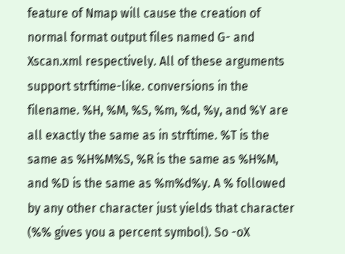feature of Nmap will cause the creation of normal format output files named G- and Xscan.xml respectively. All of these arguments support strftime-like. conversions in the filename. %H, %M, %S, %m, %d, %y, and %Y are all exactly the same as in strftime. %T is the same as %H%M%S, %R is the same as %H%M, and %D is the same as %m%d%y. A % followed by any other character just yields that character (%% gives you a percent symbol). So -oX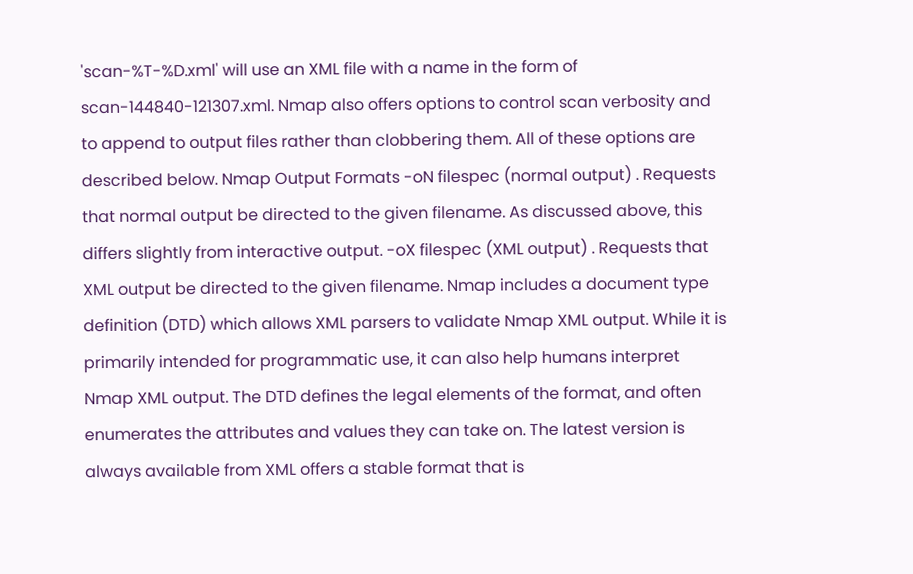'scan-%T-%D.xml' will use an XML file with a name in the form of scan-144840-121307.xml. Nmap also offers options to control scan verbosity and to append to output files rather than clobbering them. All of these options are described below. Nmap Output Formats -oN filespec (normal output) . Requests that normal output be directed to the given filename. As discussed above, this differs slightly from interactive output. -oX filespec (XML output) . Requests that XML output be directed to the given filename. Nmap includes a document type definition (DTD) which allows XML parsers to validate Nmap XML output. While it is primarily intended for programmatic use, it can also help humans interpret Nmap XML output. The DTD defines the legal elements of the format, and often enumerates the attributes and values they can take on. The latest version is always available from XML offers a stable format that is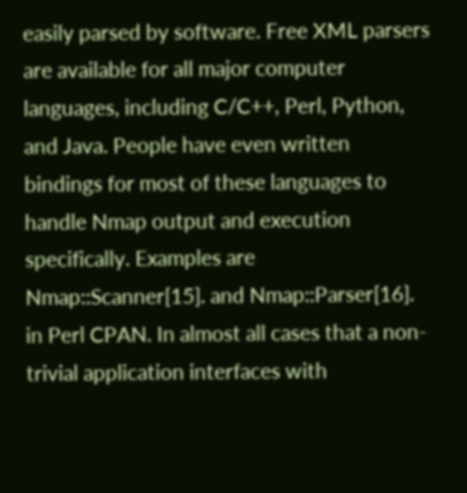easily parsed by software. Free XML parsers are available for all major computer languages, including C/C++, Perl, Python, and Java. People have even written bindings for most of these languages to handle Nmap output and execution specifically. Examples are Nmap::Scanner[15]. and Nmap::Parser[16]. in Perl CPAN. In almost all cases that a non-trivial application interfaces with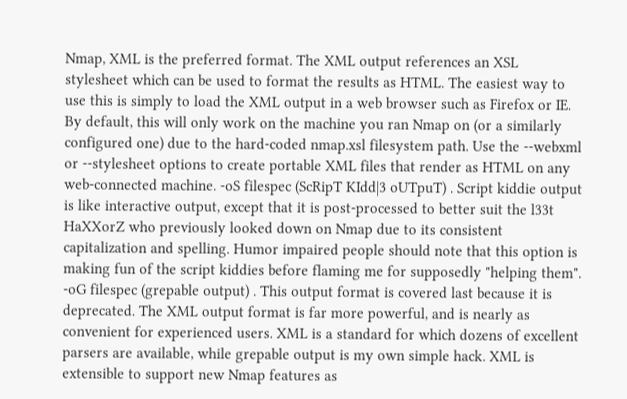Nmap, XML is the preferred format. The XML output references an XSL stylesheet which can be used to format the results as HTML. The easiest way to use this is simply to load the XML output in a web browser such as Firefox or IE. By default, this will only work on the machine you ran Nmap on (or a similarly configured one) due to the hard-coded nmap.xsl filesystem path. Use the --webxml or --stylesheet options to create portable XML files that render as HTML on any web-connected machine. -oS filespec (ScRipT KIdd|3 oUTpuT) . Script kiddie output is like interactive output, except that it is post-processed to better suit the l33t HaXXorZ who previously looked down on Nmap due to its consistent capitalization and spelling. Humor impaired people should note that this option is making fun of the script kiddies before flaming me for supposedly "helping them". -oG filespec (grepable output) . This output format is covered last because it is deprecated. The XML output format is far more powerful, and is nearly as convenient for experienced users. XML is a standard for which dozens of excellent parsers are available, while grepable output is my own simple hack. XML is extensible to support new Nmap features as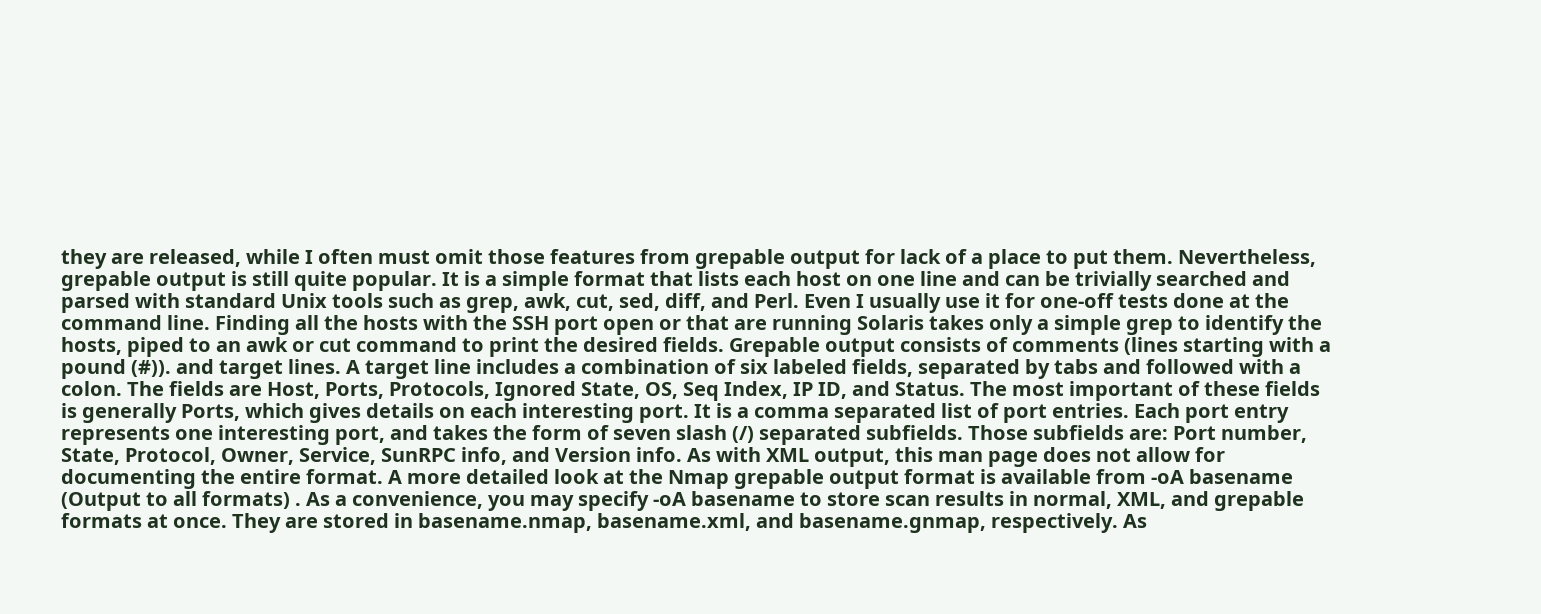they are released, while I often must omit those features from grepable output for lack of a place to put them. Nevertheless, grepable output is still quite popular. It is a simple format that lists each host on one line and can be trivially searched and parsed with standard Unix tools such as grep, awk, cut, sed, diff, and Perl. Even I usually use it for one-off tests done at the command line. Finding all the hosts with the SSH port open or that are running Solaris takes only a simple grep to identify the hosts, piped to an awk or cut command to print the desired fields. Grepable output consists of comments (lines starting with a pound (#)). and target lines. A target line includes a combination of six labeled fields, separated by tabs and followed with a colon. The fields are Host, Ports, Protocols, Ignored State, OS, Seq Index, IP ID, and Status. The most important of these fields is generally Ports, which gives details on each interesting port. It is a comma separated list of port entries. Each port entry represents one interesting port, and takes the form of seven slash (/) separated subfields. Those subfields are: Port number, State, Protocol, Owner, Service, SunRPC info, and Version info. As with XML output, this man page does not allow for documenting the entire format. A more detailed look at the Nmap grepable output format is available from -oA basename (Output to all formats) . As a convenience, you may specify -oA basename to store scan results in normal, XML, and grepable formats at once. They are stored in basename.nmap, basename.xml, and basename.gnmap, respectively. As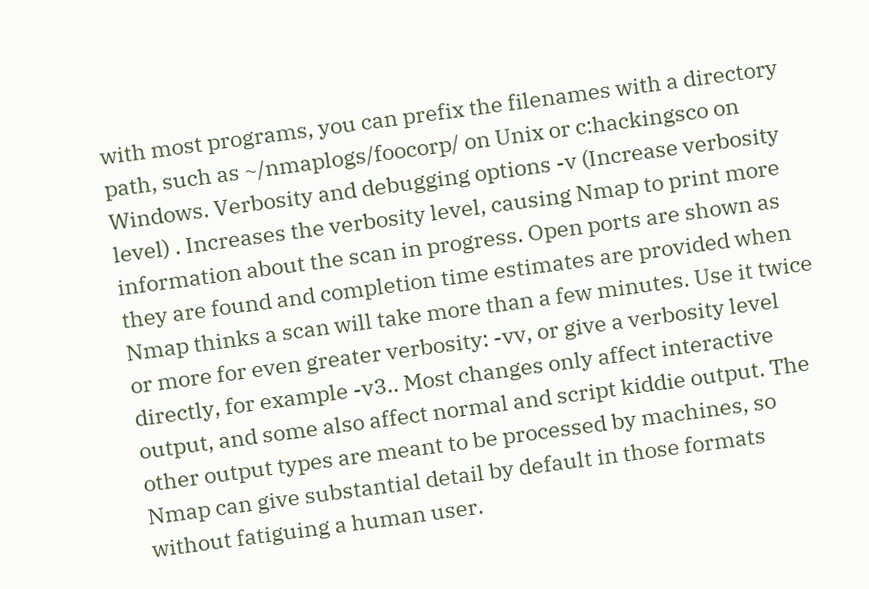with most programs, you can prefix the filenames with a directory path, such as ~/nmaplogs/foocorp/ on Unix or c:hackingsco on Windows. Verbosity and debugging options -v (Increase verbosity level) . Increases the verbosity level, causing Nmap to print more information about the scan in progress. Open ports are shown as they are found and completion time estimates are provided when Nmap thinks a scan will take more than a few minutes. Use it twice or more for even greater verbosity: -vv, or give a verbosity level directly, for example -v3.. Most changes only affect interactive output, and some also affect normal and script kiddie output. The other output types are meant to be processed by machines, so Nmap can give substantial detail by default in those formats without fatiguing a human user.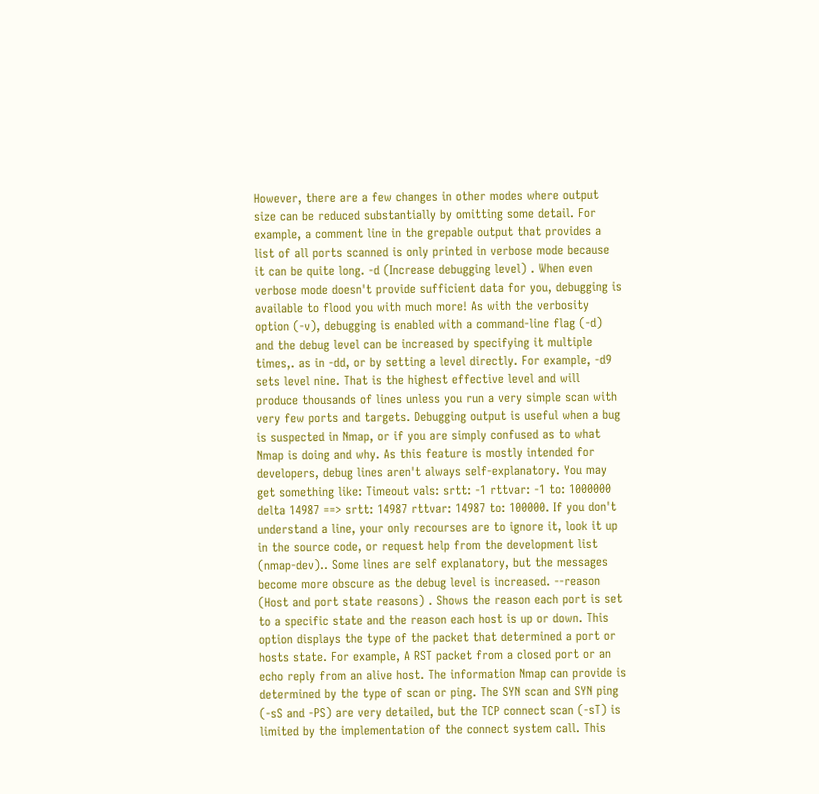However, there are a few changes in other modes where output size can be reduced substantially by omitting some detail. For example, a comment line in the grepable output that provides a list of all ports scanned is only printed in verbose mode because it can be quite long. -d (Increase debugging level) . When even verbose mode doesn't provide sufficient data for you, debugging is available to flood you with much more! As with the verbosity option (-v), debugging is enabled with a command-line flag (-d) and the debug level can be increased by specifying it multiple times,. as in -dd, or by setting a level directly. For example, -d9 sets level nine. That is the highest effective level and will produce thousands of lines unless you run a very simple scan with very few ports and targets. Debugging output is useful when a bug is suspected in Nmap, or if you are simply confused as to what Nmap is doing and why. As this feature is mostly intended for developers, debug lines aren't always self-explanatory. You may get something like: Timeout vals: srtt: -1 rttvar: -1 to: 1000000 delta 14987 ==> srtt: 14987 rttvar: 14987 to: 100000. If you don't understand a line, your only recourses are to ignore it, look it up in the source code, or request help from the development list (nmap-dev).. Some lines are self explanatory, but the messages become more obscure as the debug level is increased. --reason (Host and port state reasons) . Shows the reason each port is set to a specific state and the reason each host is up or down. This option displays the type of the packet that determined a port or hosts state. For example, A RST packet from a closed port or an echo reply from an alive host. The information Nmap can provide is determined by the type of scan or ping. The SYN scan and SYN ping (-sS and -PS) are very detailed, but the TCP connect scan (-sT) is limited by the implementation of the connect system call. This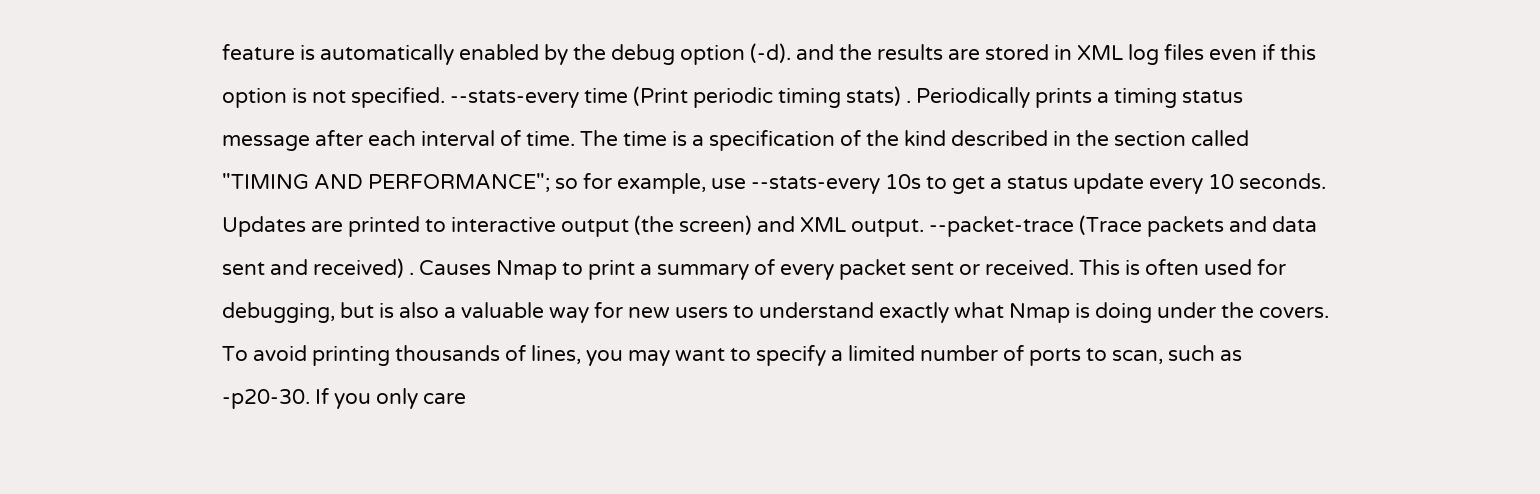feature is automatically enabled by the debug option (-d). and the results are stored in XML log files even if this option is not specified. --stats-every time (Print periodic timing stats) . Periodically prints a timing status message after each interval of time. The time is a specification of the kind described in the section called "TIMING AND PERFORMANCE"; so for example, use --stats-every 10s to get a status update every 10 seconds. Updates are printed to interactive output (the screen) and XML output. --packet-trace (Trace packets and data sent and received) . Causes Nmap to print a summary of every packet sent or received. This is often used for debugging, but is also a valuable way for new users to understand exactly what Nmap is doing under the covers. To avoid printing thousands of lines, you may want to specify a limited number of ports to scan, such as -p20-30. If you only care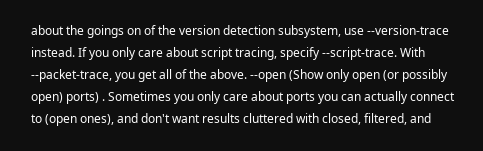about the goings on of the version detection subsystem, use --version-trace instead. If you only care about script tracing, specify --script-trace. With --packet-trace, you get all of the above. --open (Show only open (or possibly open) ports) . Sometimes you only care about ports you can actually connect to (open ones), and don't want results cluttered with closed, filtered, and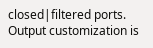closed|filtered ports. Output customization is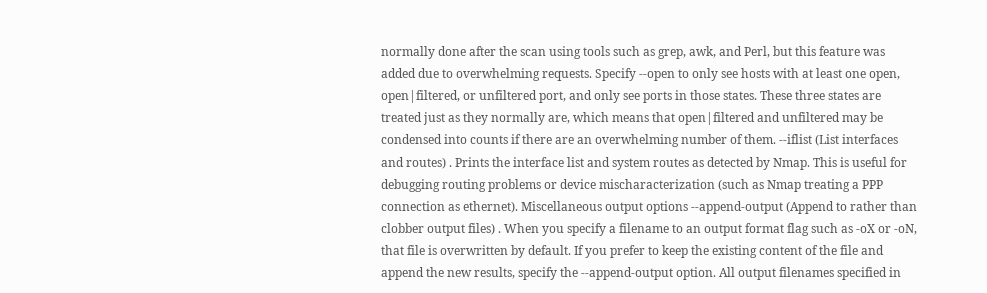normally done after the scan using tools such as grep, awk, and Perl, but this feature was added due to overwhelming requests. Specify --open to only see hosts with at least one open, open|filtered, or unfiltered port, and only see ports in those states. These three states are treated just as they normally are, which means that open|filtered and unfiltered may be condensed into counts if there are an overwhelming number of them. --iflist (List interfaces and routes) . Prints the interface list and system routes as detected by Nmap. This is useful for debugging routing problems or device mischaracterization (such as Nmap treating a PPP connection as ethernet). Miscellaneous output options --append-output (Append to rather than clobber output files) . When you specify a filename to an output format flag such as -oX or -oN, that file is overwritten by default. If you prefer to keep the existing content of the file and append the new results, specify the --append-output option. All output filenames specified in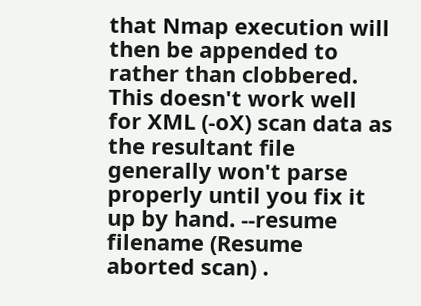that Nmap execution will then be appended to rather than clobbered. This doesn't work well for XML (-oX) scan data as the resultant file generally won't parse properly until you fix it up by hand. --resume filename (Resume aborted scan) .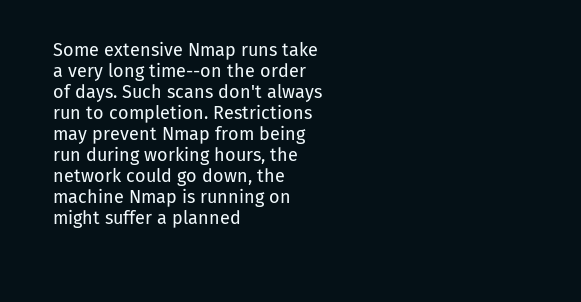Some extensive Nmap runs take a very long time--on the order of days. Such scans don't always run to completion. Restrictions may prevent Nmap from being run during working hours, the network could go down, the machine Nmap is running on might suffer a planned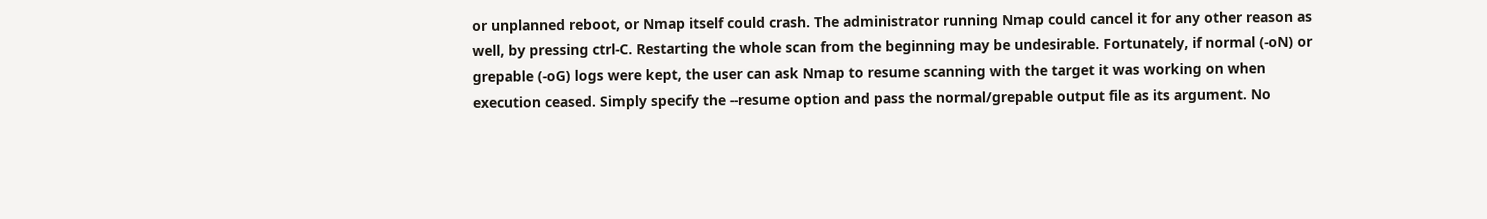or unplanned reboot, or Nmap itself could crash. The administrator running Nmap could cancel it for any other reason as well, by pressing ctrl-C. Restarting the whole scan from the beginning may be undesirable. Fortunately, if normal (-oN) or grepable (-oG) logs were kept, the user can ask Nmap to resume scanning with the target it was working on when execution ceased. Simply specify the --resume option and pass the normal/grepable output file as its argument. No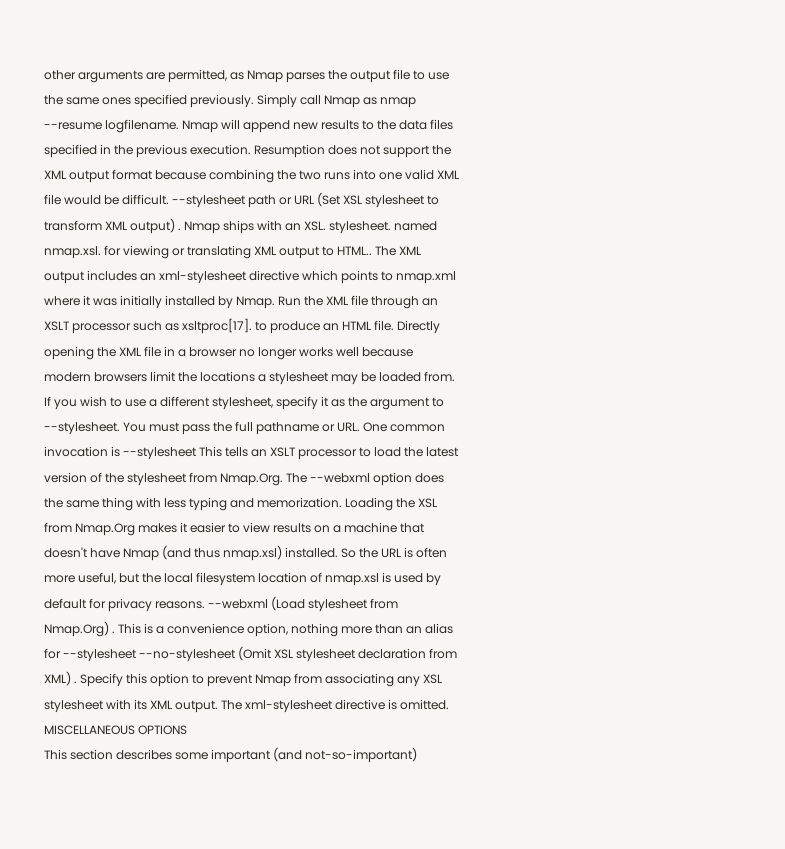other arguments are permitted, as Nmap parses the output file to use the same ones specified previously. Simply call Nmap as nmap --resume logfilename. Nmap will append new results to the data files specified in the previous execution. Resumption does not support the XML output format because combining the two runs into one valid XML file would be difficult. --stylesheet path or URL (Set XSL stylesheet to transform XML output) . Nmap ships with an XSL. stylesheet. named nmap.xsl. for viewing or translating XML output to HTML.. The XML output includes an xml-stylesheet directive which points to nmap.xml where it was initially installed by Nmap. Run the XML file through an XSLT processor such as xsltproc[17]. to produce an HTML file. Directly opening the XML file in a browser no longer works well because modern browsers limit the locations a stylesheet may be loaded from. If you wish to use a different stylesheet, specify it as the argument to --stylesheet. You must pass the full pathname or URL. One common invocation is --stylesheet This tells an XSLT processor to load the latest version of the stylesheet from Nmap.Org. The --webxml option does the same thing with less typing and memorization. Loading the XSL from Nmap.Org makes it easier to view results on a machine that doesn't have Nmap (and thus nmap.xsl) installed. So the URL is often more useful, but the local filesystem location of nmap.xsl is used by default for privacy reasons. --webxml (Load stylesheet from Nmap.Org) . This is a convenience option, nothing more than an alias for --stylesheet --no-stylesheet (Omit XSL stylesheet declaration from XML) . Specify this option to prevent Nmap from associating any XSL stylesheet with its XML output. The xml-stylesheet directive is omitted. MISCELLANEOUS OPTIONS
This section describes some important (and not-so-important)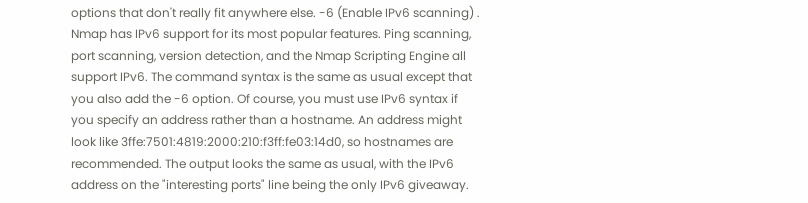options that don't really fit anywhere else. -6 (Enable IPv6 scanning) . Nmap has IPv6 support for its most popular features. Ping scanning, port scanning, version detection, and the Nmap Scripting Engine all support IPv6. The command syntax is the same as usual except that you also add the -6 option. Of course, you must use IPv6 syntax if you specify an address rather than a hostname. An address might look like 3ffe:7501:4819:2000:210:f3ff:fe03:14d0, so hostnames are recommended. The output looks the same as usual, with the IPv6 address on the "interesting ports" line being the only IPv6 giveaway.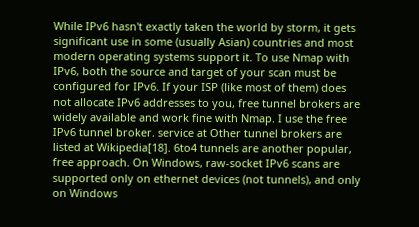While IPv6 hasn't exactly taken the world by storm, it gets significant use in some (usually Asian) countries and most modern operating systems support it. To use Nmap with IPv6, both the source and target of your scan must be configured for IPv6. If your ISP (like most of them) does not allocate IPv6 addresses to you, free tunnel brokers are widely available and work fine with Nmap. I use the free IPv6 tunnel broker. service at Other tunnel brokers are listed at Wikipedia[18]. 6to4 tunnels are another popular, free approach. On Windows, raw-socket IPv6 scans are supported only on ethernet devices (not tunnels), and only on Windows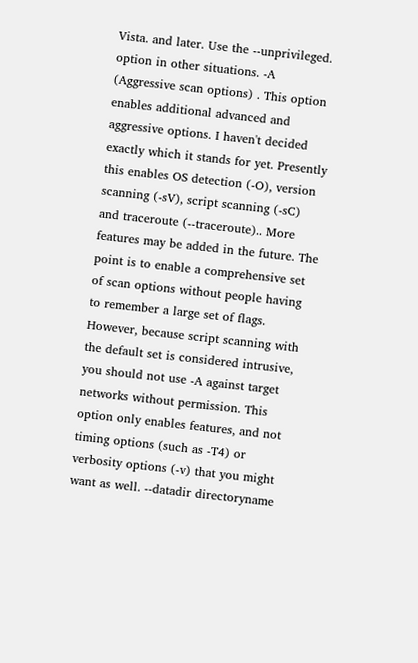Vista. and later. Use the --unprivileged. option in other situations. -A (Aggressive scan options) . This option enables additional advanced and aggressive options. I haven't decided exactly which it stands for yet. Presently this enables OS detection (-O), version scanning (-sV), script scanning (-sC) and traceroute (--traceroute).. More features may be added in the future. The point is to enable a comprehensive set of scan options without people having to remember a large set of flags. However, because script scanning with the default set is considered intrusive, you should not use -A against target networks without permission. This option only enables features, and not timing options (such as -T4) or verbosity options (-v) that you might want as well. --datadir directoryname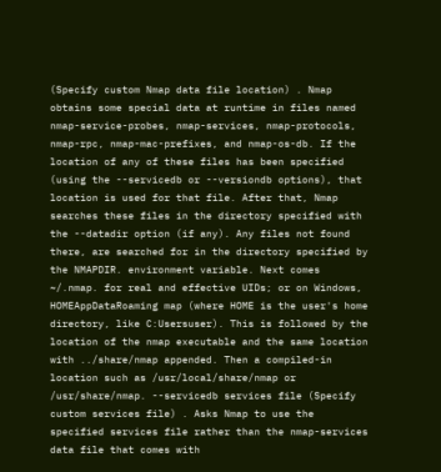(Specify custom Nmap data file location) . Nmap obtains some special data at runtime in files named nmap-service-probes, nmap-services, nmap-protocols, nmap-rpc, nmap-mac-prefixes, and nmap-os-db. If the location of any of these files has been specified (using the --servicedb or --versiondb options), that location is used for that file. After that, Nmap searches these files in the directory specified with the --datadir option (if any). Any files not found there, are searched for in the directory specified by the NMAPDIR. environment variable. Next comes ~/.nmap. for real and effective UIDs; or on Windows, HOMEAppDataRoaming map (where HOME is the user's home directory, like C:Usersuser). This is followed by the location of the nmap executable and the same location with ../share/nmap appended. Then a compiled-in location such as /usr/local/share/nmap or /usr/share/nmap. --servicedb services file (Specify custom services file) . Asks Nmap to use the specified services file rather than the nmap-services data file that comes with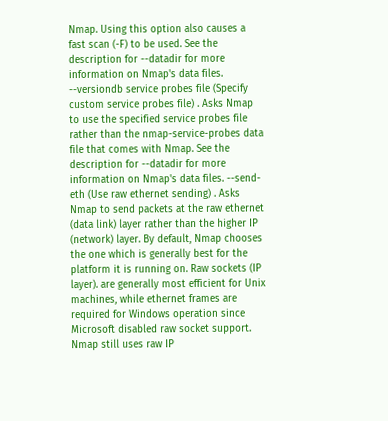Nmap. Using this option also causes a fast scan (-F) to be used. See the description for --datadir for more information on Nmap's data files. --versiondb service probes file (Specify custom service probes file) . Asks Nmap to use the specified service probes file rather than the nmap-service-probes data file that comes with Nmap. See the description for --datadir for more information on Nmap's data files. --send-eth (Use raw ethernet sending) . Asks Nmap to send packets at the raw ethernet (data link) layer rather than the higher IP (network) layer. By default, Nmap chooses the one which is generally best for the platform it is running on. Raw sockets (IP layer). are generally most efficient for Unix machines, while ethernet frames are required for Windows operation since Microsoft disabled raw socket support. Nmap still uses raw IP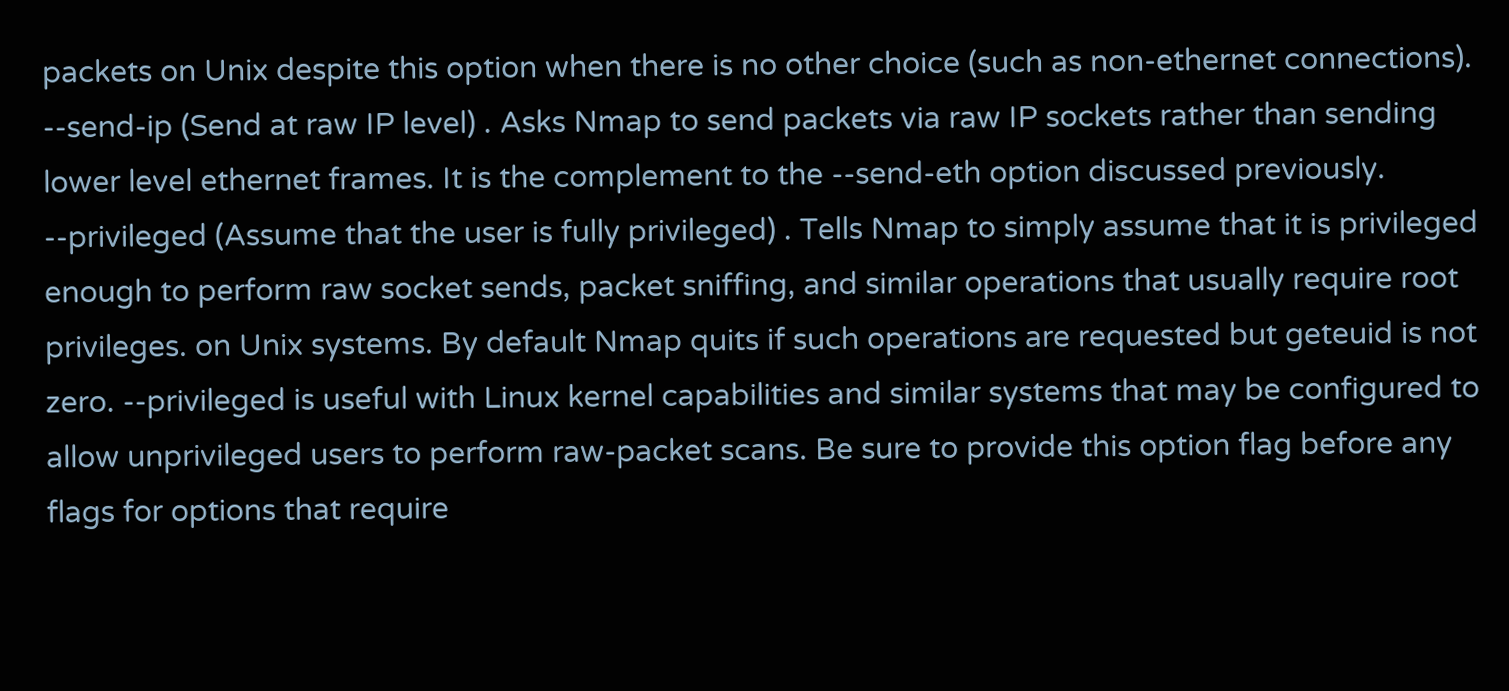packets on Unix despite this option when there is no other choice (such as non-ethernet connections). --send-ip (Send at raw IP level) . Asks Nmap to send packets via raw IP sockets rather than sending lower level ethernet frames. It is the complement to the --send-eth option discussed previously. --privileged (Assume that the user is fully privileged) . Tells Nmap to simply assume that it is privileged enough to perform raw socket sends, packet sniffing, and similar operations that usually require root privileges. on Unix systems. By default Nmap quits if such operations are requested but geteuid is not zero. --privileged is useful with Linux kernel capabilities and similar systems that may be configured to allow unprivileged users to perform raw-packet scans. Be sure to provide this option flag before any flags for options that require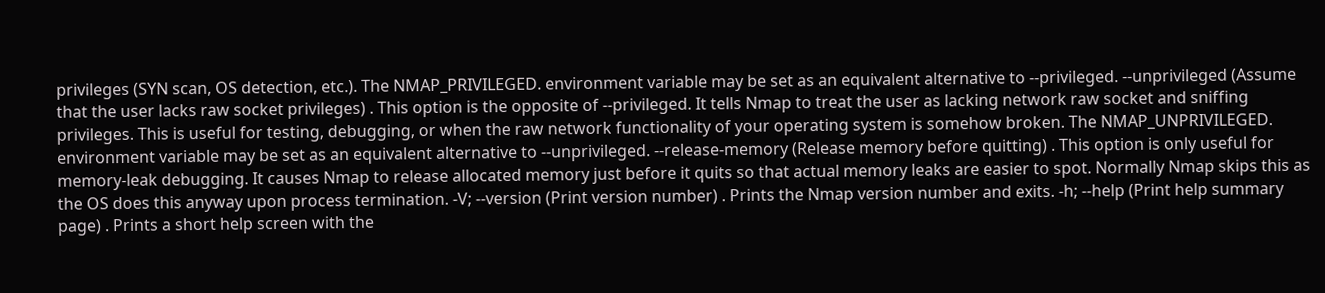privileges (SYN scan, OS detection, etc.). The NMAP_PRIVILEGED. environment variable may be set as an equivalent alternative to --privileged. --unprivileged (Assume that the user lacks raw socket privileges) . This option is the opposite of --privileged. It tells Nmap to treat the user as lacking network raw socket and sniffing privileges. This is useful for testing, debugging, or when the raw network functionality of your operating system is somehow broken. The NMAP_UNPRIVILEGED. environment variable may be set as an equivalent alternative to --unprivileged. --release-memory (Release memory before quitting) . This option is only useful for memory-leak debugging. It causes Nmap to release allocated memory just before it quits so that actual memory leaks are easier to spot. Normally Nmap skips this as the OS does this anyway upon process termination. -V; --version (Print version number) . Prints the Nmap version number and exits. -h; --help (Print help summary page) . Prints a short help screen with the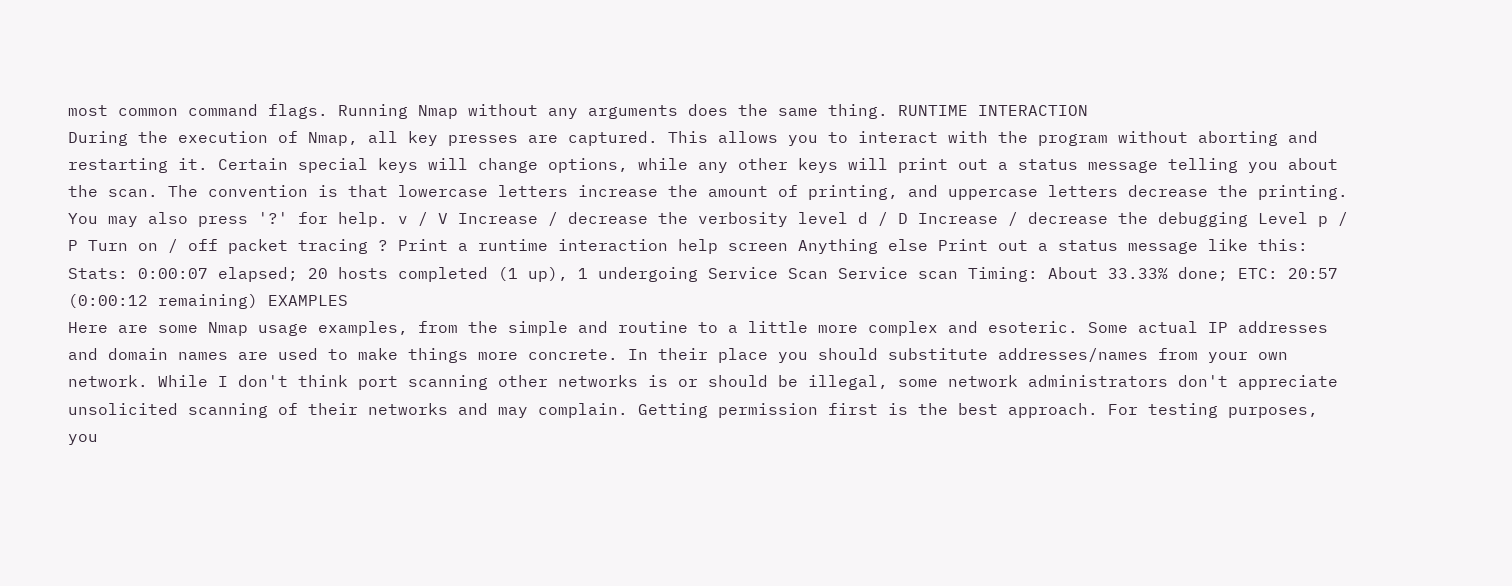most common command flags. Running Nmap without any arguments does the same thing. RUNTIME INTERACTION
During the execution of Nmap, all key presses are captured. This allows you to interact with the program without aborting and restarting it. Certain special keys will change options, while any other keys will print out a status message telling you about the scan. The convention is that lowercase letters increase the amount of printing, and uppercase letters decrease the printing. You may also press '?' for help. v / V Increase / decrease the verbosity level d / D Increase / decrease the debugging Level p / P Turn on / off packet tracing ? Print a runtime interaction help screen Anything else Print out a status message like this: Stats: 0:00:07 elapsed; 20 hosts completed (1 up), 1 undergoing Service Scan Service scan Timing: About 33.33% done; ETC: 20:57 (0:00:12 remaining) EXAMPLES
Here are some Nmap usage examples, from the simple and routine to a little more complex and esoteric. Some actual IP addresses and domain names are used to make things more concrete. In their place you should substitute addresses/names from your own network. While I don't think port scanning other networks is or should be illegal, some network administrators don't appreciate unsolicited scanning of their networks and may complain. Getting permission first is the best approach. For testing purposes, you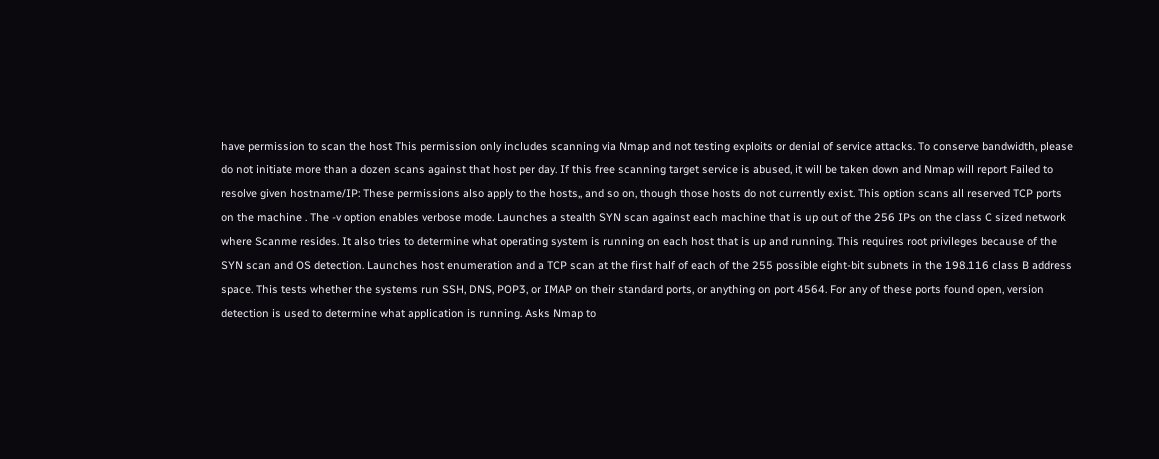have permission to scan the host This permission only includes scanning via Nmap and not testing exploits or denial of service attacks. To conserve bandwidth, please do not initiate more than a dozen scans against that host per day. If this free scanning target service is abused, it will be taken down and Nmap will report Failed to resolve given hostname/IP: These permissions also apply to the hosts,, and so on, though those hosts do not currently exist. This option scans all reserved TCP ports on the machine . The -v option enables verbose mode. Launches a stealth SYN scan against each machine that is up out of the 256 IPs on the class C sized network where Scanme resides. It also tries to determine what operating system is running on each host that is up and running. This requires root privileges because of the SYN scan and OS detection. Launches host enumeration and a TCP scan at the first half of each of the 255 possible eight-bit subnets in the 198.116 class B address space. This tests whether the systems run SSH, DNS, POP3, or IMAP on their standard ports, or anything on port 4564. For any of these ports found open, version detection is used to determine what application is running. Asks Nmap to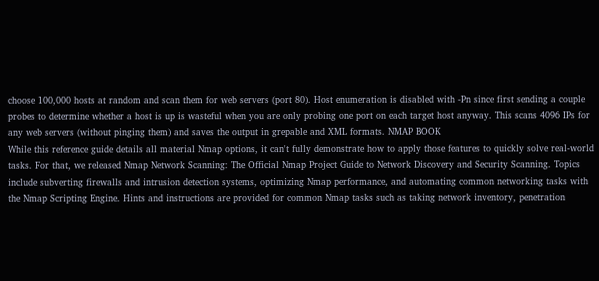choose 100,000 hosts at random and scan them for web servers (port 80). Host enumeration is disabled with -Pn since first sending a couple probes to determine whether a host is up is wasteful when you are only probing one port on each target host anyway. This scans 4096 IPs for any web servers (without pinging them) and saves the output in grepable and XML formats. NMAP BOOK
While this reference guide details all material Nmap options, it can't fully demonstrate how to apply those features to quickly solve real-world tasks. For that, we released Nmap Network Scanning: The Official Nmap Project Guide to Network Discovery and Security Scanning. Topics include subverting firewalls and intrusion detection systems, optimizing Nmap performance, and automating common networking tasks with the Nmap Scripting Engine. Hints and instructions are provided for common Nmap tasks such as taking network inventory, penetration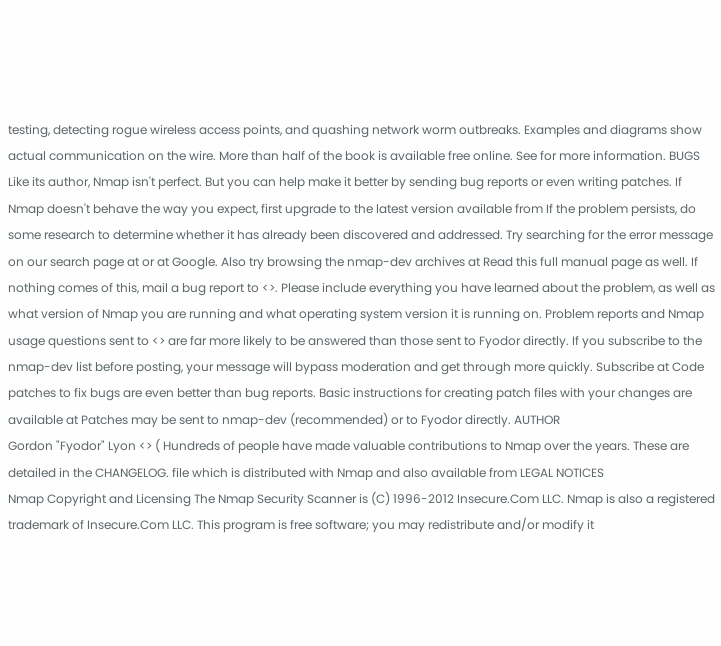testing, detecting rogue wireless access points, and quashing network worm outbreaks. Examples and diagrams show actual communication on the wire. More than half of the book is available free online. See for more information. BUGS
Like its author, Nmap isn't perfect. But you can help make it better by sending bug reports or even writing patches. If Nmap doesn't behave the way you expect, first upgrade to the latest version available from If the problem persists, do some research to determine whether it has already been discovered and addressed. Try searching for the error message on our search page at or at Google. Also try browsing the nmap-dev archives at Read this full manual page as well. If nothing comes of this, mail a bug report to <>. Please include everything you have learned about the problem, as well as what version of Nmap you are running and what operating system version it is running on. Problem reports and Nmap usage questions sent to <> are far more likely to be answered than those sent to Fyodor directly. If you subscribe to the nmap-dev list before posting, your message will bypass moderation and get through more quickly. Subscribe at Code patches to fix bugs are even better than bug reports. Basic instructions for creating patch files with your changes are available at Patches may be sent to nmap-dev (recommended) or to Fyodor directly. AUTHOR
Gordon "Fyodor" Lyon <> ( Hundreds of people have made valuable contributions to Nmap over the years. These are detailed in the CHANGELOG. file which is distributed with Nmap and also available from LEGAL NOTICES
Nmap Copyright and Licensing The Nmap Security Scanner is (C) 1996-2012 Insecure.Com LLC. Nmap is also a registered trademark of Insecure.Com LLC. This program is free software; you may redistribute and/or modify it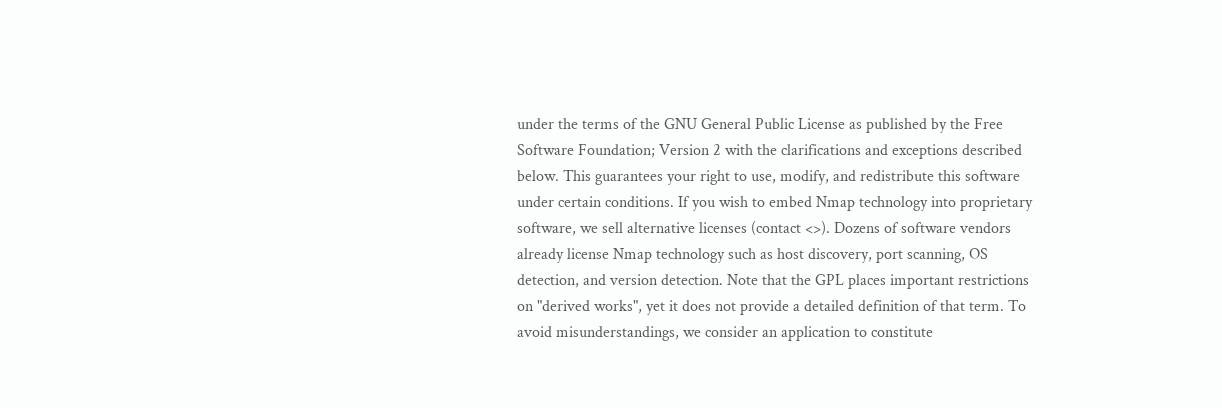under the terms of the GNU General Public License as published by the Free Software Foundation; Version 2 with the clarifications and exceptions described below. This guarantees your right to use, modify, and redistribute this software under certain conditions. If you wish to embed Nmap technology into proprietary software, we sell alternative licenses (contact <>). Dozens of software vendors already license Nmap technology such as host discovery, port scanning, OS detection, and version detection. Note that the GPL places important restrictions on "derived works", yet it does not provide a detailed definition of that term. To avoid misunderstandings, we consider an application to constitute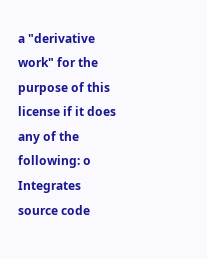a "derivative work" for the purpose of this license if it does any of the following: o Integrates source code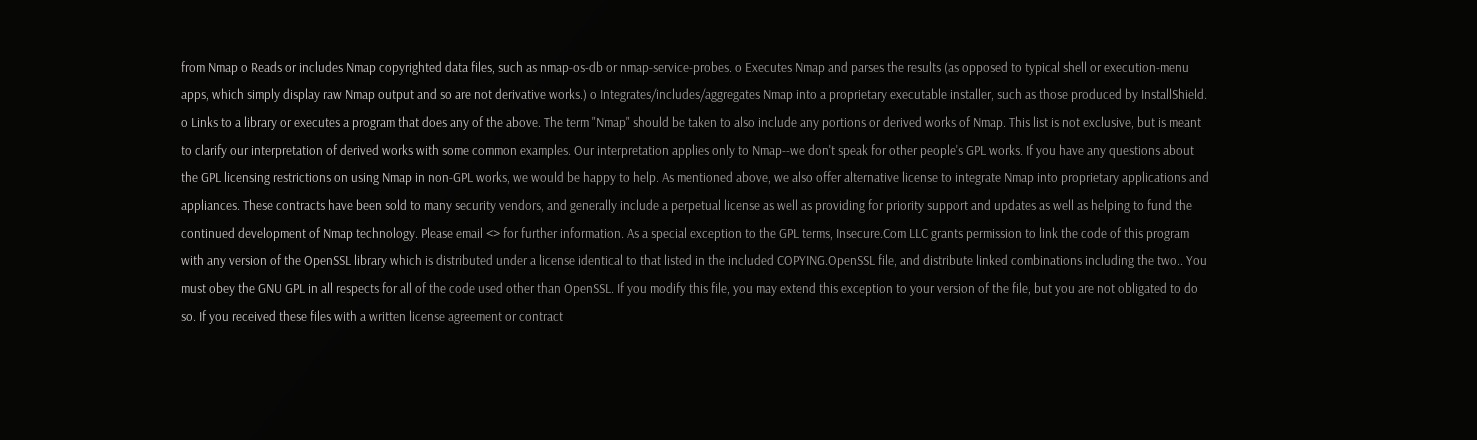from Nmap o Reads or includes Nmap copyrighted data files, such as nmap-os-db or nmap-service-probes. o Executes Nmap and parses the results (as opposed to typical shell or execution-menu apps, which simply display raw Nmap output and so are not derivative works.) o Integrates/includes/aggregates Nmap into a proprietary executable installer, such as those produced by InstallShield. o Links to a library or executes a program that does any of the above. The term "Nmap" should be taken to also include any portions or derived works of Nmap. This list is not exclusive, but is meant to clarify our interpretation of derived works with some common examples. Our interpretation applies only to Nmap--we don't speak for other people's GPL works. If you have any questions about the GPL licensing restrictions on using Nmap in non-GPL works, we would be happy to help. As mentioned above, we also offer alternative license to integrate Nmap into proprietary applications and appliances. These contracts have been sold to many security vendors, and generally include a perpetual license as well as providing for priority support and updates as well as helping to fund the continued development of Nmap technology. Please email <> for further information. As a special exception to the GPL terms, Insecure.Com LLC grants permission to link the code of this program with any version of the OpenSSL library which is distributed under a license identical to that listed in the included COPYING.OpenSSL file, and distribute linked combinations including the two.. You must obey the GNU GPL in all respects for all of the code used other than OpenSSL. If you modify this file, you may extend this exception to your version of the file, but you are not obligated to do so. If you received these files with a written license agreement or contract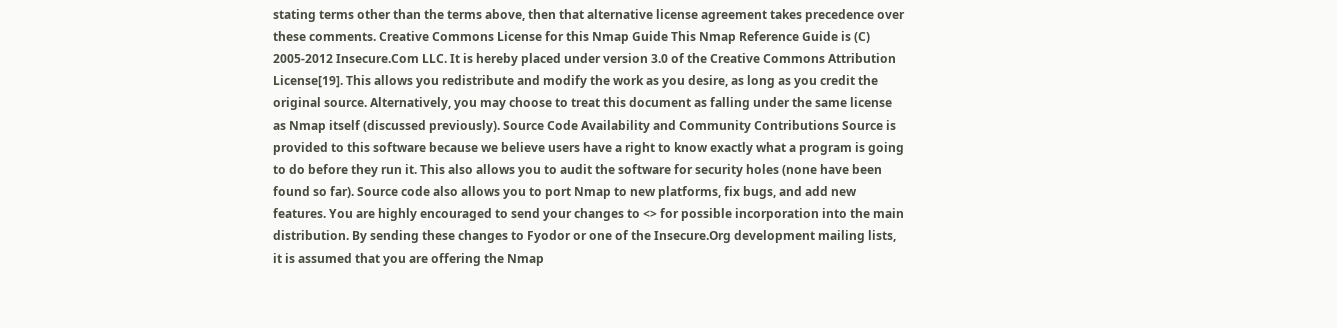stating terms other than the terms above, then that alternative license agreement takes precedence over these comments. Creative Commons License for this Nmap Guide This Nmap Reference Guide is (C) 2005-2012 Insecure.Com LLC. It is hereby placed under version 3.0 of the Creative Commons Attribution License[19]. This allows you redistribute and modify the work as you desire, as long as you credit the original source. Alternatively, you may choose to treat this document as falling under the same license as Nmap itself (discussed previously). Source Code Availability and Community Contributions Source is provided to this software because we believe users have a right to know exactly what a program is going to do before they run it. This also allows you to audit the software for security holes (none have been found so far). Source code also allows you to port Nmap to new platforms, fix bugs, and add new features. You are highly encouraged to send your changes to <> for possible incorporation into the main distribution. By sending these changes to Fyodor or one of the Insecure.Org development mailing lists, it is assumed that you are offering the Nmap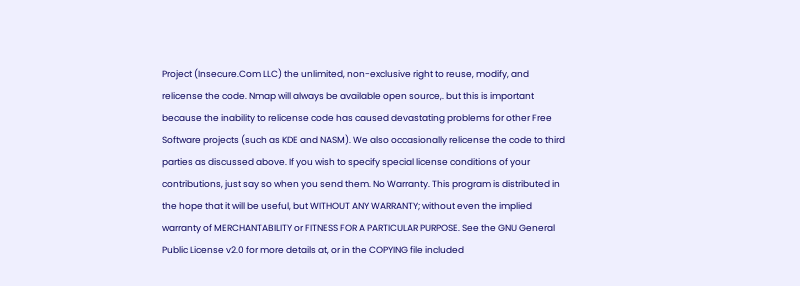Project (Insecure.Com LLC) the unlimited, non-exclusive right to reuse, modify, and relicense the code. Nmap will always be available open source,. but this is important because the inability to relicense code has caused devastating problems for other Free Software projects (such as KDE and NASM). We also occasionally relicense the code to third parties as discussed above. If you wish to specify special license conditions of your contributions, just say so when you send them. No Warranty. This program is distributed in the hope that it will be useful, but WITHOUT ANY WARRANTY; without even the implied warranty of MERCHANTABILITY or FITNESS FOR A PARTICULAR PURPOSE. See the GNU General Public License v2.0 for more details at, or in the COPYING file included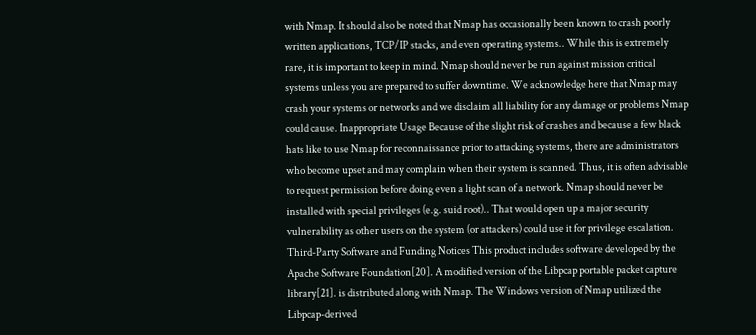with Nmap. It should also be noted that Nmap has occasionally been known to crash poorly written applications, TCP/IP stacks, and even operating systems.. While this is extremely rare, it is important to keep in mind. Nmap should never be run against mission critical systems unless you are prepared to suffer downtime. We acknowledge here that Nmap may crash your systems or networks and we disclaim all liability for any damage or problems Nmap could cause. Inappropriate Usage Because of the slight risk of crashes and because a few black hats like to use Nmap for reconnaissance prior to attacking systems, there are administrators who become upset and may complain when their system is scanned. Thus, it is often advisable to request permission before doing even a light scan of a network. Nmap should never be installed with special privileges (e.g. suid root).. That would open up a major security vulnerability as other users on the system (or attackers) could use it for privilege escalation. Third-Party Software and Funding Notices This product includes software developed by the Apache Software Foundation[20]. A modified version of the Libpcap portable packet capture library[21]. is distributed along with Nmap. The Windows version of Nmap utilized the Libpcap-derived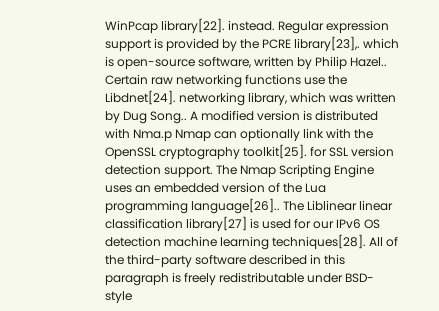WinPcap library[22]. instead. Regular expression support is provided by the PCRE library[23],. which is open-source software, written by Philip Hazel.. Certain raw networking functions use the Libdnet[24]. networking library, which was written by Dug Song.. A modified version is distributed with Nma.p Nmap can optionally link with the OpenSSL cryptography toolkit[25]. for SSL version detection support. The Nmap Scripting Engine uses an embedded version of the Lua programming language[26].. The Liblinear linear classification library[27] is used for our IPv6 OS detection machine learning techniques[28]. All of the third-party software described in this paragraph is freely redistributable under BSD-style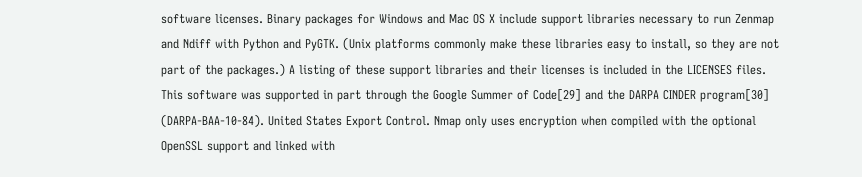software licenses. Binary packages for Windows and Mac OS X include support libraries necessary to run Zenmap and Ndiff with Python and PyGTK. (Unix platforms commonly make these libraries easy to install, so they are not part of the packages.) A listing of these support libraries and their licenses is included in the LICENSES files. This software was supported in part through the Google Summer of Code[29] and the DARPA CINDER program[30] (DARPA-BAA-10-84). United States Export Control. Nmap only uses encryption when compiled with the optional OpenSSL support and linked with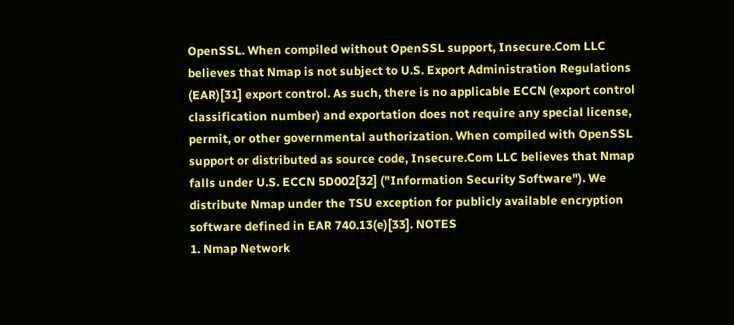OpenSSL. When compiled without OpenSSL support, Insecure.Com LLC believes that Nmap is not subject to U.S. Export Administration Regulations (EAR)[31] export control. As such, there is no applicable ECCN (export control classification number) and exportation does not require any special license, permit, or other governmental authorization. When compiled with OpenSSL support or distributed as source code, Insecure.Com LLC believes that Nmap falls under U.S. ECCN 5D002[32] ("Information Security Software"). We distribute Nmap under the TSU exception for publicly available encryption software defined in EAR 740.13(e)[33]. NOTES
1. Nmap Network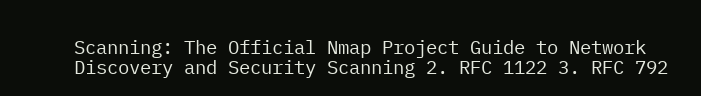Scanning: The Official Nmap Project Guide to Network Discovery and Security Scanning 2. RFC 1122 3. RFC 792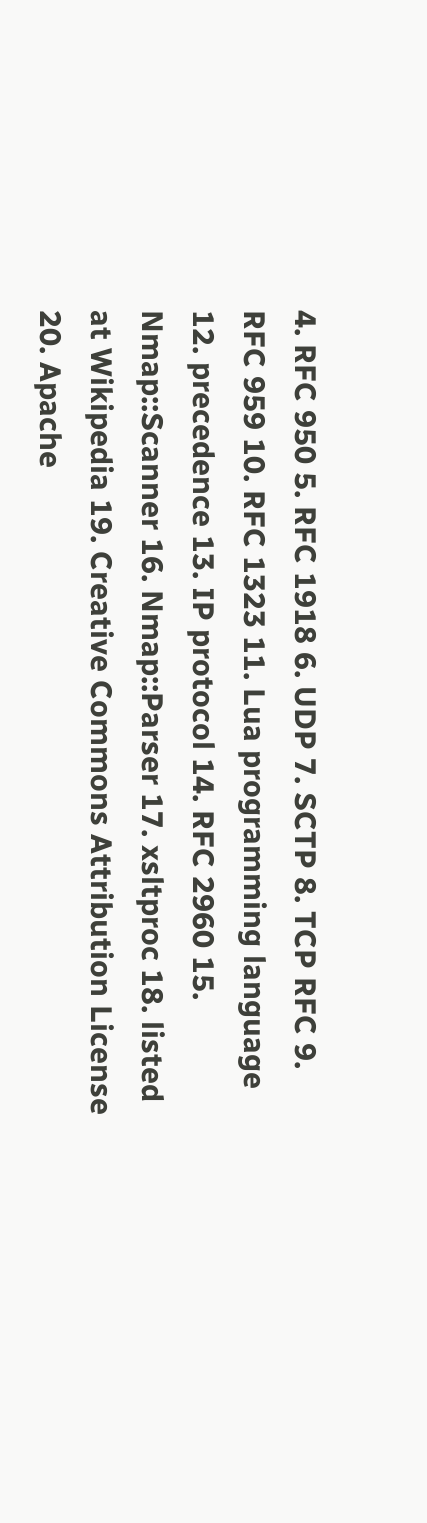4. RFC 950 5. RFC 1918 6. UDP 7. SCTP 8. TCP RFC 9. RFC 959 10. RFC 1323 11. Lua programming language 12. precedence 13. IP protocol 14. RFC 2960 15. Nmap::Scanner 16. Nmap::Parser 17. xsltproc 18. listed at Wikipedia 19. Creative Commons Attribution License 20. Apache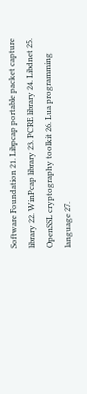Software Foundation 21. Libpcap portable packet capture library 22. WinPcap library 23. PCRE library 24. Libdnet 25. OpenSSL cryptography toolkit 26. Lua programming language 27.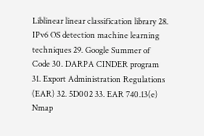Liblinear linear classification library 28. IPv6 OS detection machine learning techniques 29. Google Summer of Code 30. DARPA CINDER program 31. Export Administration Regulations (EAR) 32. 5D002 33. EAR 740.13(e) Nmap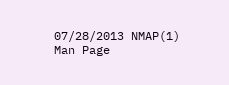07/28/2013 NMAP(1)
Man Page